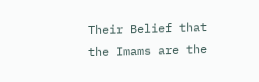Their Belief that the Imams are the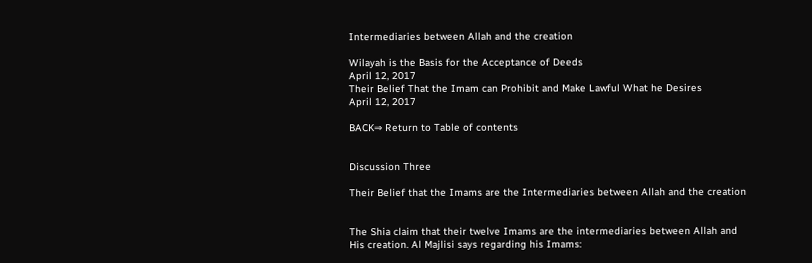Intermediaries between Allah and the creation

Wilayah is the Basis for the Acceptance of Deeds
April 12, 2017
Their Belief That the Imam can Prohibit and Make Lawful What he Desires
April 12, 2017

BACK⇒ Return to Table of contents


Discussion Three

Their Belief that the Imams are the Intermediaries between Allah and the creation


The Shia claim that their twelve Imams are the intermediaries between Allah and His creation. Al Majlisi says regarding his Imams: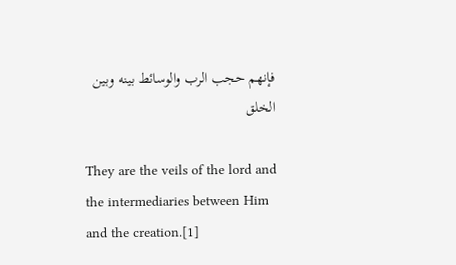فإنهم حجب الرب والوسائط بينه وبين الخلق

They are the veils of the lord and the intermediaries between Him and the creation.[1]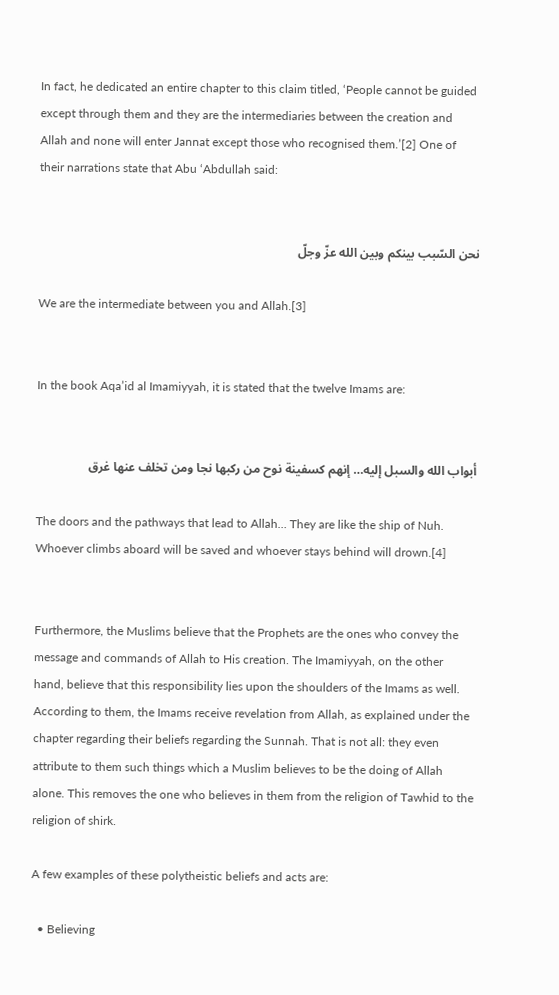In fact, he dedicated an entire chapter to this claim titled, ‘People cannot be guided except through them and they are the intermediaries between the creation and Allah and none will enter Jannat except those who recognised them.’[2] One of their narrations state that Abu ‘Abdullah said:


نحن السّبب بينكم وبين الله عزّ وجلّ

We are the intermediate between you and Allah.[3]


In the book Aqa’id al Imamiyyah, it is stated that the twelve Imams are:


أبواب الله والسبل إليه… إنهم كسفينة نوح من ركبها نجا ومن تخلف عنها غرق

The doors and the pathways that lead to Allah… They are like the ship of Nuh. Whoever climbs aboard will be saved and whoever stays behind will drown.[4]


Furthermore, the Muslims believe that the Prophets are the ones who convey the message and commands of Allah to His creation. The Imamiyyah, on the other hand, believe that this responsibility lies upon the shoulders of the Imams as well. According to them, the Imams receive revelation from Allah, as explained under the chapter regarding their beliefs regarding the Sunnah. That is not all: they even attribute to them such things which a Muslim believes to be the doing of Allah alone. This removes the one who believes in them from the religion of Tawhid to the religion of shirk.

A few examples of these polytheistic beliefs and acts are:

  • Believing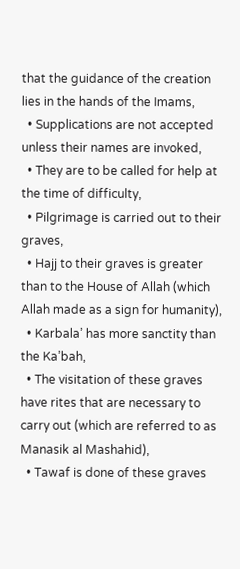that the guidance of the creation lies in the hands of the Imams,
  • Supplications are not accepted unless their names are invoked,
  • They are to be called for help at the time of difficulty,
  • Pilgrimage is carried out to their graves,
  • Hajj to their graves is greater than to the House of Allah (which Allah made as a sign for humanity),
  • Karbala’ has more sanctity than the Ka’bah,
  • The visitation of these graves have rites that are necessary to carry out (which are referred to as Manasik al Mashahid),
  • Tawaf is done of these graves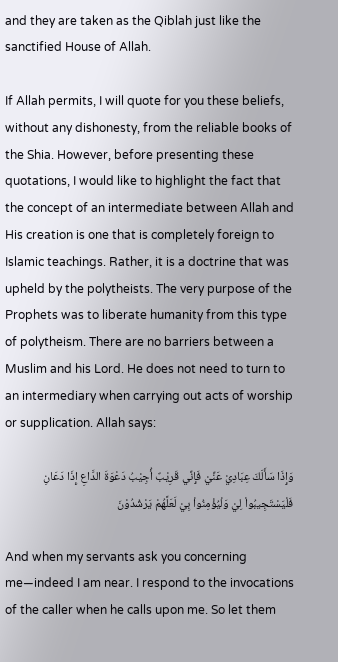and they are taken as the Qiblah just like the sanctified House of Allah.

If Allah permits, I will quote for you these beliefs, without any dishonesty, from the reliable books of the Shia. However, before presenting these quotations, I would like to highlight the fact that the concept of an intermediate between Allah and His creation is one that is completely foreign to Islamic teachings. Rather, it is a doctrine that was upheld by the polytheists. The very purpose of the Prophets was to liberate humanity from this type of polytheism. There are no barriers between a Muslim and his Lord. He does not need to turn to an intermediary when carrying out acts of worship or supplication. Allah says:

وَإِذَا سَأَلَكَ عِبَادِيْ عَنِّيْ فَإِنِّي قَرِيْبٌ أُجِيْبُ دَعْوَةَ الدَّاعِ إِذَا دَعَانِ فَلْيَسْتَجِيبُواْ لِيْ وَلْيُؤْمِنُواْ بِيْ لَعَلَّهُمْ يَرْشُدُوْنَ

And when my servants ask you concerning me—indeed I am near. I respond to the invocations of the caller when he calls upon me. So let them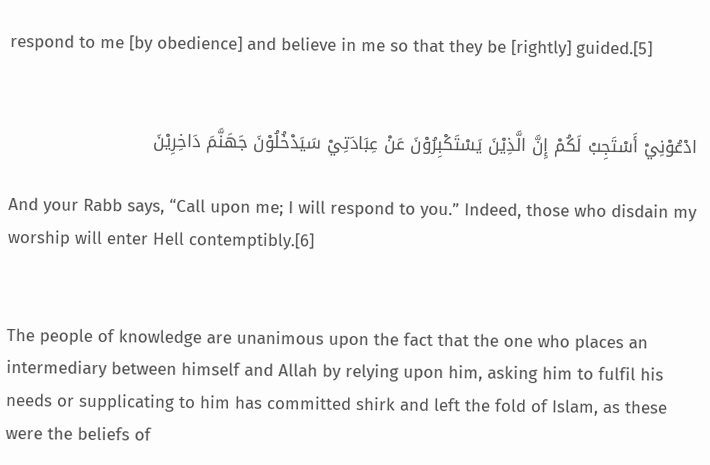respond to me [by obedience] and believe in me so that they be [rightly] guided.[5]


ادْعُوْنِيْ أَسْتَجِبْ لَكُمْ إِنَّ الَّذِيْنَ يَسْتَكْبِرُوْنَ عَنْ عِبَادَتِيْ سَيَدْخُلُوْنَ جَهَنَّمَ دَاخِرِيْنَ

And your Rabb says, “Call upon me; I will respond to you.” Indeed, those who disdain my worship will enter Hell contemptibly.[6]


The people of knowledge are unanimous upon the fact that the one who places an intermediary between himself and Allah by relying upon him, asking him to fulfil his needs or supplicating to him has committed shirk and left the fold of Islam, as these were the beliefs of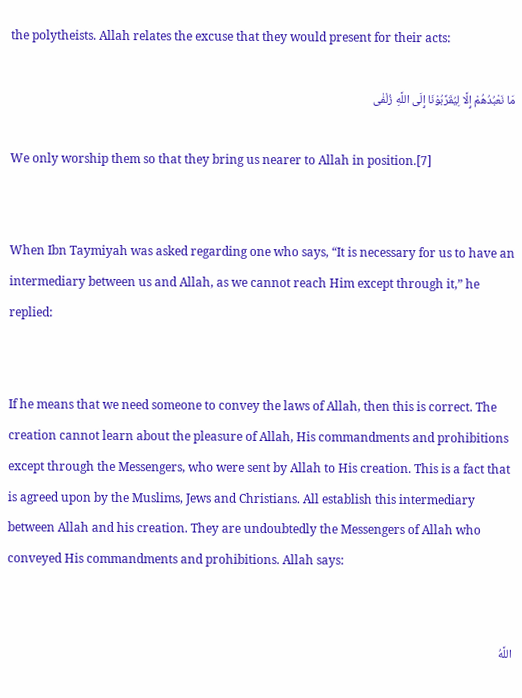the polytheists. Allah relates the excuse that they would present for their acts:

مَا نَعْبُدُهُمْ إِلَّا لِيُقَرِّبُوْنَا إِلَى اللَّهِ زُلْفٰى

We only worship them so that they bring us nearer to Allah in position.[7]


When Ibn Taymiyah was asked regarding one who says, “It is necessary for us to have an intermediary between us and Allah, as we cannot reach Him except through it,” he replied:


If he means that we need someone to convey the laws of Allah, then this is correct. The creation cannot learn about the pleasure of Allah, His commandments and prohibitions except through the Messengers, who were sent by Allah to His creation. This is a fact that is agreed upon by the Muslims, Jews and Christians. All establish this intermediary between Allah and his creation. They are undoubtedly the Messengers of Allah who conveyed His commandments and prohibitions. Allah says:


اللَّهُ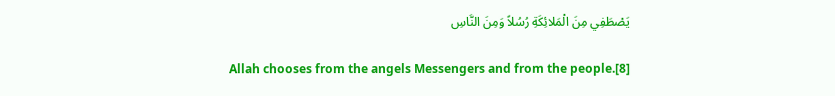يَصْطَفِي مِنَ الْمَلائِكَةِ رُسُلاً وَمِنَ النَّاسِ

Allah chooses from the angels Messengers and from the people.[8]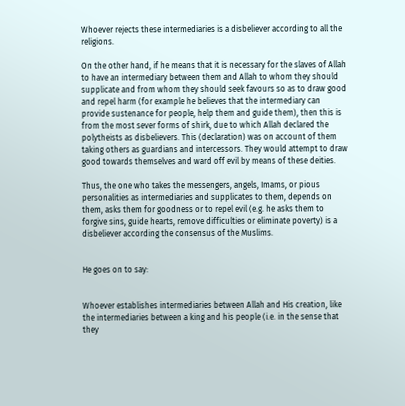Whoever rejects these intermediaries is a disbeliever according to all the religions.

On the other hand, if he means that it is necessary for the slaves of Allah to have an intermediary between them and Allah to whom they should supplicate and from whom they should seek favours so as to draw good and repel harm (for example he believes that the intermediary can provide sustenance for people, help them and guide them), then this is from the most sever forms of shirk, due to which Allah declared the polytheists as disbelievers. This (declaration) was on account of them taking others as guardians and intercessors. They would attempt to draw good towards themselves and ward off evil by means of these deities.

Thus, the one who takes the messengers, angels, Imams, or pious personalities as intermediaries and supplicates to them, depends on them, asks them for goodness or to repel evil (e.g. he asks them to forgive sins, guide hearts, remove difficulties or eliminate poverty) is a disbeliever according the consensus of the Muslims.


He goes on to say:


Whoever establishes intermediaries between Allah and His creation, like the intermediaries between a king and his people (i.e. in the sense that they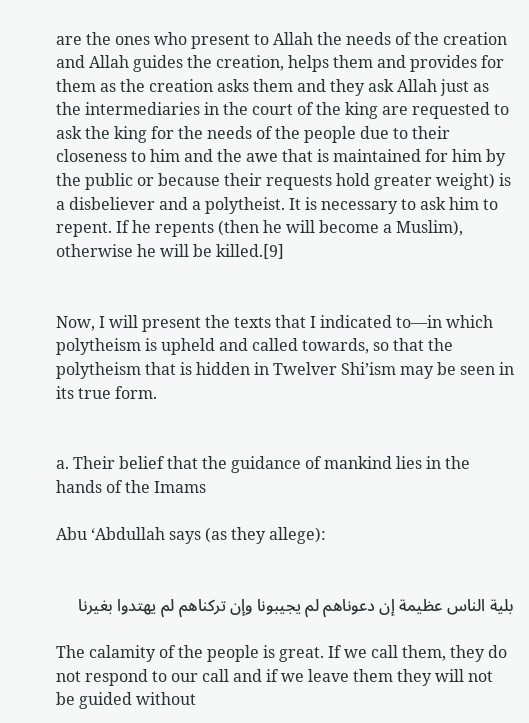are the ones who present to Allah the needs of the creation and Allah guides the creation, helps them and provides for them as the creation asks them and they ask Allah just as the intermediaries in the court of the king are requested to ask the king for the needs of the people due to their closeness to him and the awe that is maintained for him by the public or because their requests hold greater weight) is a disbeliever and a polytheist. It is necessary to ask him to repent. If he repents (then he will become a Muslim), otherwise he will be killed.[9]


Now, I will present the texts that I indicated to—in which polytheism is upheld and called towards, so that the polytheism that is hidden in Twelver Shi’ism may be seen in its true form.


a. Their belief that the guidance of mankind lies in the hands of the Imams

Abu ‘Abdullah says (as they allege):


بلية الناس عظيمة إن دعوناهم لم يجيبونا وإن تركناهم لم يهتدوا بغيرنا

The calamity of the people is great. If we call them, they do not respond to our call and if we leave them they will not be guided without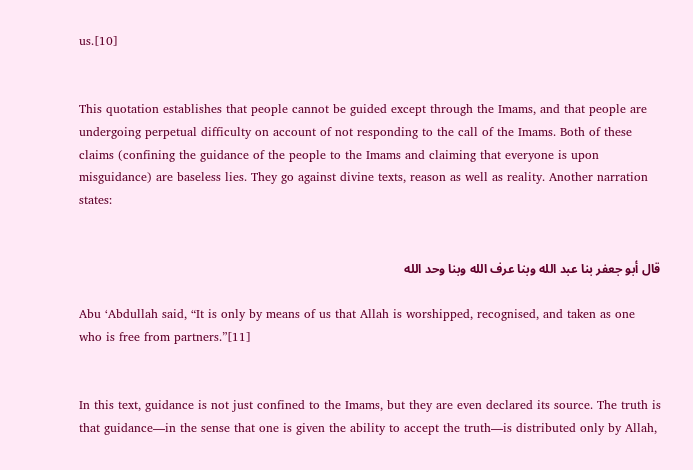us.[10]


This quotation establishes that people cannot be guided except through the Imams, and that people are undergoing perpetual difficulty on account of not responding to the call of the Imams. Both of these claims (confining the guidance of the people to the Imams and claiming that everyone is upon misguidance) are baseless lies. They go against divine texts, reason as well as reality. Another narration states:


قال أبو جعفر بنا عبد الله وبنا عرف الله وبنا وحد الله

Abu ‘Abdullah said, “It is only by means of us that Allah is worshipped, recognised, and taken as one who is free from partners.”[11]


In this text, guidance is not just confined to the Imams, but they are even declared its source. The truth is that guidance—in the sense that one is given the ability to accept the truth—is distributed only by Allah,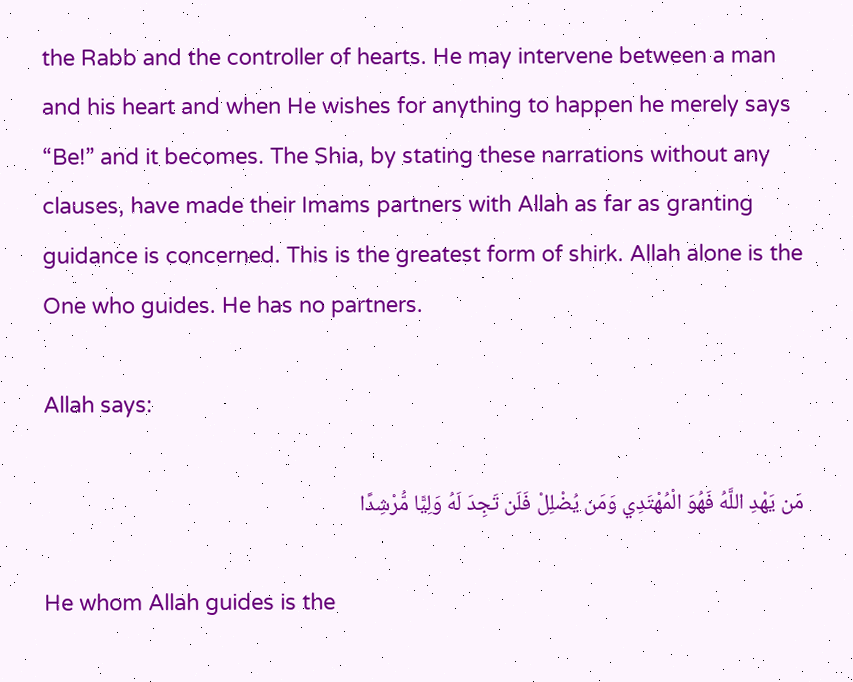the Rabb and the controller of hearts. He may intervene between a man and his heart and when He wishes for anything to happen he merely says “Be!” and it becomes. The Shia, by stating these narrations without any clauses, have made their Imams partners with Allah as far as granting guidance is concerned. This is the greatest form of shirk. Allah alone is the One who guides. He has no partners.

Allah says:

مَن يَهْدِ اللَّهُ فَهُوَ الْمُهْتَدِي وَمَن يُضْلِلْ فَلَن تَجِدَ لَهُ وَلِيًّا مُّرْشِدًا

He whom Allah guides is the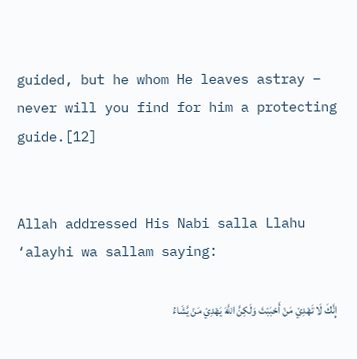guided, but he whom He leaves astray – never will you find for him a protecting guide.[12]


Allah addressed His Nabi salla Llahu ‘alayhi wa sallam saying:

إِنَّكَ لَا تَهْدِيْ مَنْ أَحْبَبْتَ وَلَكِنَّ اللَّهَ يَهْدِيْ مَنْ يَّشَاءُ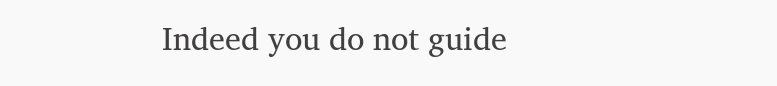Indeed you do not guide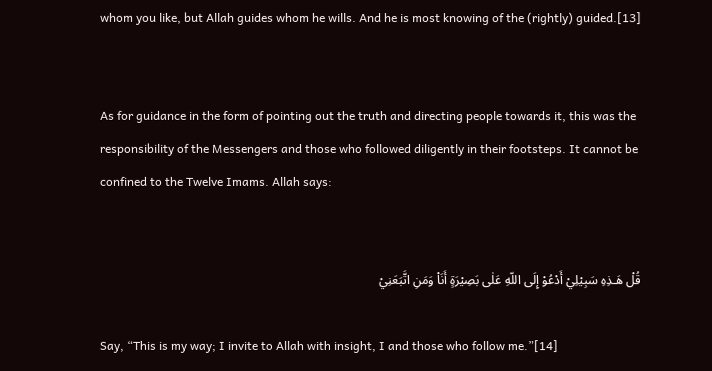whom you like, but Allah guides whom he wills. And he is most knowing of the (rightly) guided.[13]


As for guidance in the form of pointing out the truth and directing people towards it, this was the responsibility of the Messengers and those who followed diligently in their footsteps. It cannot be confined to the Twelve Imams. Allah says:


قُلْ هَـذِهِ سَبِيْلِيْ أَدْعُوْ إِلَى اللّهِ عَلٰى بَصِيْرَةٍ أَنَاْ وَمَنِ اتَّبَعَنِيْ

Say, “This is my way; I invite to Allah with insight, I and those who follow me.”[14]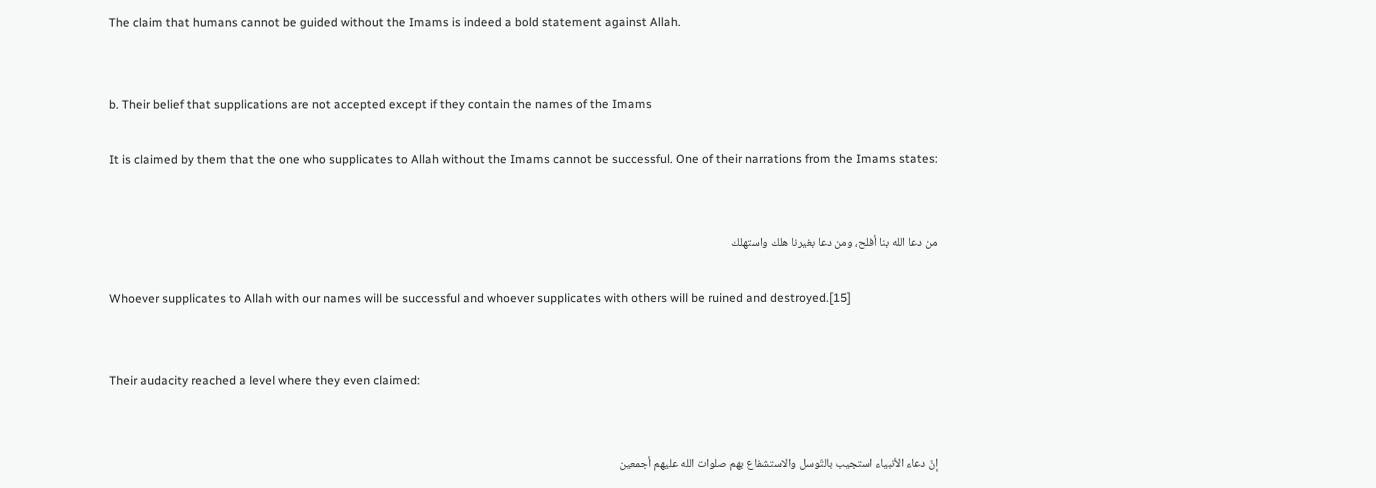The claim that humans cannot be guided without the Imams is indeed a bold statement against Allah.


b. Their belief that supplications are not accepted except if they contain the names of the Imams

It is claimed by them that the one who supplicates to Allah without the Imams cannot be successful. One of their narrations from the Imams states:


من دعا الله بنا أفلح، ومن دعا بغيرنا هلك واستهلك

Whoever supplicates to Allah with our names will be successful and whoever supplicates with others will be ruined and destroyed.[15]


Their audacity reached a level where they even claimed:


إنّ دعاء الأنبياء استجيب بالتّوسل والاستشفاع بهم صلوات الله عليهم أجمعين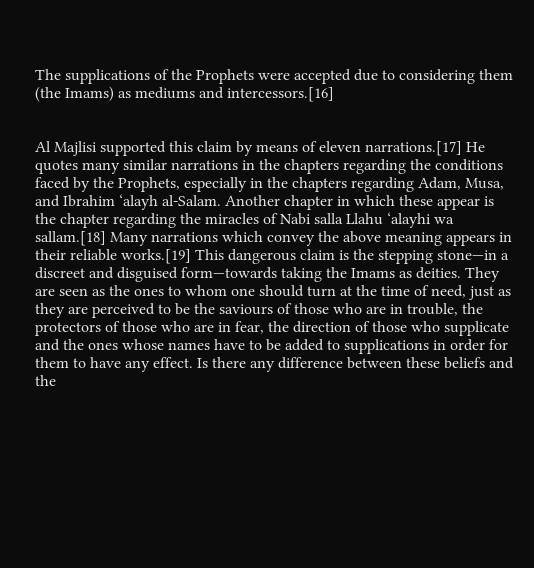The supplications of the Prophets were accepted due to considering them (the Imams) as mediums and intercessors.[16]


Al Majlisi supported this claim by means of eleven narrations.[17] He quotes many similar narrations in the chapters regarding the conditions faced by the Prophets, especially in the chapters regarding Adam, Musa, and Ibrahim ‘alayh al-Salam. Another chapter in which these appear is the chapter regarding the miracles of Nabi salla Llahu ‘alayhi wa sallam.[18] Many narrations which convey the above meaning appears in their reliable works.[19] This dangerous claim is the stepping stone—in a discreet and disguised form—towards taking the Imams as deities. They are seen as the ones to whom one should turn at the time of need, just as they are perceived to be the saviours of those who are in trouble, the protectors of those who are in fear, the direction of those who supplicate and the ones whose names have to be added to supplications in order for them to have any effect. Is there any difference between these beliefs and the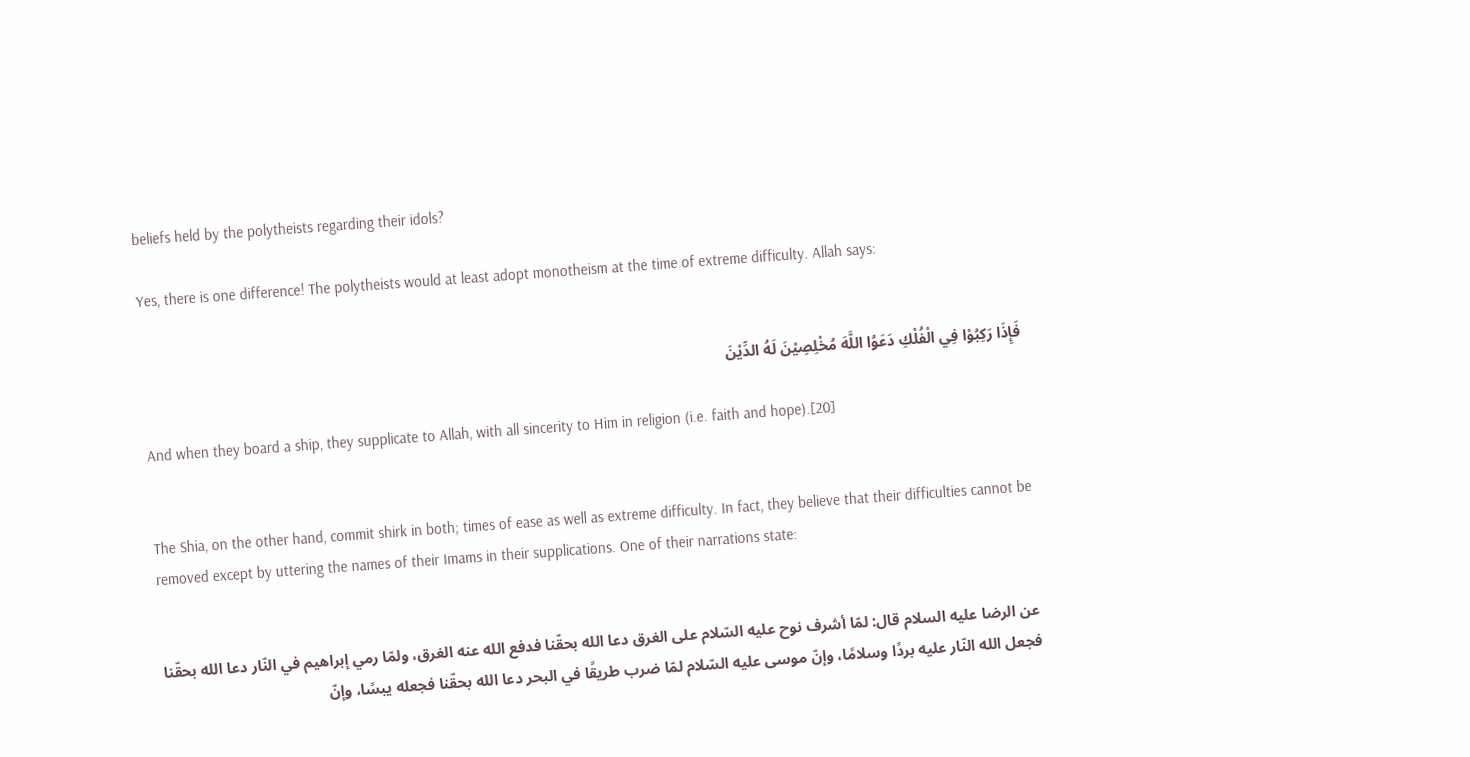beliefs held by the polytheists regarding their idols?

Yes, there is one difference! The polytheists would at least adopt monotheism at the time of extreme difficulty. Allah says:


فَإِذَا رَكِبُوْا فِي الْفُلْكِ دَعَوُا اللَّهَ مُخْلِصِيْنَ لَهُ الدِّيْنَ

And when they board a ship, they supplicate to Allah, with all sincerity to Him in religion (i.e. faith and hope).[20]


The Shia, on the other hand, commit shirk in both; times of ease as well as extreme difficulty. In fact, they believe that their difficulties cannot be removed except by uttering the names of their Imams in their supplications. One of their narrations state:


عن الرضا عليه السلام قال: لمّا أشرف نوح عليه السّلام على الغرق دعا الله بحقّنا فدفع الله عنه الغرق، ولمّا رمي إبراهيم في النّار دعا الله بحقّنا فجعل الله النّار عليه بردًا وسلامًا، وإنّ موسى عليه السّلام لمّا ضرب طريقًا في البحر دعا الله بحقّنا فجعله يبسًا، وإنّ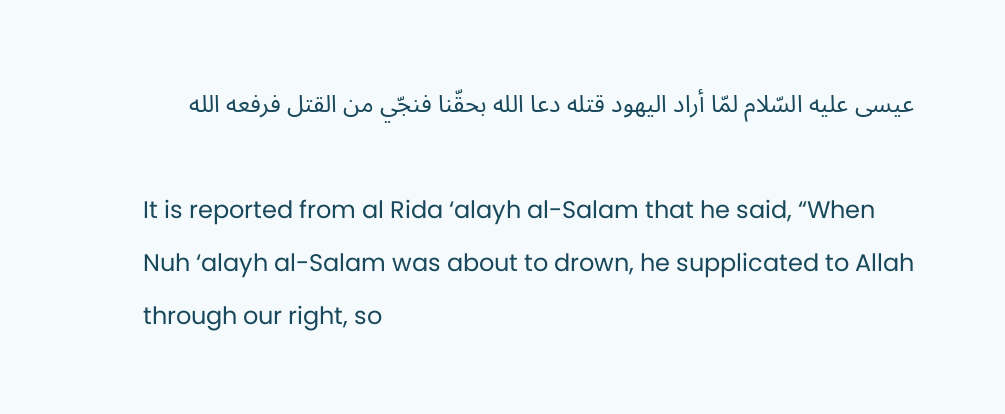عيسى عليه السّلام لمّا أراد اليهود قتله دعا الله بحقّنا فنجّي من القتل فرفعه الله

It is reported from al Rida ‘alayh al-Salam that he said, “When Nuh ‘alayh al-Salam was about to drown, he supplicated to Allah through our right, so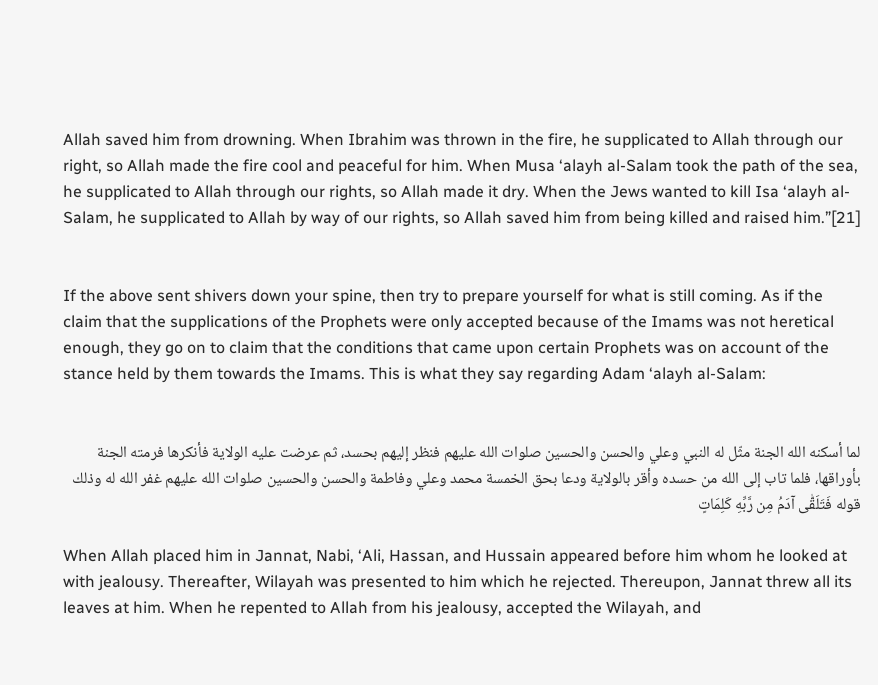Allah saved him from drowning. When Ibrahim was thrown in the fire, he supplicated to Allah through our right, so Allah made the fire cool and peaceful for him. When Musa ‘alayh al-Salam took the path of the sea, he supplicated to Allah through our rights, so Allah made it dry. When the Jews wanted to kill Isa ‘alayh al-Salam, he supplicated to Allah by way of our rights, so Allah saved him from being killed and raised him.”[21]


If the above sent shivers down your spine, then try to prepare yourself for what is still coming. As if the claim that the supplications of the Prophets were only accepted because of the Imams was not heretical enough, they go on to claim that the conditions that came upon certain Prophets was on account of the stance held by them towards the Imams. This is what they say regarding Adam ‘alayh al-Salam:


لما أسكنه الله الجنة مثّل له النبي وعلي والحسن والحسين صلوات الله عليهم فنظر إليهم بحسد، ثم عرضت عليه الولاية فأنكرها فرمته الجنة بأوراقها، فلما تاب إلى الله من حسده وأقر بالولاية ودعا بحق الخمسة محمد وعلي وفاطمة والحسن والحسين صلوات الله عليهم غفر الله له وذلك قوله فَتَلَقّٰى آدَمُ مِن رَّبِّهِ كَلِمَاتٍ

When Allah placed him in Jannat, Nabi, ‘Ali, Hassan, and Hussain appeared before him whom he looked at with jealousy. Thereafter, Wilayah was presented to him which he rejected. Thereupon, Jannat threw all its leaves at him. When he repented to Allah from his jealousy, accepted the Wilayah, and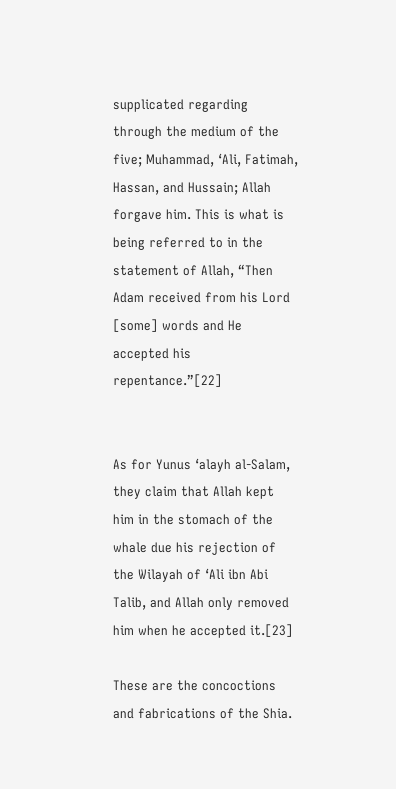supplicated regarding through the medium of the five; Muhammad, ‘Ali, Fatimah, Hassan, and Hussain; Allah forgave him. This is what is being referred to in the statement of Allah, “Then Adam received from his Lord [some] words and He accepted his repentance.”[22]


As for Yunus ‘alayh al-Salam, they claim that Allah kept him in the stomach of the whale due his rejection of the Wilayah of ‘Ali ibn Abi Talib, and Allah only removed him when he accepted it.[23]

These are the concoctions and fabrications of the Shia.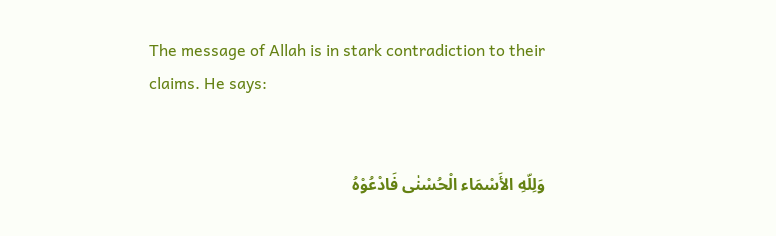The message of Allah is in stark contradiction to their claims. He says:


وَلِلّهِ الأَسْمَاء الْحُسْنٰى فَادْعُوْهُ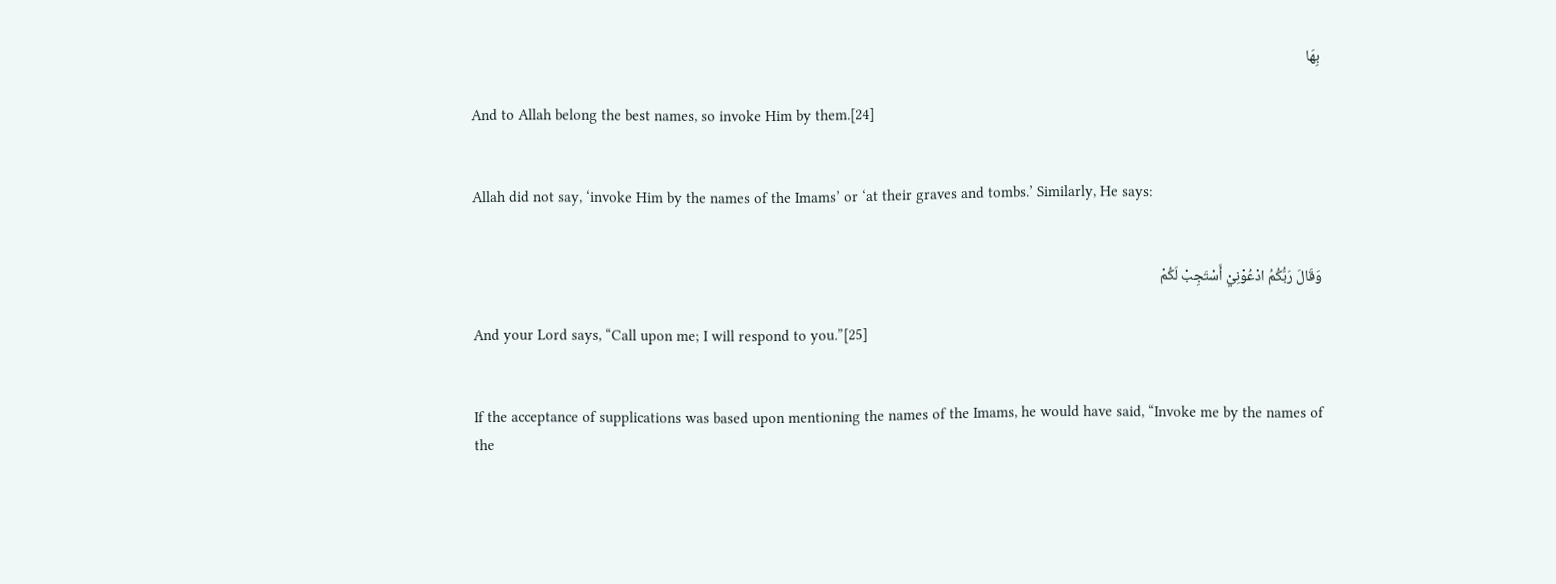بِهَا

And to Allah belong the best names, so invoke Him by them.[24]


Allah did not say, ‘invoke Him by the names of the Imams’ or ‘at their graves and tombs.’ Similarly, He says:


وَقَالَ رَبُّكُمُ ادْعُوْنِيْ أَسْتَجِبْ لَكُمْ

And your Lord says, “Call upon me; I will respond to you.”[25]


If the acceptance of supplications was based upon mentioning the names of the Imams, he would have said, “Invoke me by the names of the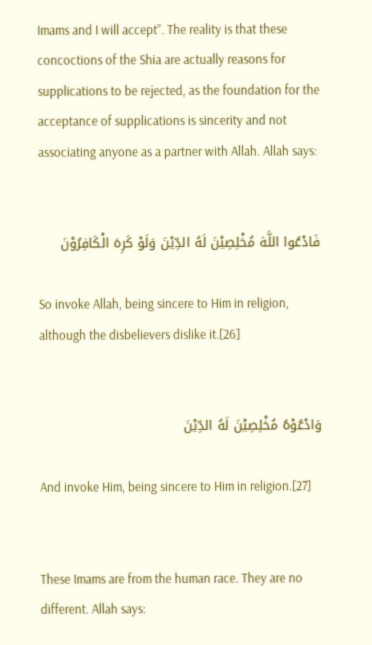Imams and I will accept”. The reality is that these concoctions of the Shia are actually reasons for supplications to be rejected, as the foundation for the acceptance of supplications is sincerity and not associating anyone as a partner with Allah. Allah says:


فَادْعُوا اللَّهَ مُخْلِصِيْنَ لَهُ الدِّيْنَ وَلَوْ كَرِهَ الْكَافِرُوْنَ

So invoke Allah, being sincere to Him in religion, although the disbelievers dislike it.[26]


وَادْعُوْهُ مُخْلِصِيْنَ لَهُ الدِّيْنَ

And invoke Him, being sincere to Him in religion.[27]


These Imams are from the human race. They are no different. Allah says: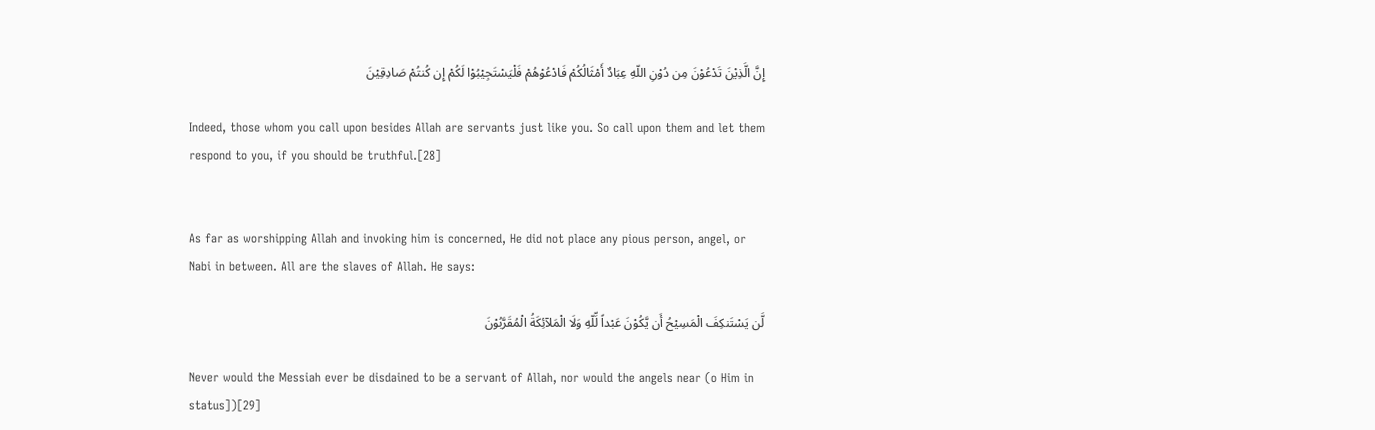إِنَّ الَّذِيْنَ تَدْعُوْنَ مِن دُوْنِ اللّهِ عِبَادٌ أَمْثَالُكُمْ فَادْعُوْهُمْ فَلْيَسْتَجِيْبُوْا لَكُمْ إِن كُنتُمْ صَادِقِيْنَ

Indeed, those whom you call upon besides Allah are servants just like you. So call upon them and let them respond to you, if you should be truthful.[28]


As far as worshipping Allah and invoking him is concerned, He did not place any pious person, angel, or Nabi in between. All are the slaves of Allah. He says:

لَّن يَسْتَنكِفَ الْمَسِيْحُ أَن يَّكُوْنَ عَبْداً لِّلّهِ وَلَا الْمَلآئِكَةُ الْمُقَرَّبُوْنَ

Never would the Messiah ever be disdained to be a servant of Allah, nor would the angels near (o Him in status])[29]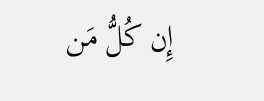إِن كُلُّ مَن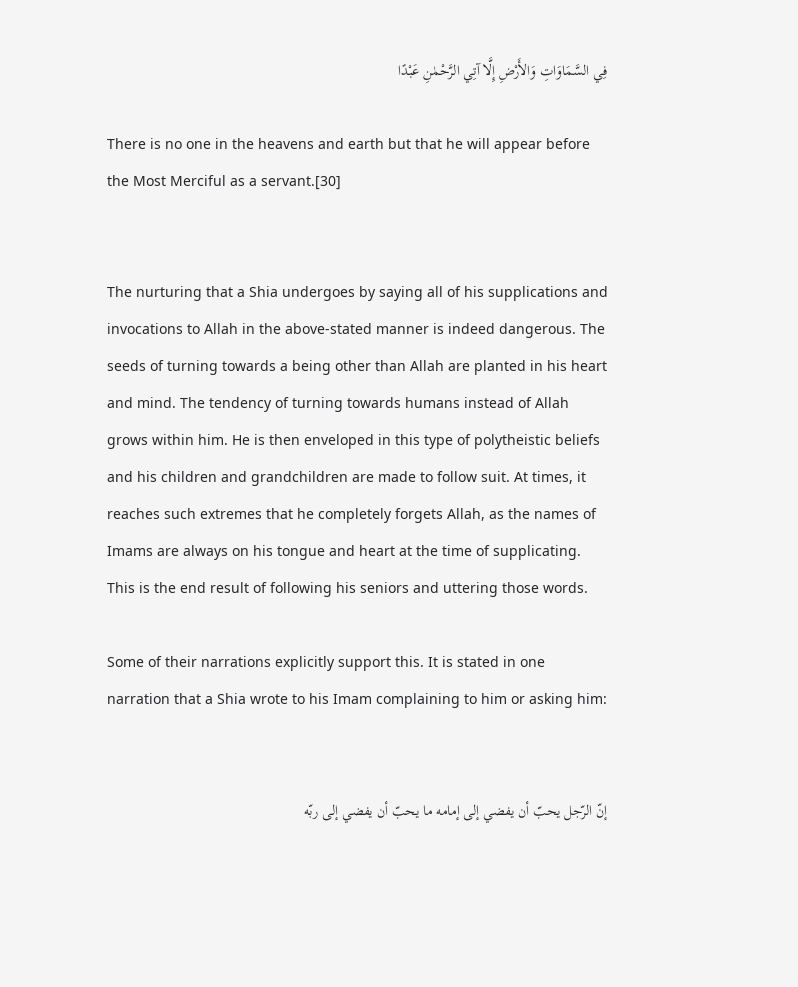فِي السَّمَاوَاتِ وَالأَرْضِ إِلَّا آتِي الرَّحْمٰنِ عَبْدًا

There is no one in the heavens and earth but that he will appear before the Most Merciful as a servant.[30]


The nurturing that a Shia undergoes by saying all of his supplications and invocations to Allah in the above-stated manner is indeed dangerous. The seeds of turning towards a being other than Allah are planted in his heart and mind. The tendency of turning towards humans instead of Allah grows within him. He is then enveloped in this type of polytheistic beliefs and his children and grandchildren are made to follow suit. At times, it reaches such extremes that he completely forgets Allah, as the names of Imams are always on his tongue and heart at the time of supplicating. This is the end result of following his seniors and uttering those words.

Some of their narrations explicitly support this. It is stated in one narration that a Shia wrote to his Imam complaining to him or asking him:


إنّ الرّجل يحبّ أن يفضي إلى إمامه ما يحبّ أن يفضي إلى ربّه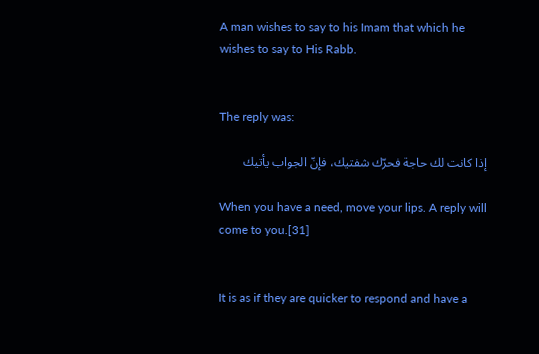A man wishes to say to his Imam that which he wishes to say to His Rabb.


The reply was:

إذا كانت لك حاجة فحرّك شفتيك، فإنّ الجواب يأتيك

When you have a need, move your lips. A reply will come to you.[31]


It is as if they are quicker to respond and have a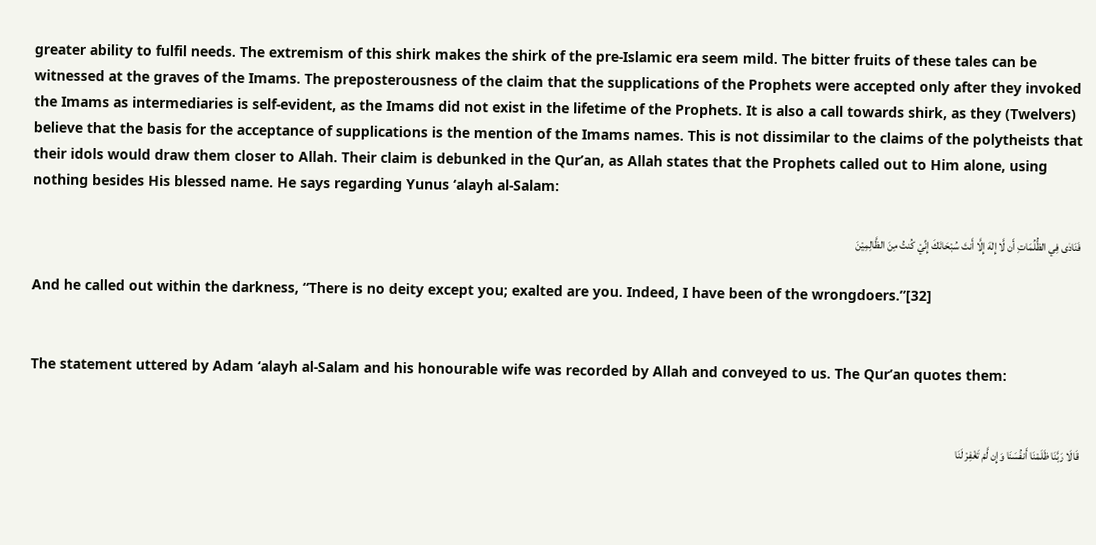greater ability to fulfil needs. The extremism of this shirk makes the shirk of the pre-Islamic era seem mild. The bitter fruits of these tales can be witnessed at the graves of the Imams. The preposterousness of the claim that the supplications of the Prophets were accepted only after they invoked the Imams as intermediaries is self-evident, as the Imams did not exist in the lifetime of the Prophets. It is also a call towards shirk, as they (Twelvers) believe that the basis for the acceptance of supplications is the mention of the Imams names. This is not dissimilar to the claims of the polytheists that their idols would draw them closer to Allah. Their claim is debunked in the Qur’an, as Allah states that the Prophets called out to Him alone, using nothing besides His blessed name. He says regarding Yunus ‘alayh al-Salam:

فَنَادٰى فِي الظُّلُمَاتِ أَن لَّا إِلٰهَ إِلَّا أَنتَ سُبْحَانَكَ إِنِّيْ كُنتُ مِنَ الظَّالِمِيْنَ

And he called out within the darkness, “There is no deity except you; exalted are you. Indeed, I have been of the wrongdoers.”[32]


The statement uttered by Adam ‘alayh al-Salam and his honourable wife was recorded by Allah and conveyed to us. The Qur’an quotes them:


قَالَا رَبَّنَا ظَلَمْنَا أَنفُسَنَا وَإِن لَّمْ تَغْفِرْ لَنَا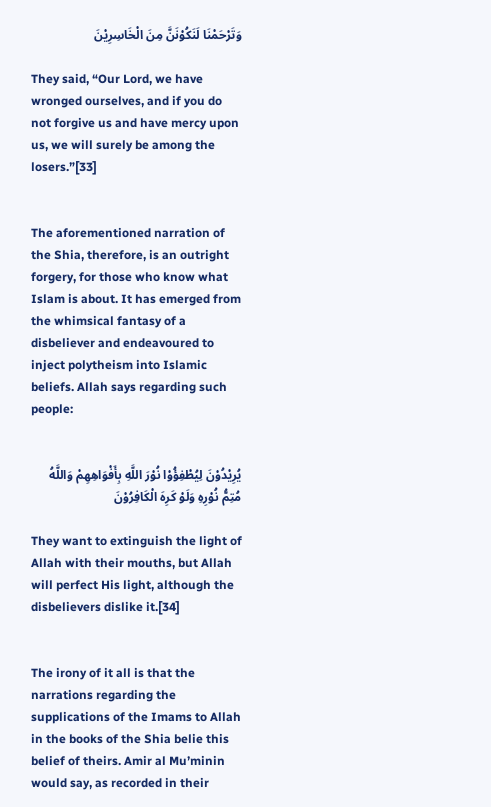وَتَرْحَمْنَا لَنَكُوْنَنَّ مِنَ الْخَاسِرِيْنَ

They said, “Our Lord, we have wronged ourselves, and if you do not forgive us and have mercy upon us, we will surely be among the losers.”[33]


The aforementioned narration of the Shia, therefore, is an outright forgery, for those who know what Islam is about. It has emerged from the whimsical fantasy of a disbeliever and endeavoured to inject polytheism into Islamic beliefs. Allah says regarding such people:


يُرِيْدُوْنَ لِيُطْفِؤُوْا نُوْرَ اللَّهِ بِأَفْوَاهِهِمْ وَاللَّهُ مُتِمُّ نُوْرِهِ وَلَوْ كَرِهَ الْكَافِرُوْنَ

They want to extinguish the light of Allah with their mouths, but Allah will perfect His light, although the disbelievers dislike it.[34]


The irony of it all is that the narrations regarding the supplications of the Imams to Allah in the books of the Shia belie this belief of theirs. Amir al Mu’minin would say, as recorded in their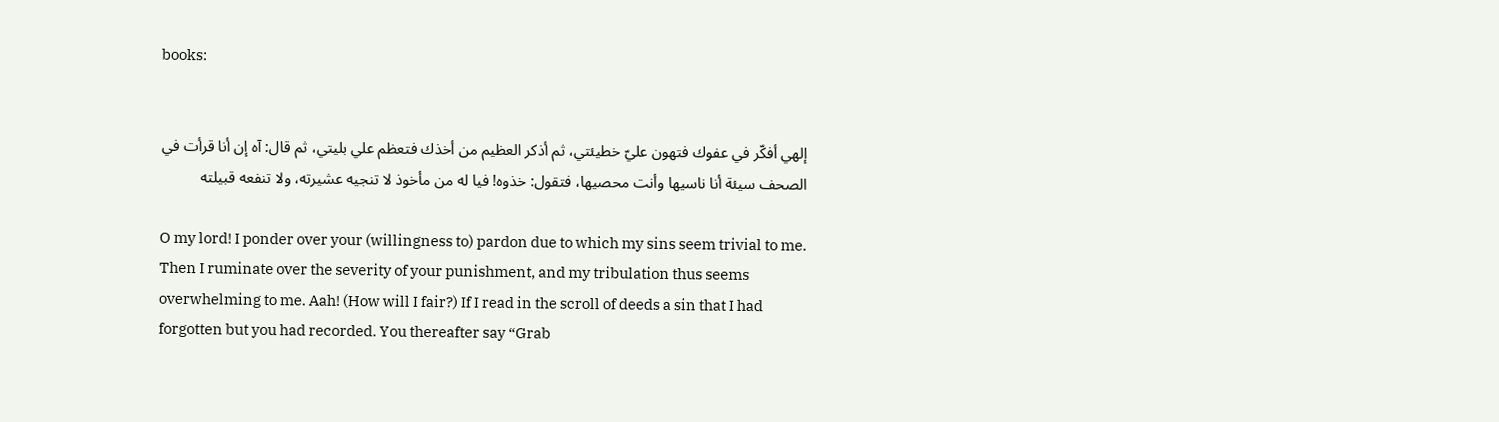books:


إلهي أفكّر في عفوك فتهون عليّ خطيئتي، ثم أذكر العظيم من أخذك فتعظم علي بليتي، ثم قال: آه إن أنا قرأت في الصحف سيئة أنا ناسيها وأنت محصيها، فتقول: خذوه! فيا له من مأخوذ لا تنجيه عشيرته، ولا تنفعه قبيلته

O my lord! I ponder over your (willingness to) pardon due to which my sins seem trivial to me. Then I ruminate over the severity of your punishment, and my tribulation thus seems overwhelming to me. Aah! (How will I fair?) If I read in the scroll of deeds a sin that I had forgotten but you had recorded. You thereafter say “Grab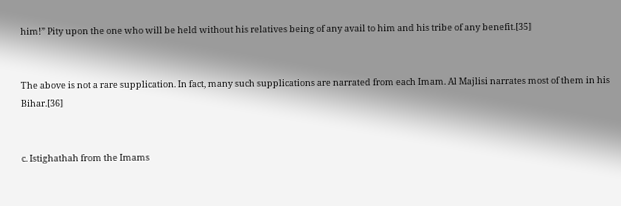him!” Pity upon the one who will be held without his relatives being of any avail to him and his tribe of any benefit.[35]


The above is not a rare supplication. In fact, many such supplications are narrated from each Imam. Al Majlisi narrates most of them in his Bihar.[36]


c. Istighathah from the Imams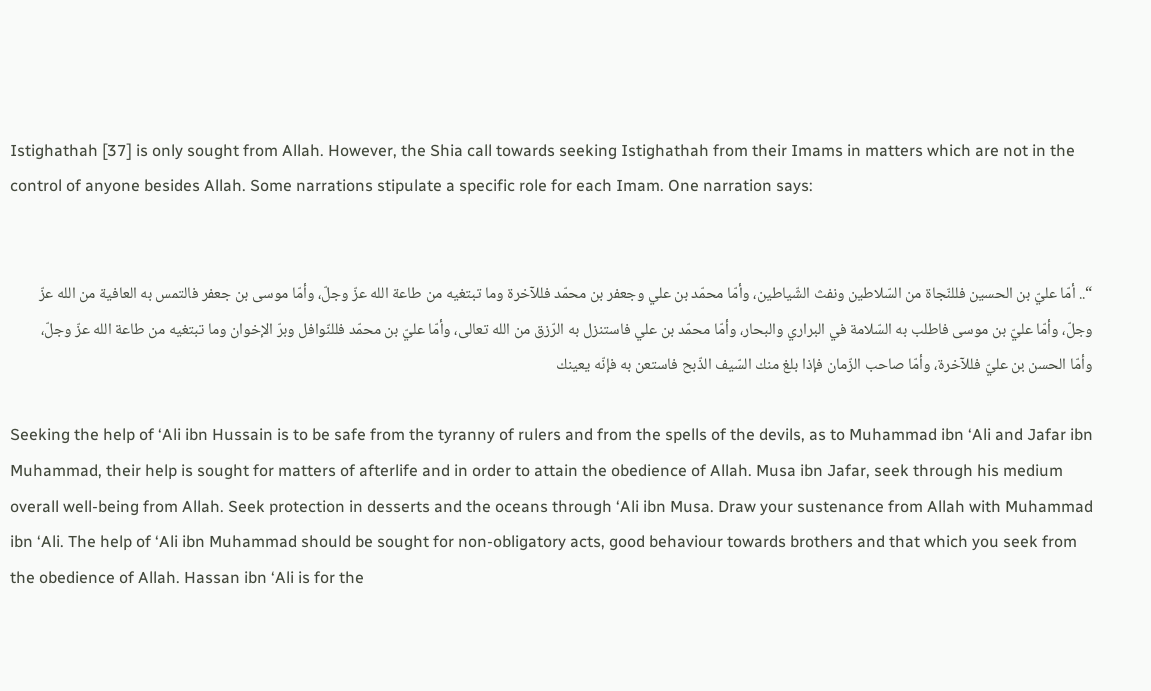Istighathah [37] is only sought from Allah. However, the Shia call towards seeking Istighathah from their Imams in matters which are not in the control of anyone besides Allah. Some narrations stipulate a specific role for each Imam. One narration says:


“.. أمّا عليّ بن الحسين فللنّجاة من السّلاطين ونفث الشّياطين، وأمّا محمّد بن علي وجعفر بن محمّد فللآخرة وما تبتغيه من طاعة الله عزّ وجلّ، وأمّا موسى بن جعفر فالتمس به العافية من الله عزّ وجلّ، وأمّا عليّ بن موسى فاطلب به السّلامة في البراري والبحار، وأمّا محمّد بن علي فاستنزل به الرّزق من الله تعالى، وأمّا عليّ بن محمّد فللنّوافل وبرّ الإخوان وما تبتغيه من طاعة الله عزّ وجلّ، وأمّا الحسن بن عليّ فللآخرة، وأمّا صاحب الزّمان فإذا بلغ منك السّيف الذّبح فاستعن به فإنّه يعينك

Seeking the help of ‘Ali ibn Hussain is to be safe from the tyranny of rulers and from the spells of the devils, as to Muhammad ibn ‘Ali and Jafar ibn Muhammad, their help is sought for matters of afterlife and in order to attain the obedience of Allah. Musa ibn Jafar, seek through his medium overall well-being from Allah. Seek protection in desserts and the oceans through ‘Ali ibn Musa. Draw your sustenance from Allah with Muhammad ibn ‘Ali. The help of ‘Ali ibn Muhammad should be sought for non-obligatory acts, good behaviour towards brothers and that which you seek from the obedience of Allah. Hassan ibn ‘Ali is for the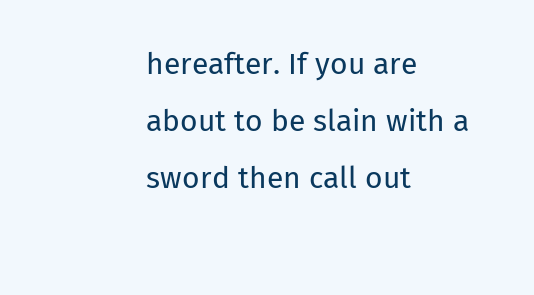hereafter. If you are about to be slain with a sword then call out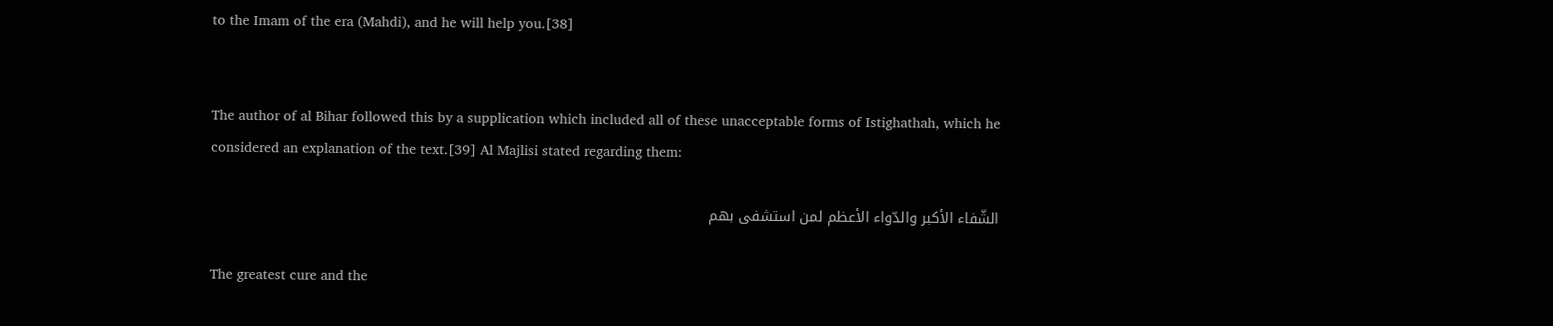to the Imam of the era (Mahdi), and he will help you.[38]


The author of al Bihar followed this by a supplication which included all of these unacceptable forms of Istighathah, which he considered an explanation of the text.[39] Al Majlisi stated regarding them:

الشّفاء الأكبر والدّواء الأعظم لمن استشفى بهم

The greatest cure and the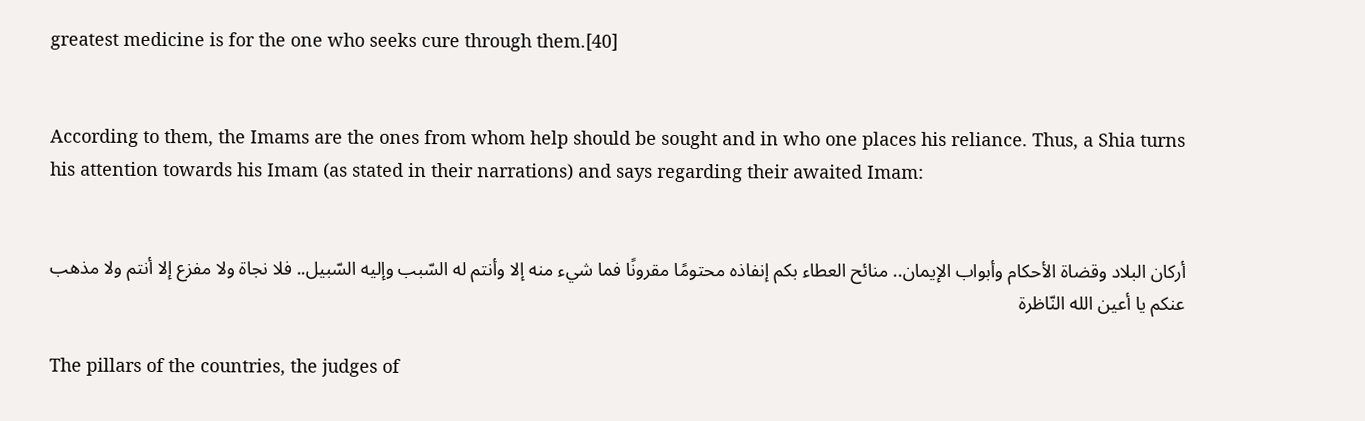greatest medicine is for the one who seeks cure through them.[40]


According to them, the Imams are the ones from whom help should be sought and in who one places his reliance. Thus, a Shia turns his attention towards his Imam (as stated in their narrations) and says regarding their awaited Imam:


أركان البلاد وقضاة الأحكام وأبواب الإيمان.. منائح العطاء بكم إنفاذه محتومًا مقرونًا فما شيء منه إلا وأنتم له السّبب وإليه السّبيل.. فلا نجاة ولا مفزع إلا أنتم ولا مذهب عنكم يا أعين الله النّاظرة

The pillars of the countries, the judges of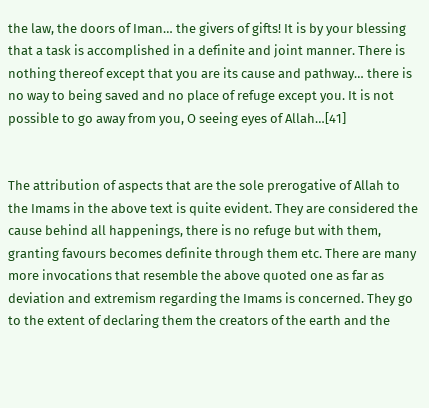the law, the doors of Iman… the givers of gifts! It is by your blessing that a task is accomplished in a definite and joint manner. There is nothing thereof except that you are its cause and pathway… there is no way to being saved and no place of refuge except you. It is not possible to go away from you, O seeing eyes of Allah…[41]


The attribution of aspects that are the sole prerogative of Allah to the Imams in the above text is quite evident. They are considered the cause behind all happenings, there is no refuge but with them, granting favours becomes definite through them etc. There are many more invocations that resemble the above quoted one as far as deviation and extremism regarding the Imams is concerned. They go to the extent of declaring them the creators of the earth and the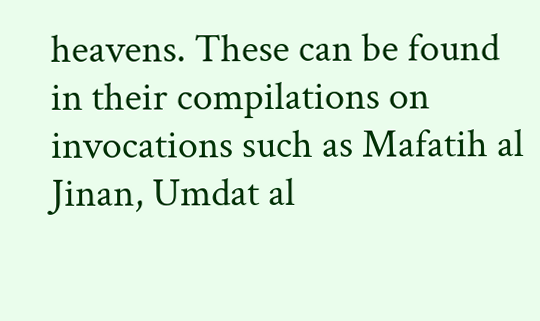heavens. These can be found in their compilations on invocations such as Mafatih al Jinan, Umdat al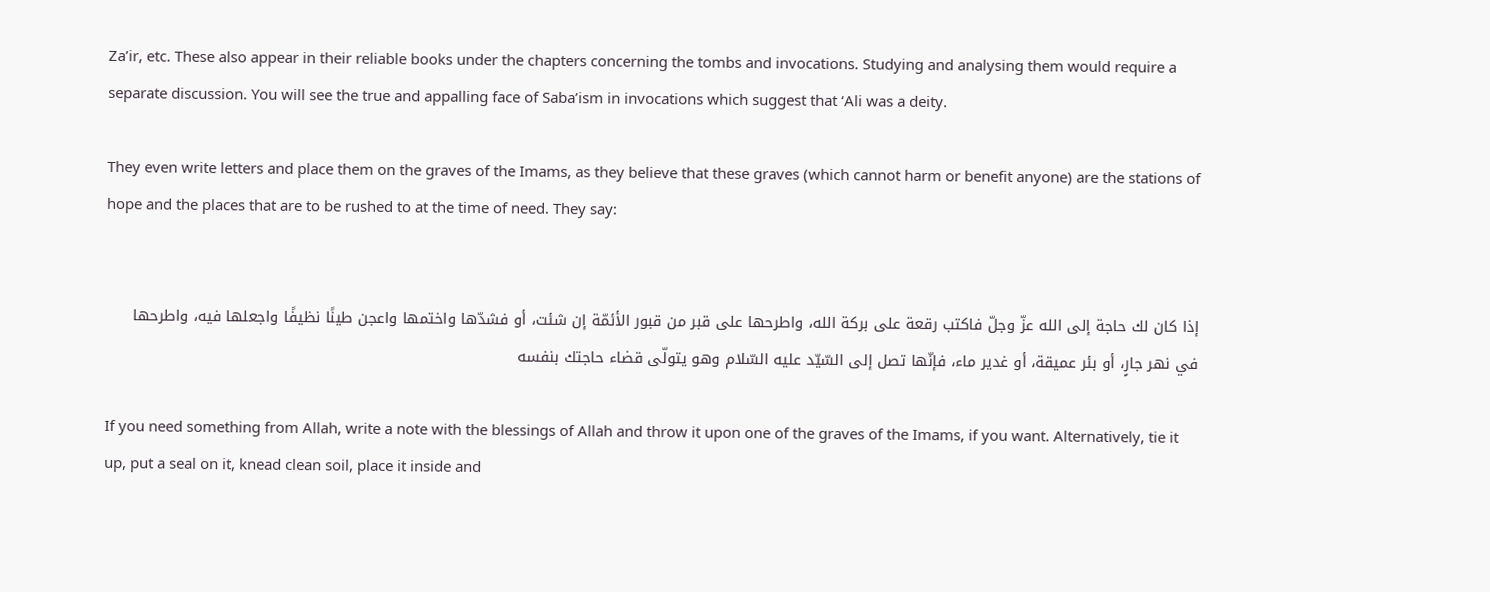Za’ir, etc. These also appear in their reliable books under the chapters concerning the tombs and invocations. Studying and analysing them would require a separate discussion. You will see the true and appalling face of Saba’ism in invocations which suggest that ‘Ali was a deity.

They even write letters and place them on the graves of the Imams, as they believe that these graves (which cannot harm or benefit anyone) are the stations of hope and the places that are to be rushed to at the time of need. They say:


إذا كان لك حاجة إلى الله عزّ وجلّ فاكتب رقعة على بركة الله، واطرحها على قبر من قبور الأئمّة إن شئت، أو فشدّها واختمها واعجن طينًا نظيفًا واجعلها فيه، واطرحها في نهر جارٍ، أو بئر عميقة، أو غدير ماء، فإنّها تصل إلى السّيّد عليه السّلام وهو يتولّى قضاء حاجتك بنفسه

If you need something from Allah, write a note with the blessings of Allah and throw it upon one of the graves of the Imams, if you want. Alternatively, tie it up, put a seal on it, knead clean soil, place it inside and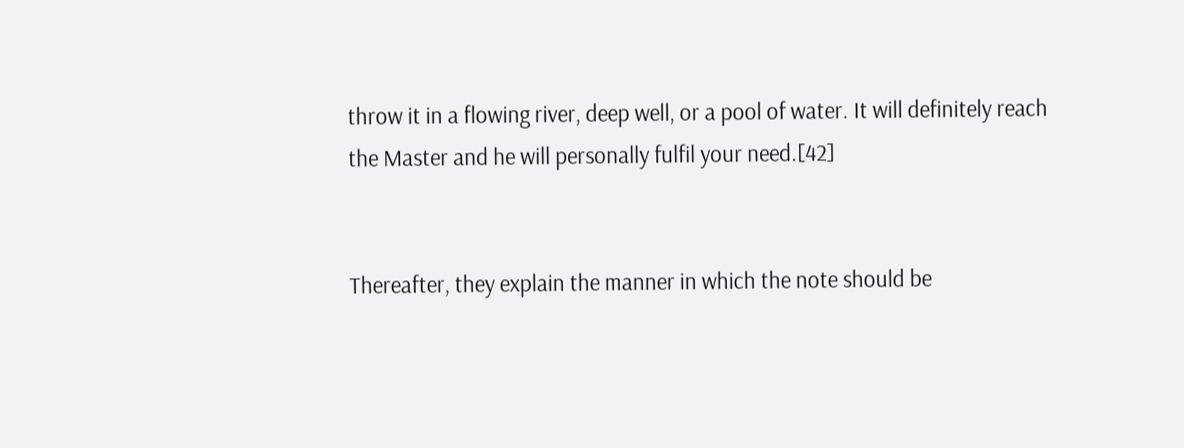throw it in a flowing river, deep well, or a pool of water. It will definitely reach the Master and he will personally fulfil your need.[42]


Thereafter, they explain the manner in which the note should be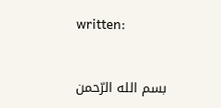written:


بسم الله الرّحمن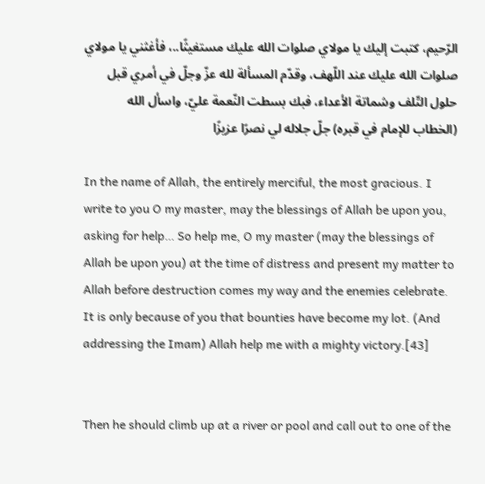الرّحيم، كتبت إليك يا مولاي صلوات الله عليك مستغيثًا..، فأغثني يا مولاي صلوات الله عليك عند اللّهف، وقدّم المسألة لله عزّ وجلّ في أمري قبل حلول التّلف وشماتة الأعداء، فبك بسطت النّعمة عليّ، واسأل الله (الخطاب للإمام في قبره) جلّ جلاله لي نصرًا عزيزًا

In the name of Allah, the entirely merciful, the most gracious. I write to you O my master, may the blessings of Allah be upon you, asking for help… So help me, O my master (may the blessings of Allah be upon you) at the time of distress and present my matter to Allah before destruction comes my way and the enemies celebrate. It is only because of you that bounties have become my lot. (And addressing the Imam) Allah help me with a mighty victory.[43]


Then he should climb up at a river or pool and call out to one of the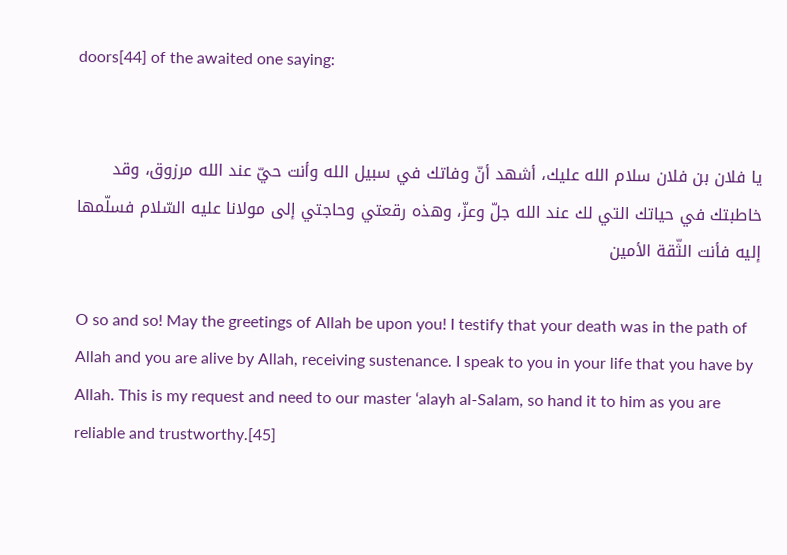doors[44] of the awaited one saying:


يا فلان بن فلان سلام الله عليك، أشهد أنّ وفاتك في سبيل الله وأنت حيّ عند الله مرزوق، وقد خاطبتك في حياتك التي لك عند الله جلّ وعزّ، وهذه رقعتي وحاجتي إلى مولانا عليه السّلام فسلّمها إليه فأنت الثّقة الأمين

O so and so! May the greetings of Allah be upon you! I testify that your death was in the path of Allah and you are alive by Allah, receiving sustenance. I speak to you in your life that you have by Allah. This is my request and need to our master ‘alayh al-Salam, so hand it to him as you are reliable and trustworthy.[45]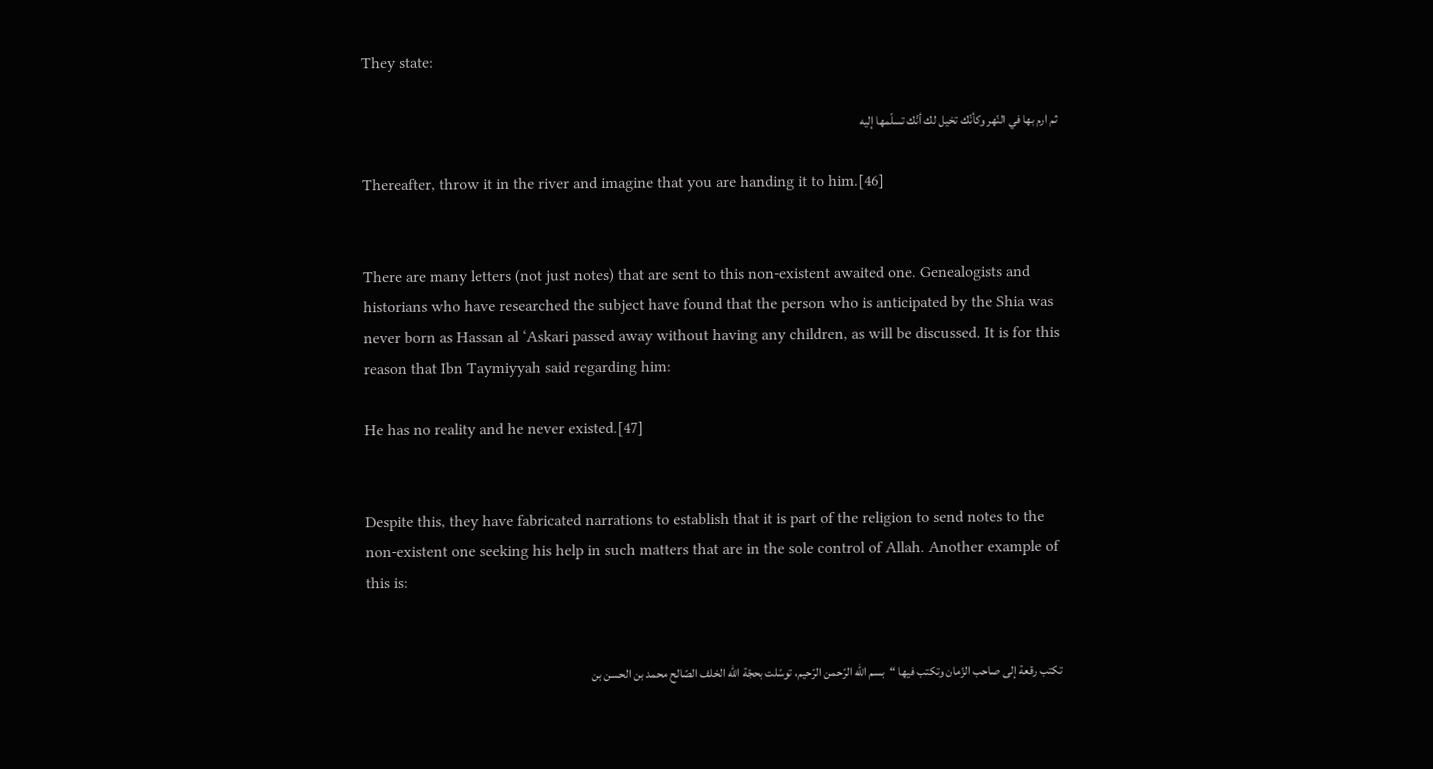They state:

ثم ارم بها في النّهر وكأنّك تخيل لك أنّك تسلّمها إليه

Thereafter, throw it in the river and imagine that you are handing it to him.[46]


There are many letters (not just notes) that are sent to this non-existent awaited one. Genealogists and historians who have researched the subject have found that the person who is anticipated by the Shia was never born as Hassan al ‘Askari passed away without having any children, as will be discussed. It is for this reason that Ibn Taymiyyah said regarding him:

He has no reality and he never existed.[47]


Despite this, they have fabricated narrations to establish that it is part of the religion to send notes to the non-existent one seeking his help in such matters that are in the sole control of Allah. Another example of this is:


تكتب رقعة إلى صاحب الزّمان وتكتب فيها “بسم الله الرّحمن الرّحيم، توسّلت بحجّة الله الخلف الصّالح محمد بن الحسن بن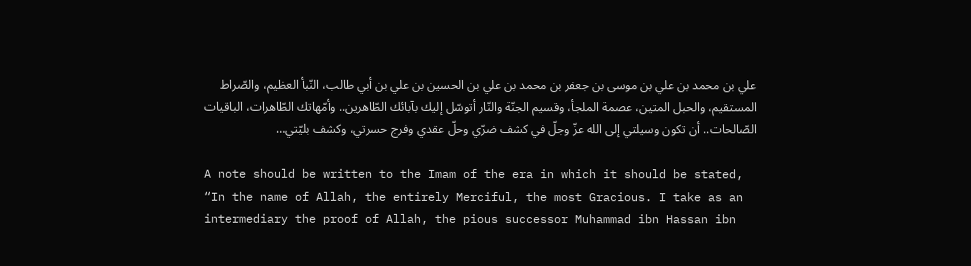علي بن محمد بن علي بن موسى بن جعفر بن محمد بن علي بن الحسين بن علي بن أبي طالب، النّبأ العظيم، والصّراط المستقيم، والحبل المتين، عصمة الملجأ، وقسيم الجنّة والنّار أتوسّل إليك بآبائك الطّاهرين.. وأمّهاتك الطّاهرات، الباقيات الصّالحات.. أن تكون وسيلتي إلى الله عزّ وجلّ في كشف ضرّي وحلّ عقدي وفرج حسرتي، وكشف بليّتي…

A note should be written to the Imam of the era in which it should be stated, “In the name of Allah, the entirely Merciful, the most Gracious. I take as an intermediary the proof of Allah, the pious successor Muhammad ibn Hassan ibn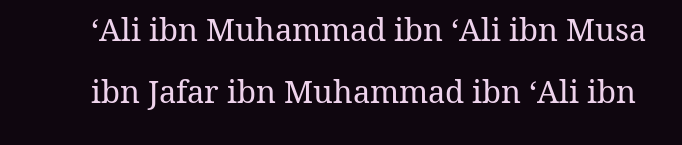‘Ali ibn Muhammad ibn ‘Ali ibn Musa ibn Jafar ibn Muhammad ibn ‘Ali ibn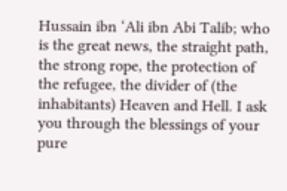Hussain ibn ‘Ali ibn Abi Talib; who is the great news, the straight path, the strong rope, the protection of the refugee, the divider of (the inhabitants) Heaven and Hell. I ask you through the blessings of your pure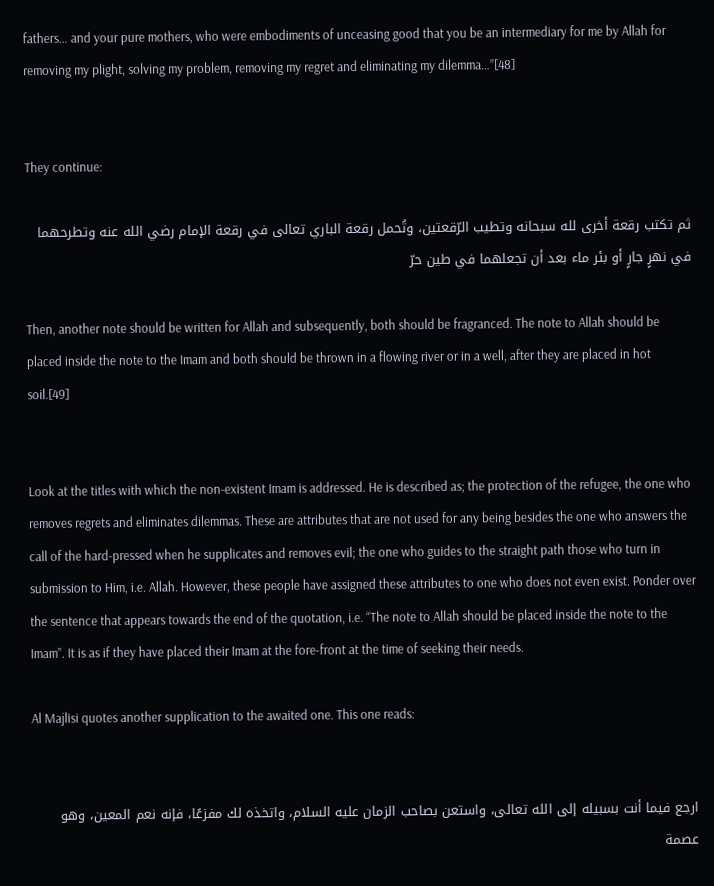fathers… and your pure mothers, who were embodiments of unceasing good that you be an intermediary for me by Allah for removing my plight, solving my problem, removing my regret and eliminating my dilemma…”[48]


They continue:

ثم تكتب رقعة أخرى لله سبحانه وتطيب الرّقعتين، وتُحمل رقعة الباري تعالى في رقعة الإمام رضي الله عنه وتطرحهما في نهرٍ جارٍ أو بئر ماء بعد أن تجعلهما في طين حرّ

Then, another note should be written for Allah and subsequently, both should be fragranced. The note to Allah should be placed inside the note to the Imam and both should be thrown in a flowing river or in a well, after they are placed in hot soil.[49]


Look at the titles with which the non-existent Imam is addressed. He is described as; the protection of the refugee, the one who removes regrets and eliminates dilemmas. These are attributes that are not used for any being besides the one who answers the call of the hard-pressed when he supplicates and removes evil; the one who guides to the straight path those who turn in submission to Him, i.e. Allah. However, these people have assigned these attributes to one who does not even exist. Ponder over the sentence that appears towards the end of the quotation, i.e. “The note to Allah should be placed inside the note to the Imam”. It is as if they have placed their Imam at the fore-front at the time of seeking their needs.

Al Majlisi quotes another supplication to the awaited one. This one reads:


ارجع فيما أنت بسبيله إلى الله تعالى، واستعن بصاحب الزمان عليه السلام، واتخذه لك مفزعًا، فإنه نعم المعين، وهو عصمة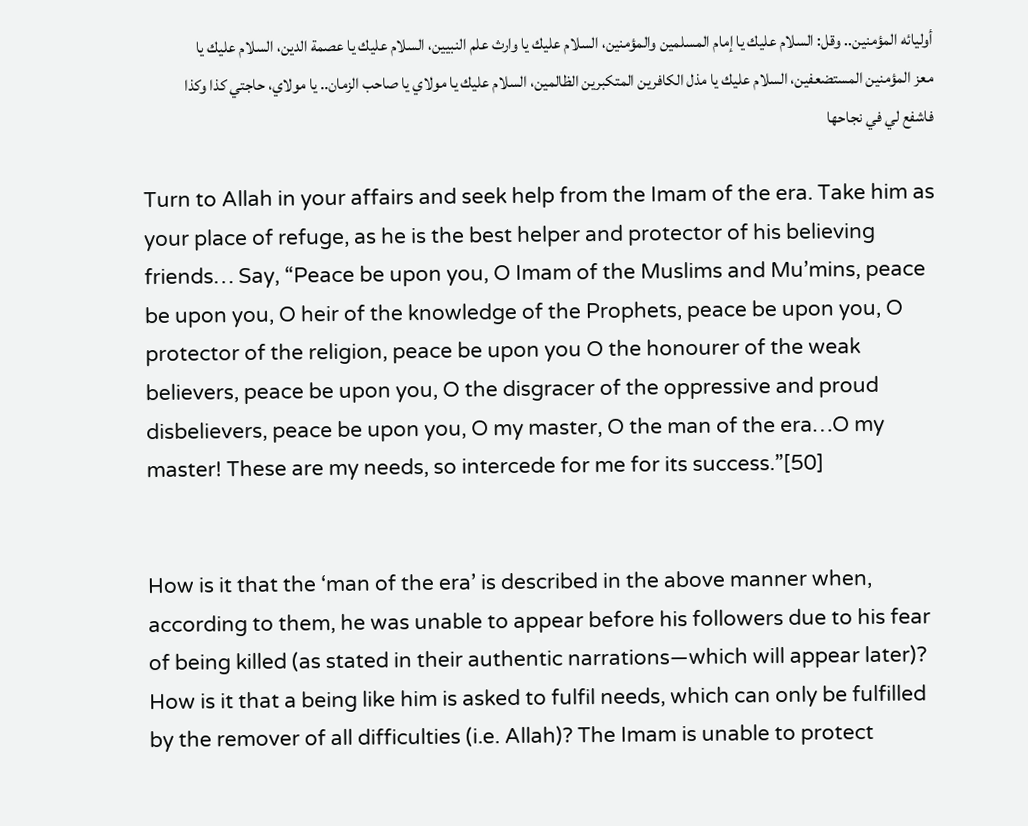أوليائه المؤمنين.. وقل: السلام عليك يا إمام المسلمين والمؤمنين، السلام عليك يا وارث علم النبيين، السلام عليك يا عصمة الدين، السلام عليك يا معز المؤمنين المستضعفين، السلام عليك يا مذل الكافرين المتكبرين الظالمين، السلام عليك يا مولاي يا صاحب الزمان.. يا مولاي، حاجتي كذا وكذا فاشفع لي في نجاحها

Turn to Allah in your affairs and seek help from the Imam of the era. Take him as your place of refuge, as he is the best helper and protector of his believing friends… Say, “Peace be upon you, O Imam of the Muslims and Mu’mins, peace be upon you, O heir of the knowledge of the Prophets, peace be upon you, O protector of the religion, peace be upon you O the honourer of the weak believers, peace be upon you, O the disgracer of the oppressive and proud disbelievers, peace be upon you, O my master, O the man of the era…O my master! These are my needs, so intercede for me for its success.”[50]


How is it that the ‘man of the era’ is described in the above manner when, according to them, he was unable to appear before his followers due to his fear of being killed (as stated in their authentic narrations—which will appear later)? How is it that a being like him is asked to fulfil needs, which can only be fulfilled by the remover of all difficulties (i.e. Allah)? The Imam is unable to protect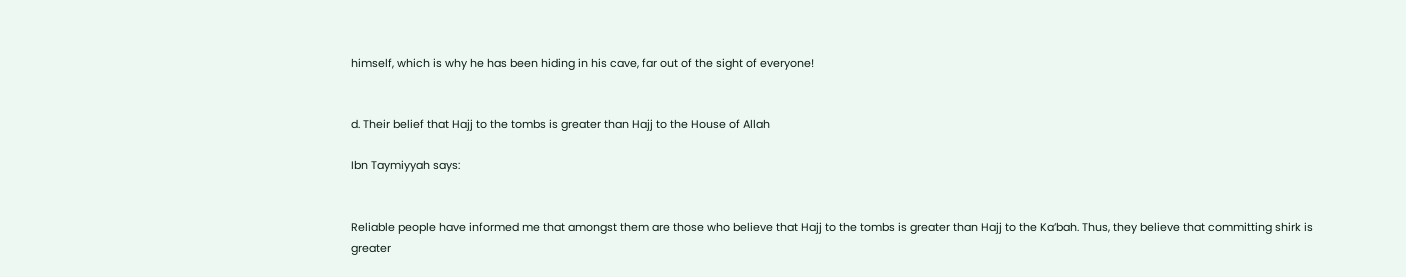himself, which is why he has been hiding in his cave, far out of the sight of everyone!


d. Their belief that Hajj to the tombs is greater than Hajj to the House of Allah

Ibn Taymiyyah says:


Reliable people have informed me that amongst them are those who believe that Hajj to the tombs is greater than Hajj to the Ka’bah. Thus, they believe that committing shirk is greater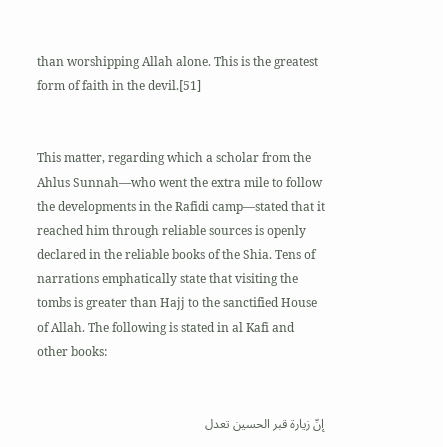than worshipping Allah alone. This is the greatest form of faith in the devil.[51]


This matter, regarding which a scholar from the Ahlus Sunnah—who went the extra mile to follow the developments in the Rafidi camp—stated that it reached him through reliable sources is openly declared in the reliable books of the Shia. Tens of narrations emphatically state that visiting the tombs is greater than Hajj to the sanctified House of Allah. The following is stated in al Kafi and other books:


إنّ زيارة قبر الحسين تعدل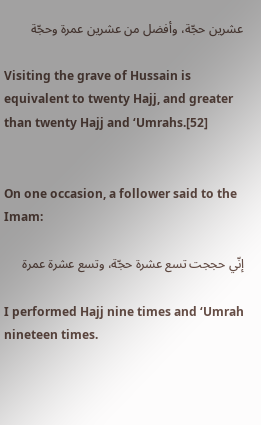عشرين حجّة، وأفضل من عشرين عمرة وحجّة

Visiting the grave of Hussain is equivalent to twenty Hajj, and greater than twenty Hajj and ‘Umrahs.[52]


On one occasion, a follower said to the Imam:

إنّي حججت تسع عشرة حجّة، وتسع عشرة عمرة

I performed Hajj nine times and ‘Umrah nineteen times.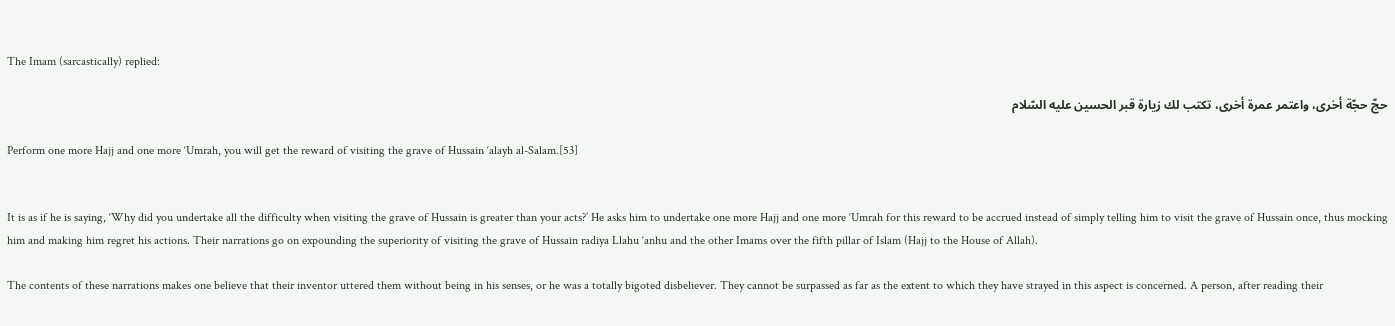The Imam (sarcastically) replied:

حجّ حجّة أخرى، واعتمر عمرة أخرى، تكتب لك زيارة قبر الحسين عليه السّلام

Perform one more Hajj and one more ‘Umrah, you will get the reward of visiting the grave of Hussain ‘alayh al-Salam.[53]


It is as if he is saying, ‘Why did you undertake all the difficulty when visiting the grave of Hussain is greater than your acts?’ He asks him to undertake one more Hajj and one more ‘Umrah for this reward to be accrued instead of simply telling him to visit the grave of Hussain once, thus mocking him and making him regret his actions. Their narrations go on expounding the superiority of visiting the grave of Hussain radiya Llahu ‘anhu and the other Imams over the fifth pillar of Islam (Hajj to the House of Allah).

The contents of these narrations makes one believe that their inventor uttered them without being in his senses, or he was a totally bigoted disbeliever. They cannot be surpassed as far as the extent to which they have strayed in this aspect is concerned. A person, after reading their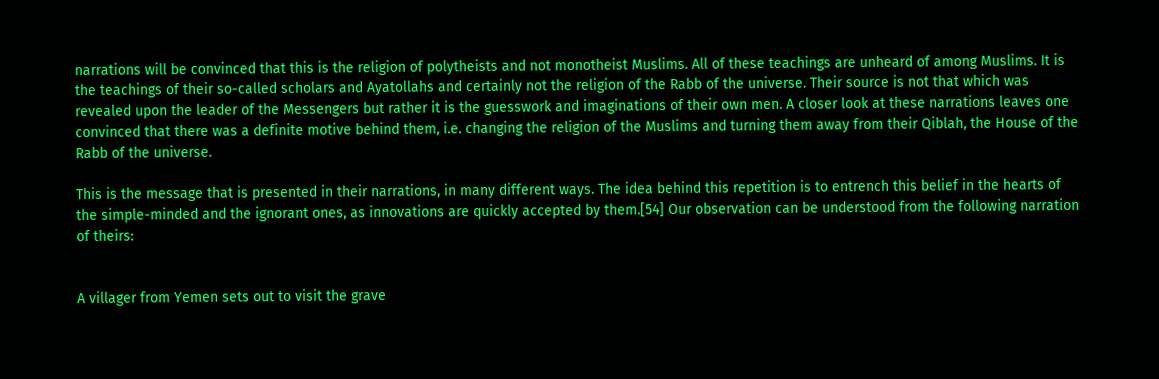narrations will be convinced that this is the religion of polytheists and not monotheist Muslims. All of these teachings are unheard of among Muslims. It is the teachings of their so-called scholars and Ayatollahs and certainly not the religion of the Rabb of the universe. Their source is not that which was revealed upon the leader of the Messengers but rather it is the guesswork and imaginations of their own men. A closer look at these narrations leaves one convinced that there was a definite motive behind them, i.e. changing the religion of the Muslims and turning them away from their Qiblah, the House of the Rabb of the universe.

This is the message that is presented in their narrations, in many different ways. The idea behind this repetition is to entrench this belief in the hearts of the simple-minded and the ignorant ones, as innovations are quickly accepted by them.[54] Our observation can be understood from the following narration of theirs:


A villager from Yemen sets out to visit the grave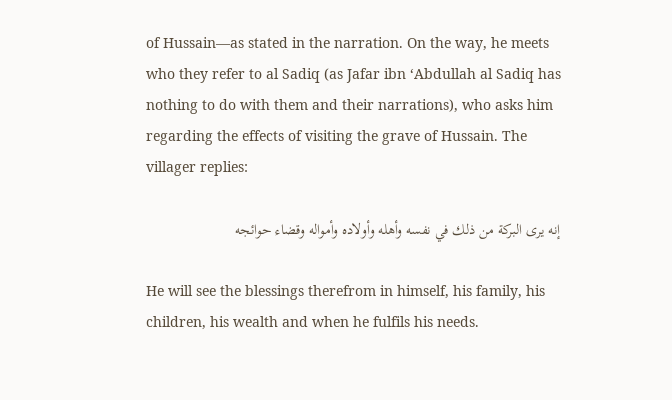of Hussain—as stated in the narration. On the way, he meets who they refer to al Sadiq (as Jafar ibn ‘Abdullah al Sadiq has nothing to do with them and their narrations), who asks him regarding the effects of visiting the grave of Hussain. The villager replies:

إنه يرى البركة من ذلك في نفسه وأهله وأولاده وأمواله وقضاء حوائجه

He will see the blessings therefrom in himself, his family, his children, his wealth and when he fulfils his needs.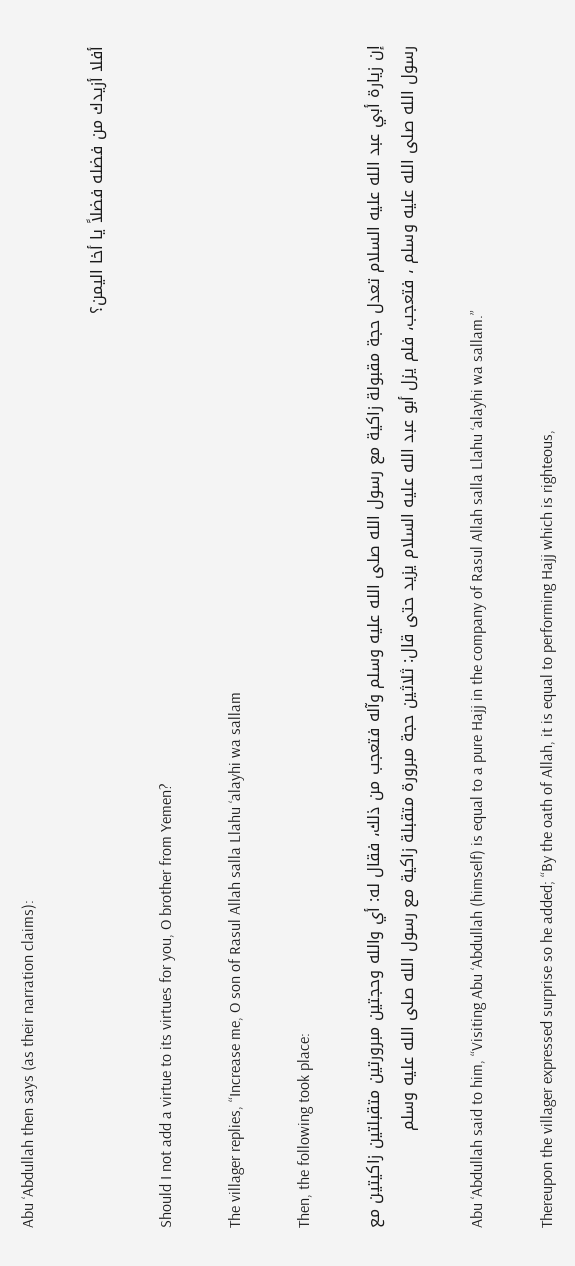Abu ‘Abdullah then says (as their narration claims):

أفلا أزيدك من فضله فضلاً يا أخا اليمن؟

Should I not add a virtue to its virtues for you, O brother from Yemen?

The villager replies, “Increase me, O son of Rasul Allah salla Llahu ‘alayhi wa sallam

Then, the following took place:

إن زيارة أبي عبد الله عليه السلام تعدل حجة مقبولة زاكية مع رسول الله صلى الله عليه وسلم وآله فتعجب من ذلك، فقال له: أي والله وحجتين مبرورتين متقبلتين زاكيتين مع رسول الله صلى الله عليه وسلم ، فتعجب، فلم يزل أبو عبد الله عليه السلام يزيد حتى قال: ثلاثين حجة مبرورة متقبلة زاكية مع رسول الله صلى الله عليه وسلم

Abu ‘Abdullah said to him, “Visiting Abu ‘Abdullah (himself) is equal to a pure Hajj in the company of Rasul Allah salla Llahu ‘alayhi wa sallam.”

Thereupon the villager expressed surprise so he added; “By the oath of Allah, it is equal to performing Hajj which is righteous,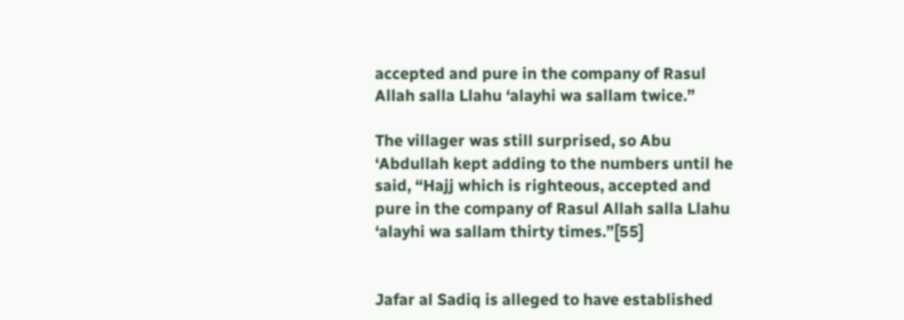accepted and pure in the company of Rasul Allah salla Llahu ‘alayhi wa sallam twice.”

The villager was still surprised, so Abu ‘Abdullah kept adding to the numbers until he said, “Hajj which is righteous, accepted and pure in the company of Rasul Allah salla Llahu ‘alayhi wa sallam thirty times.”[55]


Jafar al Sadiq is alleged to have established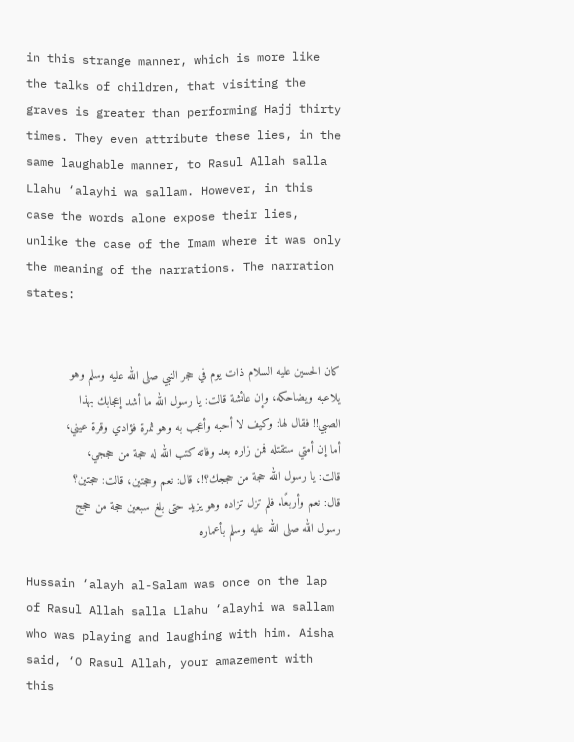in this strange manner, which is more like the talks of children, that visiting the graves is greater than performing Hajj thirty times. They even attribute these lies, in the same laughable manner, to Rasul Allah salla Llahu ‘alayhi wa sallam. However, in this case the words alone expose their lies, unlike the case of the Imam where it was only the meaning of the narrations. The narration states:


كان الحسين عليه السلام ذات يوم في حجر النبي صلى الله عليه وسلم وهو يلاعبه ويضاحكه، وإن عائشة قالت: يا رسول الله ما أشد إعجابك بهذا الصبي!! فقال لها: وكيف لا أحبه وأعجب به وهو ثمرة فؤادي وقرة عيني، أما إن أمتي ستقتله فمن زاره بعد وفاته كتب الله له حجة من حججي، قالت: يا رسول الله حجة من حججك؟!، قال: نعم وحجتين، قالت: حجتين؟ قال: نعم وأربعًا. فلم تزل تزاده وهو يزيد حتى بلغ سبعين حجة من حجج رسول الله صلى الله عليه وسلم بأعماره

Hussain ‘alayh al-Salam was once on the lap of Rasul Allah salla Llahu ‘alayhi wa sallam who was playing and laughing with him. Aisha said, ‘O Rasul Allah, your amazement with this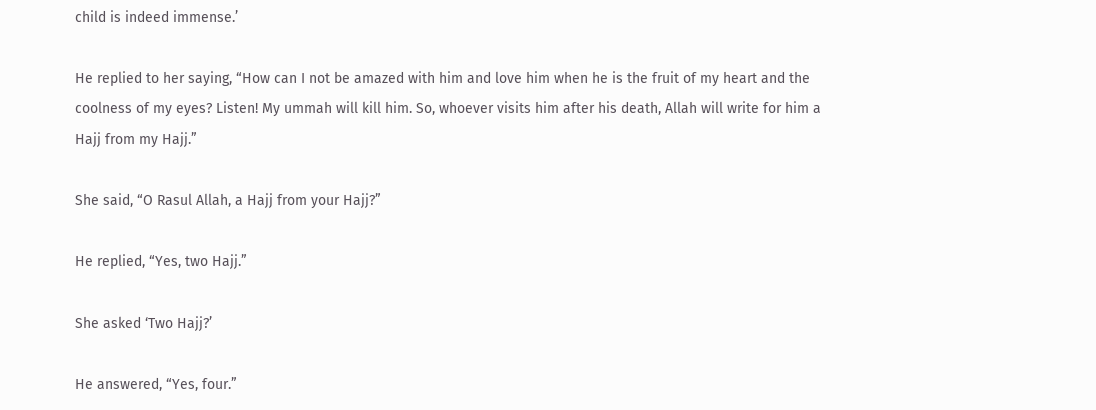child is indeed immense.’

He replied to her saying, “How can I not be amazed with him and love him when he is the fruit of my heart and the coolness of my eyes? Listen! My ummah will kill him. So, whoever visits him after his death, Allah will write for him a Hajj from my Hajj.”

She said, “O Rasul Allah, a Hajj from your Hajj?”

He replied, “Yes, two Hajj.”

She asked ‘Two Hajj?’

He answered, “Yes, four.”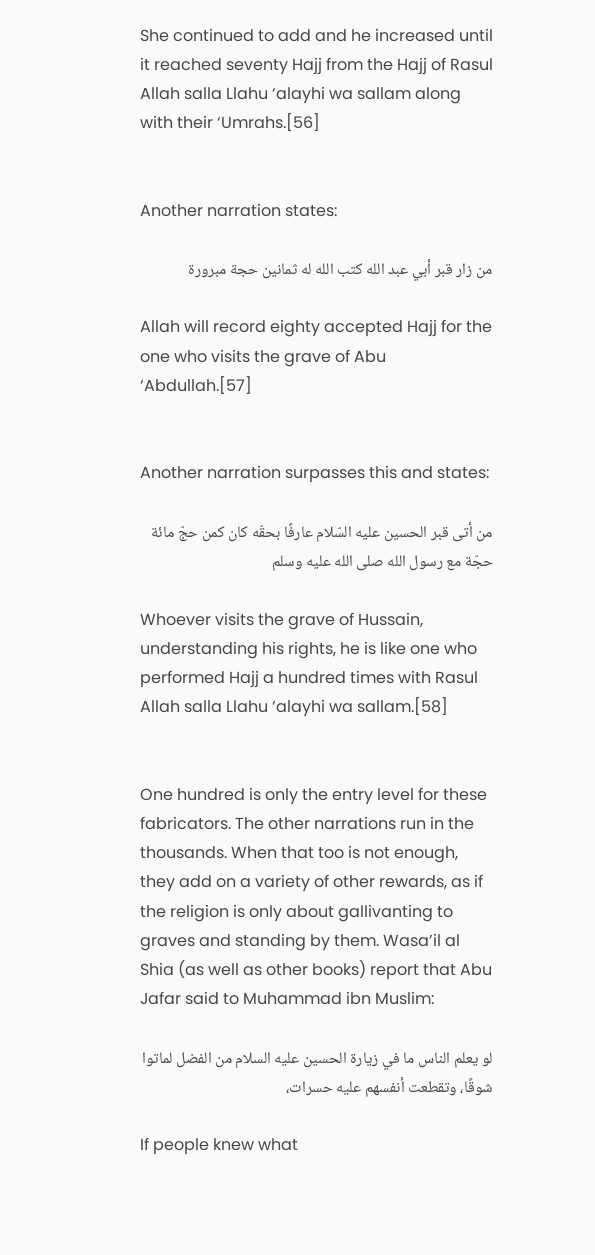She continued to add and he increased until it reached seventy Hajj from the Hajj of Rasul Allah salla Llahu ‘alayhi wa sallam along with their ‘Umrahs.[56]


Another narration states:

من زار قبر أبي عبد الله كتب الله له ثمانين حجة مبرورة

Allah will record eighty accepted Hajj for the one who visits the grave of Abu ‘Abdullah.[57]


Another narration surpasses this and states:

من أتى قبر الحسين عليه السّلام عارفًا بحقّه كان كمن حجّ مائة حجّة مع رسول الله صلى الله عليه وسلم

Whoever visits the grave of Hussain, understanding his rights, he is like one who performed Hajj a hundred times with Rasul Allah salla Llahu ‘alayhi wa sallam.[58]


One hundred is only the entry level for these fabricators. The other narrations run in the thousands. When that too is not enough, they add on a variety of other rewards, as if the religion is only about gallivanting to graves and standing by them. Wasa’il al Shia (as well as other books) report that Abu Jafar said to Muhammad ibn Muslim:

لو يعلم الناس ما في زيارة الحسين عليه السلام من الفضل لماتوا شوقًا، وتقطعت أنفسهم عليه حسرات،

If people knew what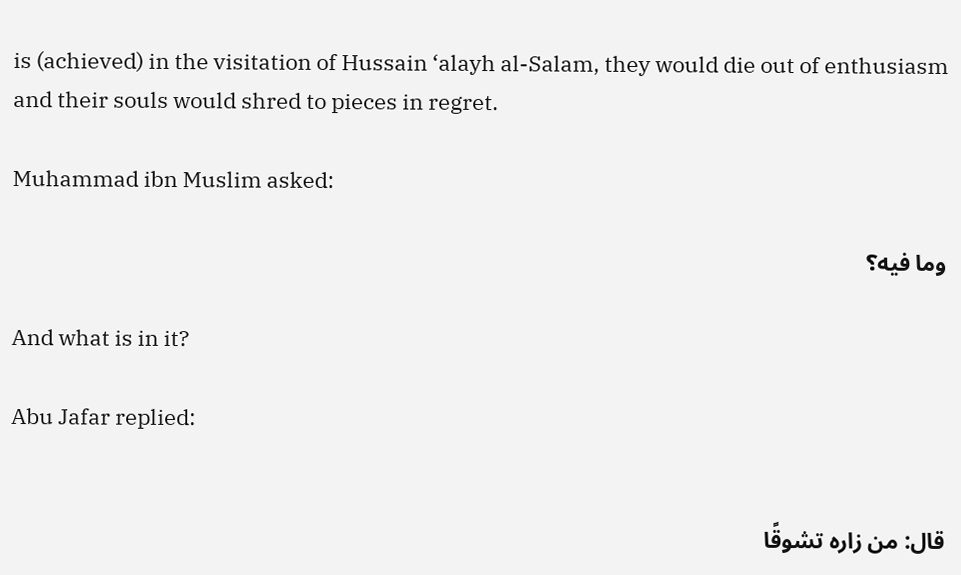is (achieved) in the visitation of Hussain ‘alayh al-Salam, they would die out of enthusiasm and their souls would shred to pieces in regret.

Muhammad ibn Muslim asked:

وما فيه؟

And what is in it?

Abu Jafar replied:


قال: من زاره تشوقًا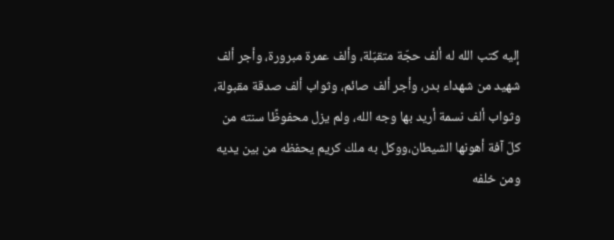إليه كتب الله له ألف حجّة متقبّلة، وألف عمرة مبرورة، وأجر ألف شهيد من شهداء بدر، وأجر ألف صائم، وثواب ألف صدقة مقبولة، وثواب ألف نسمة أريد بها وجه الله، ولم يزل محفوظًا سنته من كلّ آفة أهونها الشيطان،ووكل به ملك كريم يحفظه من بين يديه ومن خلفه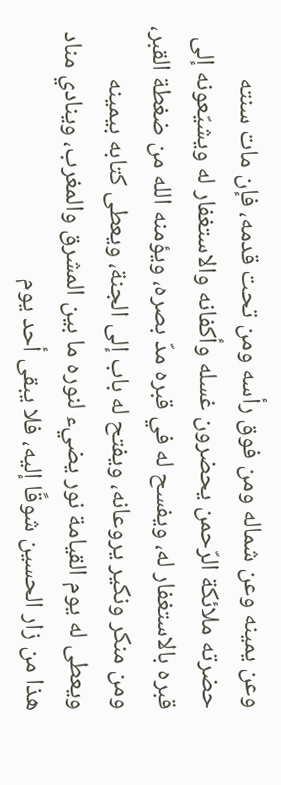وعن يمينه وعن شماله ومن فوق رأسه ومن تحت قدمه، فإن مات سنته حضرته ملائكة الرّحمن يحضرون غسله وأكفانه والاستغفار له ويشيّعونه إلى قبره بالاستغفار له، ويفسح له في قبره مدّ بصره، ويؤمنه الله من ضغطة القبر، ومن منكر ونكير يروعانه، ويفتح له باب إلى الجنة، ويعطى كتابه بيمينه ويعطى له يوم القيامة نور يضيء لنوره ما بين المشرق والمغرب، وينادي مناد هذا من زار الحسين شوقًا إليه، فلا يبقى أحد يوم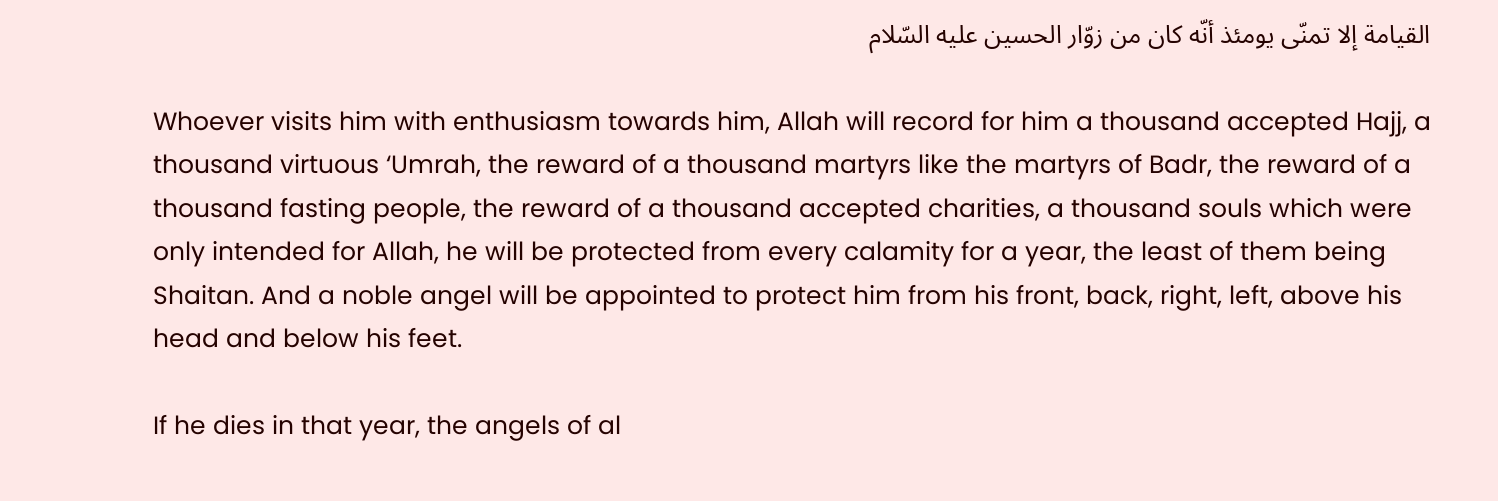القيامة إلا تمنّى يومئذ أنّه كان من زوّار الحسين عليه السّلام

Whoever visits him with enthusiasm towards him, Allah will record for him a thousand accepted Hajj, a thousand virtuous ‘Umrah, the reward of a thousand martyrs like the martyrs of Badr, the reward of a thousand fasting people, the reward of a thousand accepted charities, a thousand souls which were only intended for Allah, he will be protected from every calamity for a year, the least of them being Shaitan. And a noble angel will be appointed to protect him from his front, back, right, left, above his head and below his feet.

If he dies in that year, the angels of al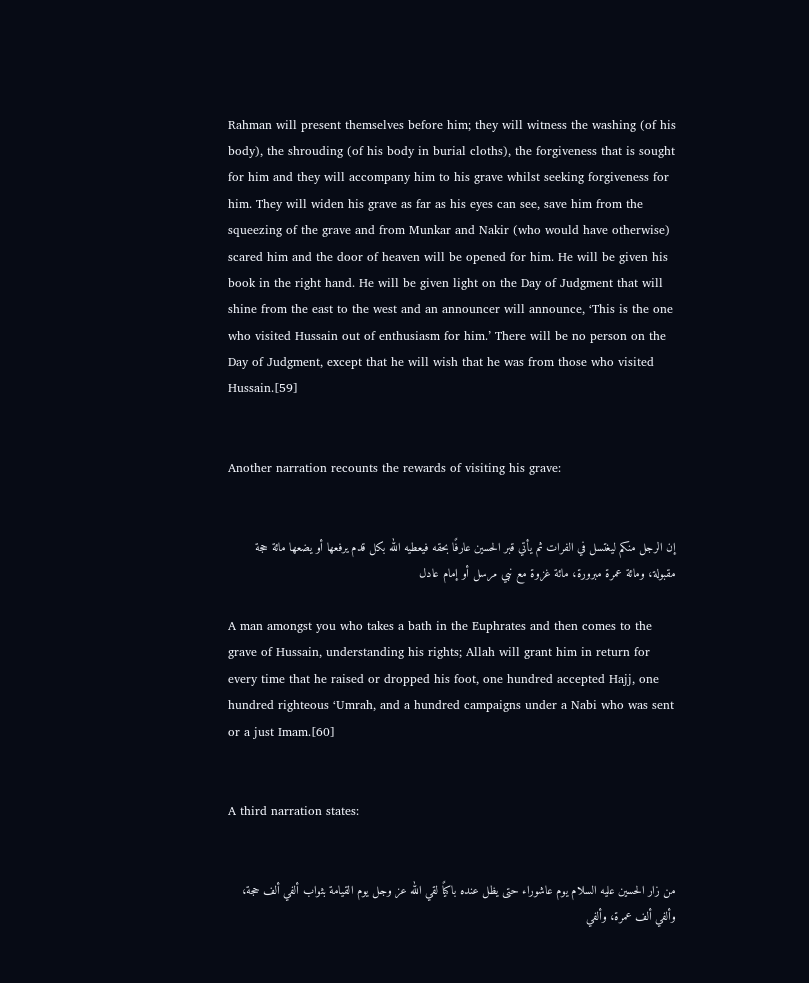Rahman will present themselves before him; they will witness the washing (of his body), the shrouding (of his body in burial cloths), the forgiveness that is sought for him and they will accompany him to his grave whilst seeking forgiveness for him. They will widen his grave as far as his eyes can see, save him from the squeezing of the grave and from Munkar and Nakir (who would have otherwise) scared him and the door of heaven will be opened for him. He will be given his book in the right hand. He will be given light on the Day of Judgment that will shine from the east to the west and an announcer will announce, ‘This is the one who visited Hussain out of enthusiasm for him.’ There will be no person on the Day of Judgment, except that he will wish that he was from those who visited Hussain.[59]


Another narration recounts the rewards of visiting his grave:


إن الرجل منكم ليغتسل في الفرات ثم يأتي قبر الحسين عارفًا بحقه فيعطيه الله بكل قدم يرفعها أو يضعها مائة حجة مقبولة، ومائة عمرة مبرورة، مائة غزوة مع نبي مرسل أو إمام عادل

A man amongst you who takes a bath in the Euphrates and then comes to the grave of Hussain, understanding his rights; Allah will grant him in return for every time that he raised or dropped his foot, one hundred accepted Hajj, one hundred righteous ‘Umrah, and a hundred campaigns under a Nabi who was sent or a just Imam.[60]


A third narration states:


من زار الحسين عليه السلام يوم عاشوراء حتى يظل عنده باكيًا لقي الله عز وجل يوم القيامة بثواب ألفي ألف حجة، وألفي ألف عمرة، وألفي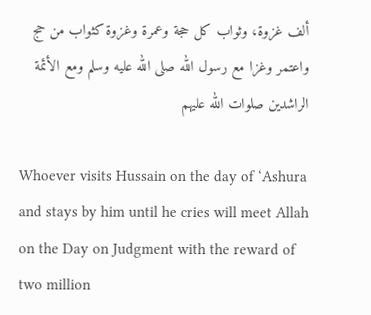ألف غزوة، وثواب كل حجة وعمرة وغزوة كثواب من حج واعتمر وغزا مع رسول الله صلى الله عليه وسلم ومع الأئمة الراشدين صلوات الله عليهم

Whoever visits Hussain on the day of ‘Ashura and stays by him until he cries will meet Allah on the Day on Judgment with the reward of two million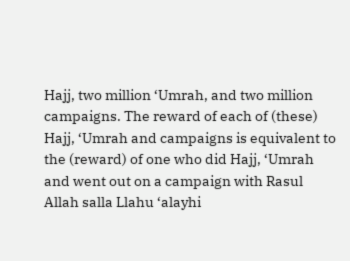Hajj, two million ‘Umrah, and two million campaigns. The reward of each of (these) Hajj, ‘Umrah and campaigns is equivalent to the (reward) of one who did Hajj, ‘Umrah and went out on a campaign with Rasul Allah salla Llahu ‘alayhi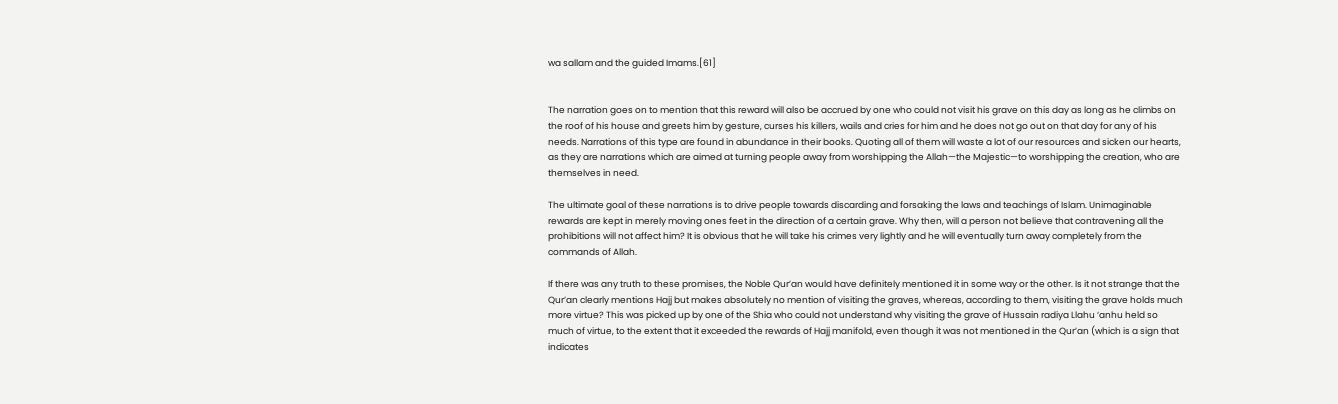wa sallam and the guided Imams.[61]


The narration goes on to mention that this reward will also be accrued by one who could not visit his grave on this day as long as he climbs on the roof of his house and greets him by gesture, curses his killers, wails and cries for him and he does not go out on that day for any of his needs. Narrations of this type are found in abundance in their books. Quoting all of them will waste a lot of our resources and sicken our hearts, as they are narrations which are aimed at turning people away from worshipping the Allah—the Majestic—to worshipping the creation, who are themselves in need.

The ultimate goal of these narrations is to drive people towards discarding and forsaking the laws and teachings of Islam. Unimaginable rewards are kept in merely moving ones feet in the direction of a certain grave. Why then, will a person not believe that contravening all the prohibitions will not affect him? It is obvious that he will take his crimes very lightly and he will eventually turn away completely from the commands of Allah.

If there was any truth to these promises, the Noble Qur’an would have definitely mentioned it in some way or the other. Is it not strange that the Qur’an clearly mentions Hajj but makes absolutely no mention of visiting the graves, whereas, according to them, visiting the grave holds much more virtue? This was picked up by one of the Shia who could not understand why visiting the grave of Hussain radiya Llahu ‘anhu held so much of virtue, to the extent that it exceeded the rewards of Hajj manifold, even though it was not mentioned in the Qur’an (which is a sign that indicates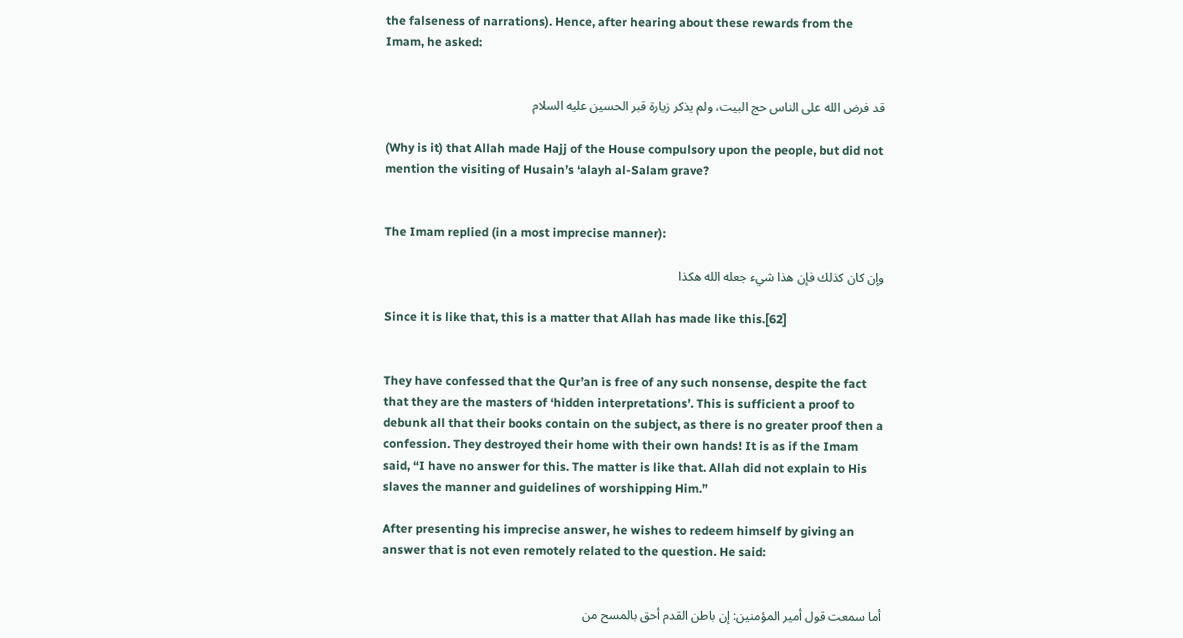the falseness of narrations). Hence, after hearing about these rewards from the Imam, he asked:


قد فرض الله على الناس حج البيت، ولم يذكر زيارة قبر الحسين عليه السلام

(Why is it) that Allah made Hajj of the House compulsory upon the people, but did not mention the visiting of Husain’s ‘alayh al-Salam grave?


The Imam replied (in a most imprecise manner):

وإن كان كذلك فإن هذا شيء جعله الله هكذا

Since it is like that, this is a matter that Allah has made like this.[62]


They have confessed that the Qur’an is free of any such nonsense, despite the fact that they are the masters of ‘hidden interpretations’. This is sufficient a proof to debunk all that their books contain on the subject, as there is no greater proof then a confession. They destroyed their home with their own hands! It is as if the Imam said, “I have no answer for this. The matter is like that. Allah did not explain to His slaves the manner and guidelines of worshipping Him.”

After presenting his imprecise answer, he wishes to redeem himself by giving an answer that is not even remotely related to the question. He said:


أما سمعت قول أمير المؤمنين: إن باطن القدم أحق بالمسح من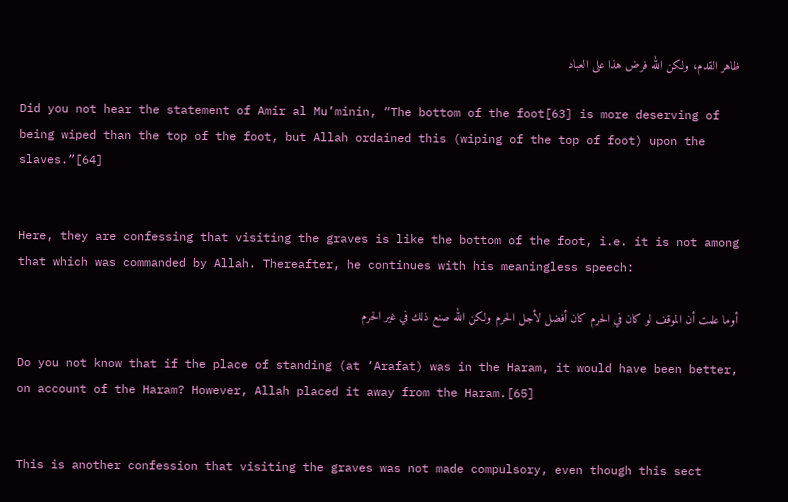ظاهر القدم، ولكن الله فرض هذا على العباد

Did you not hear the statement of Amir al Mu’minin, “The bottom of the foot[63] is more deserving of being wiped than the top of the foot, but Allah ordained this (wiping of the top of foot) upon the slaves.”[64]


Here, they are confessing that visiting the graves is like the bottom of the foot, i.e. it is not among that which was commanded by Allah. Thereafter, he continues with his meaningless speech:

أوما علمت أن الموقف لو كان في الحرم كان أفضل لأجل الحرم ولكن الله صنع ذلك في غير الحرم

Do you not know that if the place of standing (at ‘Arafat) was in the Haram, it would have been better, on account of the Haram? However, Allah placed it away from the Haram.[65]


This is another confession that visiting the graves was not made compulsory, even though this sect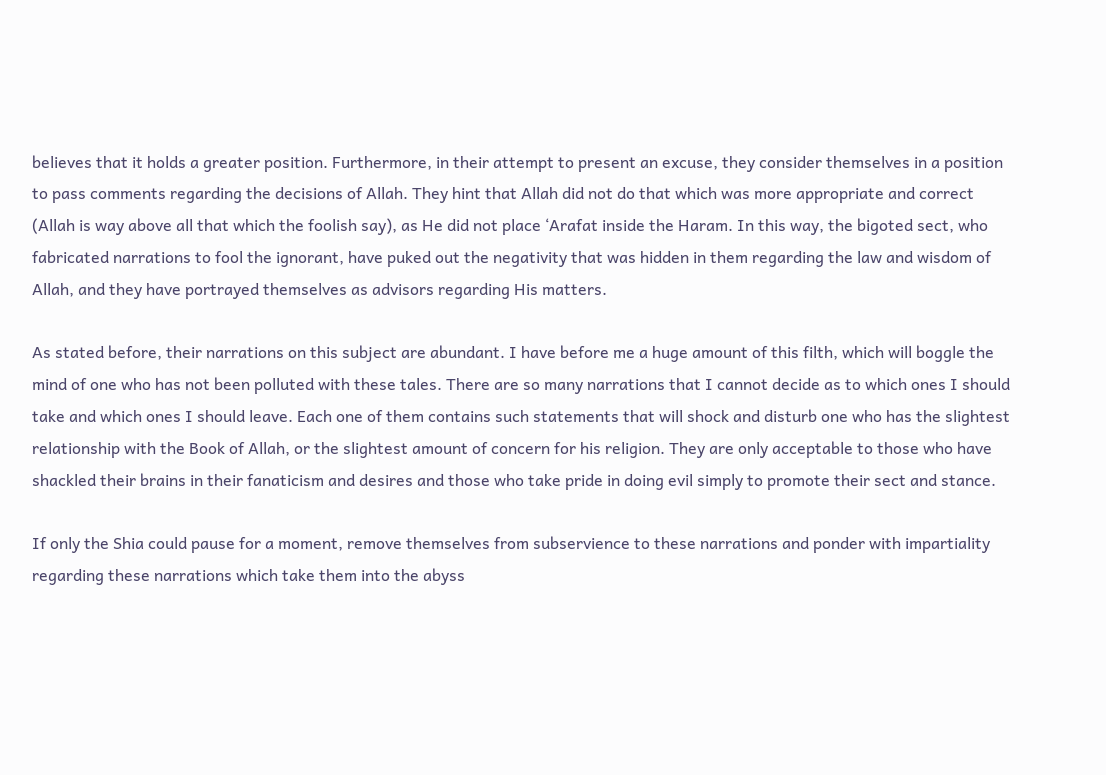believes that it holds a greater position. Furthermore, in their attempt to present an excuse, they consider themselves in a position to pass comments regarding the decisions of Allah. They hint that Allah did not do that which was more appropriate and correct (Allah is way above all that which the foolish say), as He did not place ‘Arafat inside the Haram. In this way, the bigoted sect, who fabricated narrations to fool the ignorant, have puked out the negativity that was hidden in them regarding the law and wisdom of Allah, and they have portrayed themselves as advisors regarding His matters.

As stated before, their narrations on this subject are abundant. I have before me a huge amount of this filth, which will boggle the mind of one who has not been polluted with these tales. There are so many narrations that I cannot decide as to which ones I should take and which ones I should leave. Each one of them contains such statements that will shock and disturb one who has the slightest relationship with the Book of Allah, or the slightest amount of concern for his religion. They are only acceptable to those who have shackled their brains in their fanaticism and desires and those who take pride in doing evil simply to promote their sect and stance.

If only the Shia could pause for a moment, remove themselves from subservience to these narrations and ponder with impartiality regarding these narrations which take them into the abyss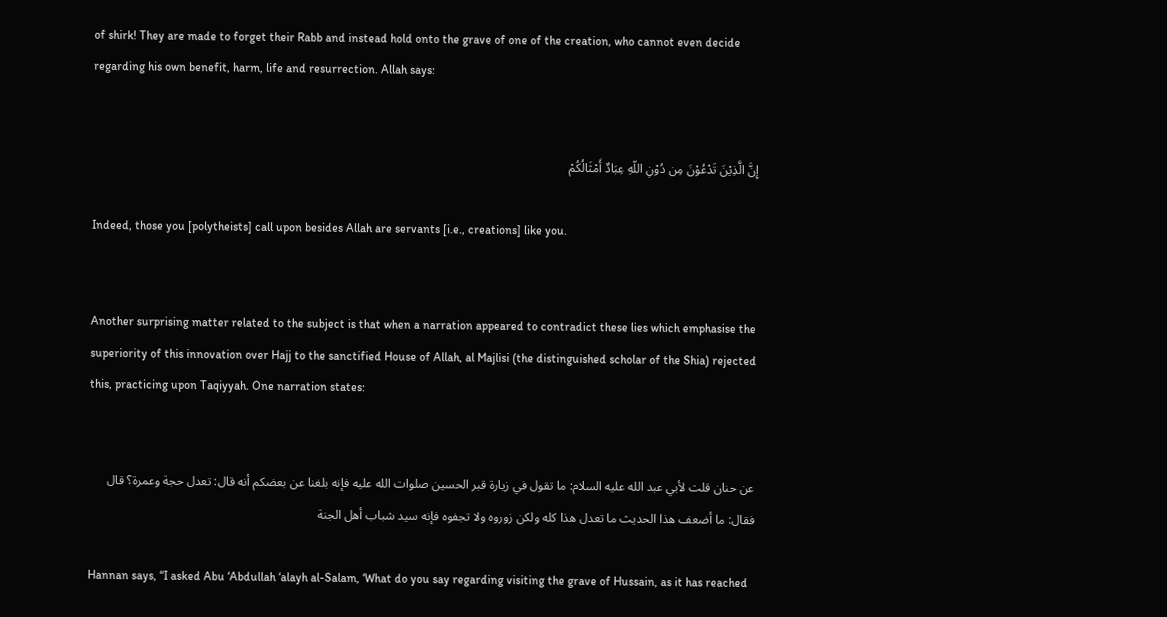of shirk! They are made to forget their Rabb and instead hold onto the grave of one of the creation, who cannot even decide regarding his own benefit, harm, life and resurrection. Allah says:


إِنَّ الَّذِيْنَ تَدْعُوْنَ مِن دُوْنِ اللّهِ عِبَادٌ أَمْثَالُكُمْ

Indeed, those you [polytheists] call upon besides Allah are servants [i.e., creations] like you.


Another surprising matter related to the subject is that when a narration appeared to contradict these lies which emphasise the superiority of this innovation over Hajj to the sanctified House of Allah, al Majlisi (the distinguished scholar of the Shia) rejected this, practicing upon Taqiyyah. One narration states:


عن حنان قلت لأبي عبد الله عليه السلام: ما تقول في زيارة قبر الحسين صلوات الله عليه فإنه بلغنا عن بعضكم أنه قال: تعدل حجة وعمرة؟ قال فقال: ما أضعف هذا الحديث ما تعدل هذا كله ولكن زوروه ولا تجفوه فإنه سيد شباب أهل الجنة

Hannan says, “I asked Abu ‘Abdullah ‘alayh al-Salam, ‘What do you say regarding visiting the grave of Hussain, as it has reached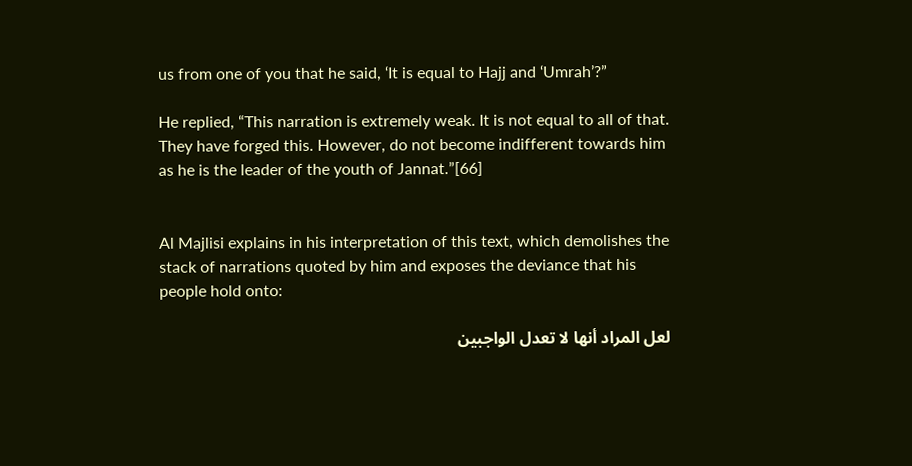us from one of you that he said, ‘It is equal to Hajj and ‘Umrah’?”

He replied, “This narration is extremely weak. It is not equal to all of that. They have forged this. However, do not become indifferent towards him as he is the leader of the youth of Jannat.”[66]


Al Majlisi explains in his interpretation of this text, which demolishes the stack of narrations quoted by him and exposes the deviance that his people hold onto:

لعل المراد أنها لا تعدل الواجبين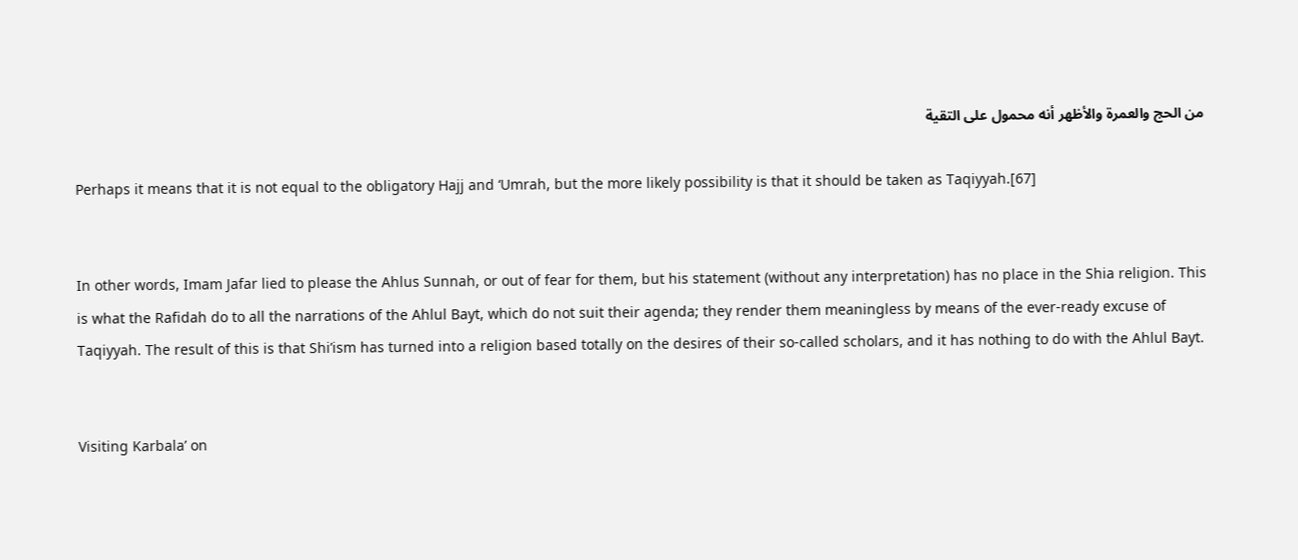من الحج والعمرة والأظهر أنه محمول على التقية

Perhaps it means that it is not equal to the obligatory Hajj and ‘Umrah, but the more likely possibility is that it should be taken as Taqiyyah.[67]


In other words, Imam Jafar lied to please the Ahlus Sunnah, or out of fear for them, but his statement (without any interpretation) has no place in the Shia religion. This is what the Rafidah do to all the narrations of the Ahlul Bayt, which do not suit their agenda; they render them meaningless by means of the ever-ready excuse of Taqiyyah. The result of this is that Shi’ism has turned into a religion based totally on the desires of their so-called scholars, and it has nothing to do with the Ahlul Bayt.


Visiting Karbala’ on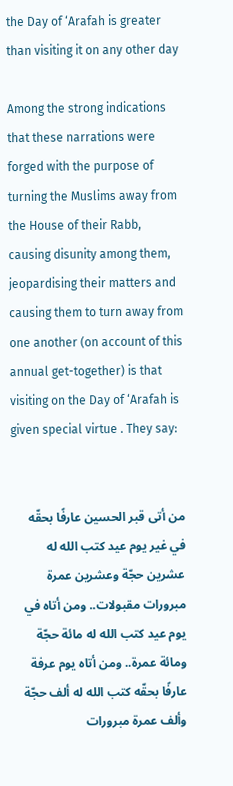the Day of ‘Arafah is greater than visiting it on any other day

Among the strong indications that these narrations were forged with the purpose of turning the Muslims away from the House of their Rabb, causing disunity among them, jeopardising their matters and causing them to turn away from one another (on account of this annual get-together) is that visiting on the Day of ‘Arafah is given special virtue . They say:


من أتى قبر الحسين عارفًا بحقّه في غير يوم عيد كتب الله له عشرين حجّة وعشرين عمرة مبرورات مقبولات.. ومن أتاه في يوم عيد كتب الله له مائة حجّة ومائة عمرة.. ومن أتاه يوم عرفة عارفًا بحقّه كتب الله له ألف حجّة وألف عمرة مبرورات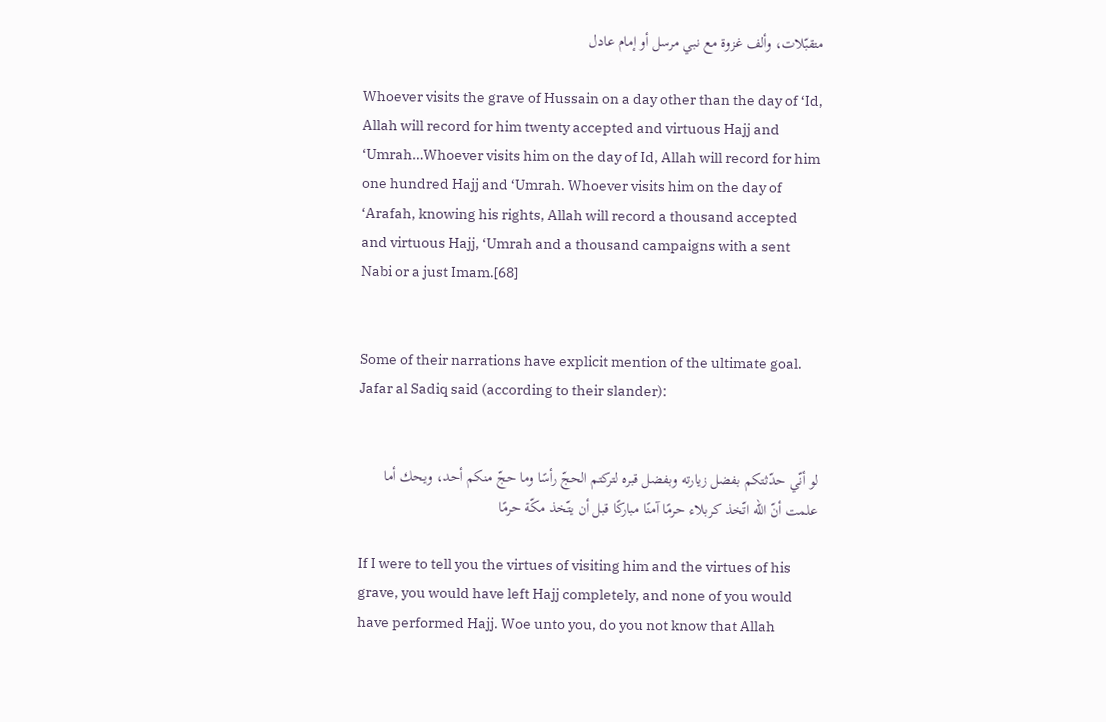متقبّلات، وألف غزوة مع نبي مرسل أو إمام عادل

Whoever visits the grave of Hussain on a day other than the day of ‘Id, Allah will record for him twenty accepted and virtuous Hajj and ‘Umrah…Whoever visits him on the day of Id, Allah will record for him one hundred Hajj and ‘Umrah. Whoever visits him on the day of ‘Arafah, knowing his rights, Allah will record a thousand accepted and virtuous Hajj, ‘Umrah and a thousand campaigns with a sent Nabi or a just Imam.[68]


Some of their narrations have explicit mention of the ultimate goal. Jafar al Sadiq said (according to their slander):


لو أنّي حدّثتكم بفضل زيارته وبفضل قبره لتركتم الحجّ رأسًا وما حجّ منكم أحد، ويحك أما علمت أنّ الله اتّخذ كربلاء حرمًا آمنًا مباركًا قبل أن يتّخذ مكّة حرمًا

If I were to tell you the virtues of visiting him and the virtues of his grave, you would have left Hajj completely, and none of you would have performed Hajj. Woe unto you, do you not know that Allah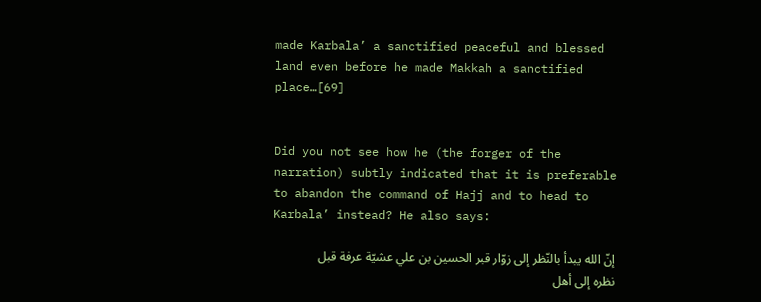made Karbala’ a sanctified peaceful and blessed land even before he made Makkah a sanctified place…[69]


Did you not see how he (the forger of the narration) subtly indicated that it is preferable to abandon the command of Hajj and to head to Karbala’ instead? He also says:

إنّ الله يبدأ بالنّظر إلى زوّار قبر الحسين بن علي عشيّة عرفة قبل نظره إلى أهل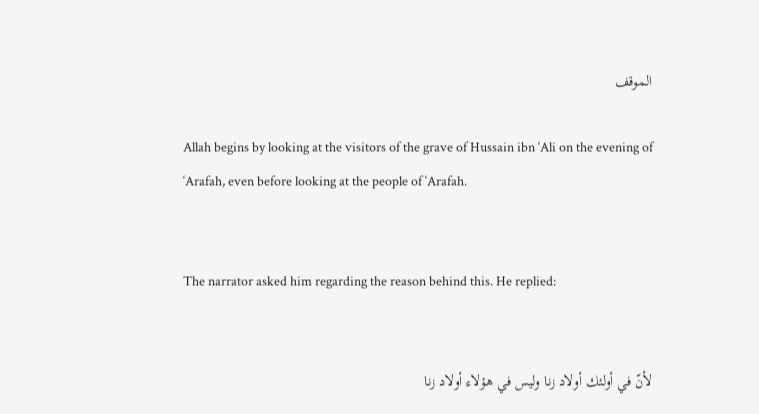الموقف

Allah begins by looking at the visitors of the grave of Hussain ibn ‘Ali on the evening of ‘Arafah, even before looking at the people of ‘Arafah.


The narrator asked him regarding the reason behind this. He replied:


لأنّ في أولئك أولاد زنا وليس في هؤلاء أولاد زنا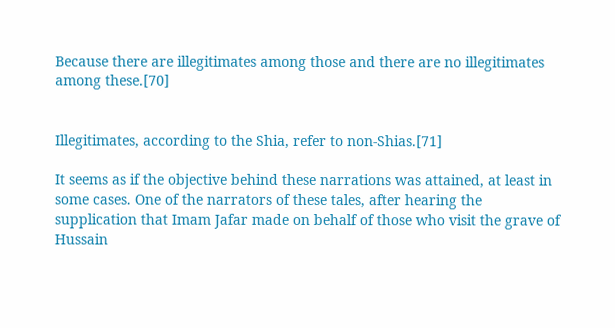Because there are illegitimates among those and there are no illegitimates among these.[70]


Illegitimates, according to the Shia, refer to non-Shias.[71]

It seems as if the objective behind these narrations was attained, at least in some cases. One of the narrators of these tales, after hearing the supplication that Imam Jafar made on behalf of those who visit the grave of Hussain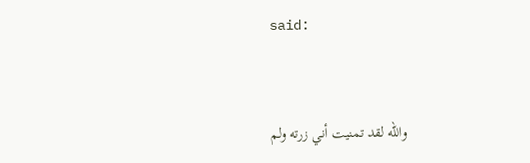said:


والله لقد تمنيت أني زرته ولم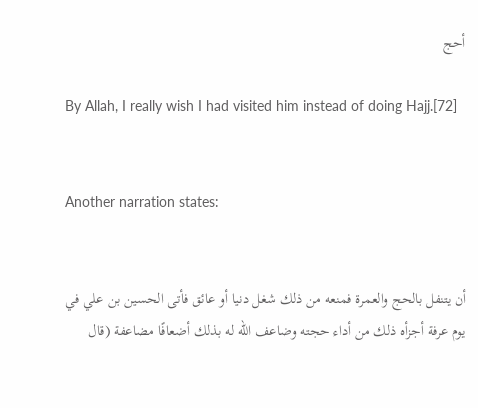أحج

By Allah, I really wish I had visited him instead of doing Hajj.[72]


Another narration states:


أن يتنفل بالحج والعمرة فمنعه من ذلك شغل دنيا أو عائق فأتى الحسين بن علي في يوم عرفة أجزأه ذلك من أداء حجته وضاعف الله له بذلك أضعافًا مضاعفة (قال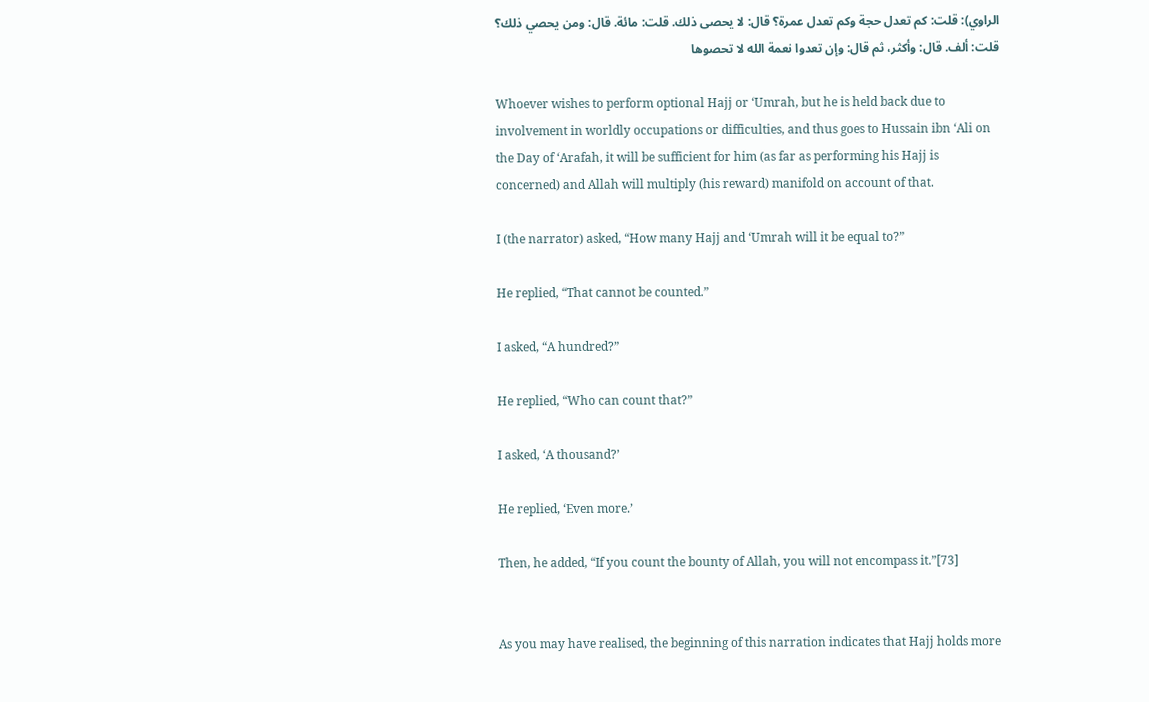الراوي): قلت: كم تعدل حجة وكم تعدل عمرة؟ قال: لا يحصى ذلك. قلت: مائة. قال: ومن يحصي ذلك؟ قلت: ألف. قال: وأكثر، ثم قال: وإن تعدوا نعمة الله لا تحصوها

Whoever wishes to perform optional Hajj or ‘Umrah, but he is held back due to involvement in worldly occupations or difficulties, and thus goes to Hussain ibn ‘Ali on the Day of ‘Arafah, it will be sufficient for him (as far as performing his Hajj is concerned) and Allah will multiply (his reward) manifold on account of that.

I (the narrator) asked, “How many Hajj and ‘Umrah will it be equal to?”

He replied, “That cannot be counted.”

I asked, “A hundred?”

He replied, “Who can count that?”

I asked, ‘A thousand?’

He replied, ‘Even more.’

Then, he added, “If you count the bounty of Allah, you will not encompass it.”[73]


As you may have realised, the beginning of this narration indicates that Hajj holds more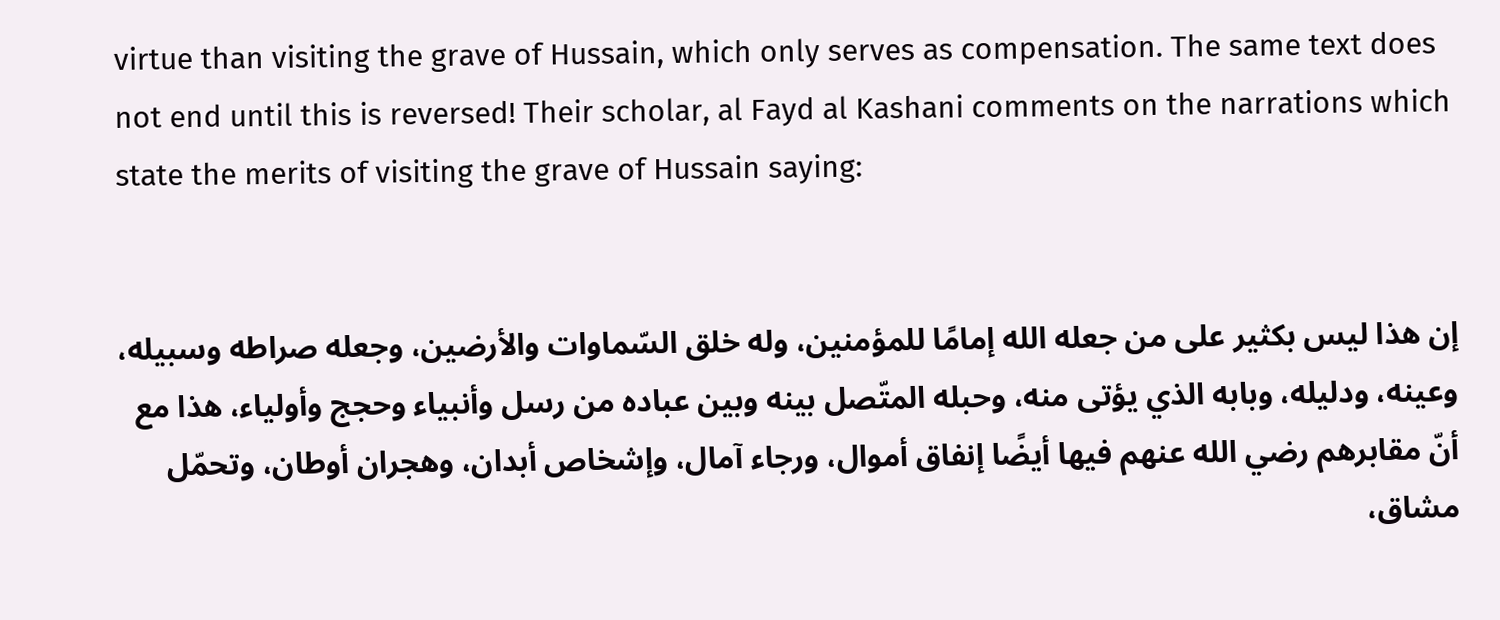virtue than visiting the grave of Hussain, which only serves as compensation. The same text does not end until this is reversed! Their scholar, al Fayd al Kashani comments on the narrations which state the merits of visiting the grave of Hussain saying:


إن هذا ليس بكثير على من جعله الله إمامًا للمؤمنين، وله خلق السّماوات والأرضين، وجعله صراطه وسبيله، وعينه، ودليله، وبابه الذي يؤتى منه، وحبله المتّصل بينه وبين عباده من رسل وأنبياء وحجج وأولياء، هذا مع أنّ مقابرهم رضي الله عنهم فيها أيضًا إنفاق أموال، ورجاء آمال، وإشخاص أبدان، وهجران أوطان، وتحمّل مشاق،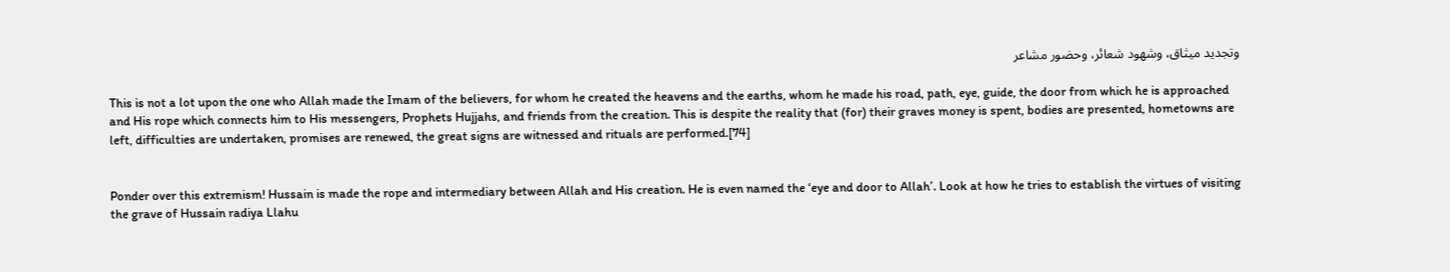وتجديد ميثاق، وشهود شعائر، وحضور مشاعر

This is not a lot upon the one who Allah made the Imam of the believers, for whom he created the heavens and the earths, whom he made his road, path, eye, guide, the door from which he is approached and His rope which connects him to His messengers, Prophets Hujjahs, and friends from the creation. This is despite the reality that (for) their graves money is spent, bodies are presented, hometowns are left, difficulties are undertaken, promises are renewed, the great signs are witnessed and rituals are performed.[74]


Ponder over this extremism! Hussain is made the rope and intermediary between Allah and His creation. He is even named the ‘eye and door to Allah’. Look at how he tries to establish the virtues of visiting the grave of Hussain radiya Llahu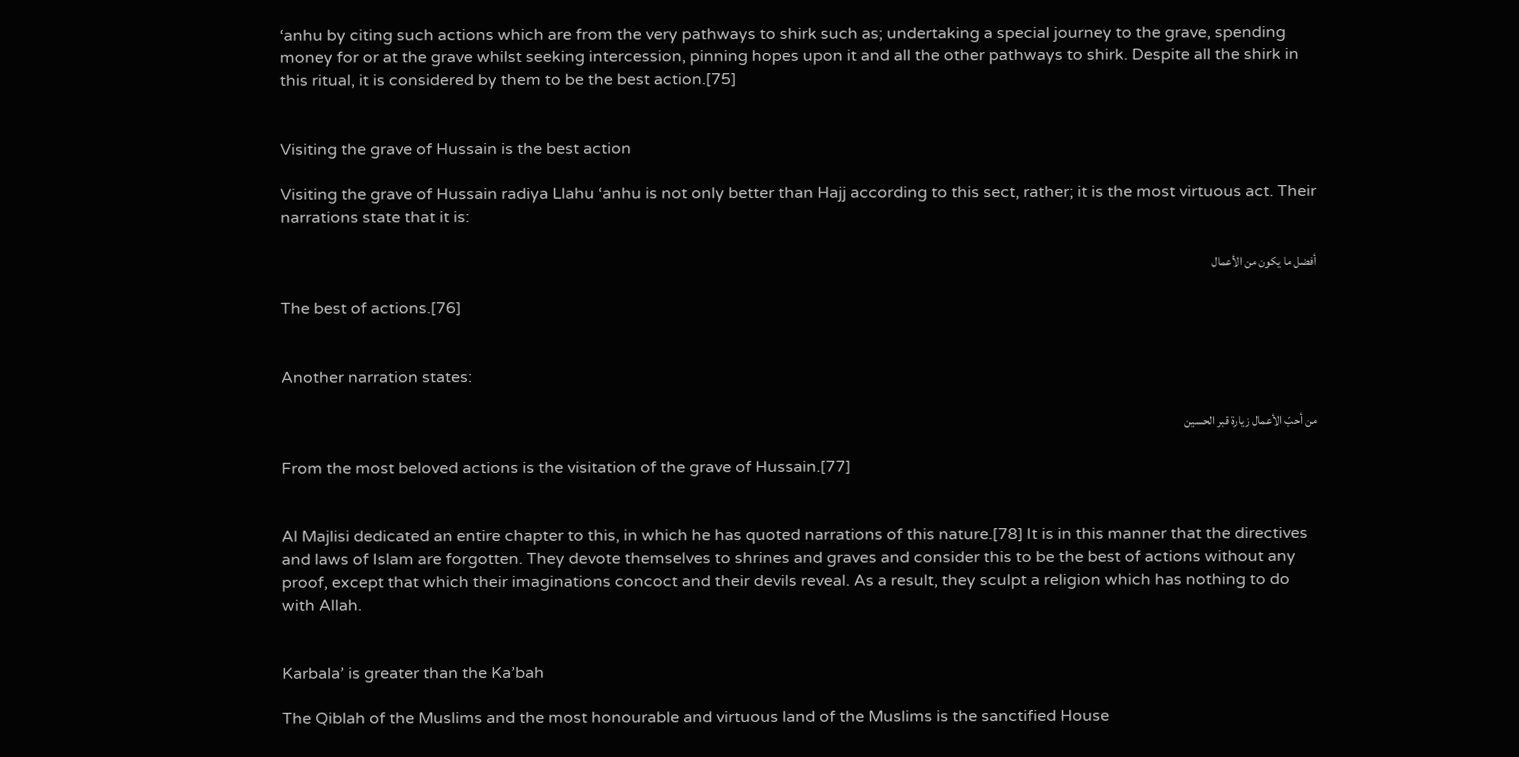‘anhu by citing such actions which are from the very pathways to shirk such as; undertaking a special journey to the grave, spending money for or at the grave whilst seeking intercession, pinning hopes upon it and all the other pathways to shirk. Despite all the shirk in this ritual, it is considered by them to be the best action.[75]


Visiting the grave of Hussain is the best action

Visiting the grave of Hussain radiya Llahu ‘anhu is not only better than Hajj according to this sect, rather; it is the most virtuous act. Their narrations state that it is:

أفضل ما يكون من الأعمال

The best of actions.[76]


Another narration states:

من أحبّ الأعمال زيارة قبر الحسين

From the most beloved actions is the visitation of the grave of Hussain.[77]


Al Majlisi dedicated an entire chapter to this, in which he has quoted narrations of this nature.[78] It is in this manner that the directives and laws of Islam are forgotten. They devote themselves to shrines and graves and consider this to be the best of actions without any proof, except that which their imaginations concoct and their devils reveal. As a result, they sculpt a religion which has nothing to do with Allah.


Karbala’ is greater than the Ka’bah

The Qiblah of the Muslims and the most honourable and virtuous land of the Muslims is the sanctified House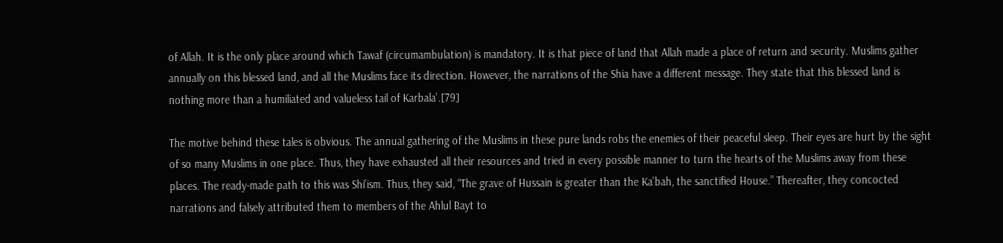of Allah. It is the only place around which Tawaf (circumambulation) is mandatory. It is that piece of land that Allah made a place of return and security. Muslims gather annually on this blessed land, and all the Muslims face its direction. However, the narrations of the Shia have a different message. They state that this blessed land is nothing more than a humiliated and valueless tail of Karbala’.[79]

The motive behind these tales is obvious. The annual gathering of the Muslims in these pure lands robs the enemies of their peaceful sleep. Their eyes are hurt by the sight of so many Muslims in one place. Thus, they have exhausted all their resources and tried in every possible manner to turn the hearts of the Muslims away from these places. The ready-made path to this was Shi’ism. Thus, they said, “The grave of Hussain is greater than the Ka’bah, the sanctified House.” Thereafter, they concocted narrations and falsely attributed them to members of the Ahlul Bayt to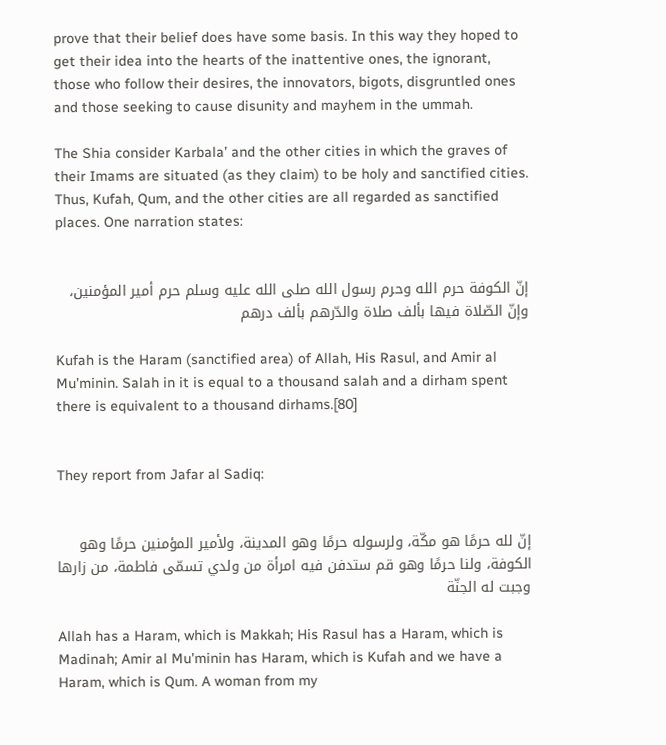prove that their belief does have some basis. In this way they hoped to get their idea into the hearts of the inattentive ones, the ignorant, those who follow their desires, the innovators, bigots, disgruntled ones and those seeking to cause disunity and mayhem in the ummah.

The Shia consider Karbala’ and the other cities in which the graves of their Imams are situated (as they claim) to be holy and sanctified cities. Thus, Kufah, Qum, and the other cities are all regarded as sanctified places. One narration states:


إنّ الكوفة حرم الله وحرم رسول الله صلى الله عليه وسلم حرم أمير المؤمنين، وإنّ الصّلاة فيها بألف صلاة والدّرهم بألف درهم

Kufah is the Haram (sanctified area) of Allah, His Rasul, and Amir al Mu’minin. Salah in it is equal to a thousand salah and a dirham spent there is equivalent to a thousand dirhams.[80]


They report from Jafar al Sadiq:


إنّ لله حرمًا هو مكّة، ولرسوله حرمًا وهو المدينة، ولأمير المؤمنين حرمًا وهو الكوفة، ولنا حرمًا وهو قم ستدفن فيه امرأة من ولدي تسمّى فاطمة، من زارها وجبت له الجنّة

Allah has a Haram, which is Makkah; His Rasul has a Haram, which is Madinah; Amir al Mu’minin has Haram, which is Kufah and we have a Haram, which is Qum. A woman from my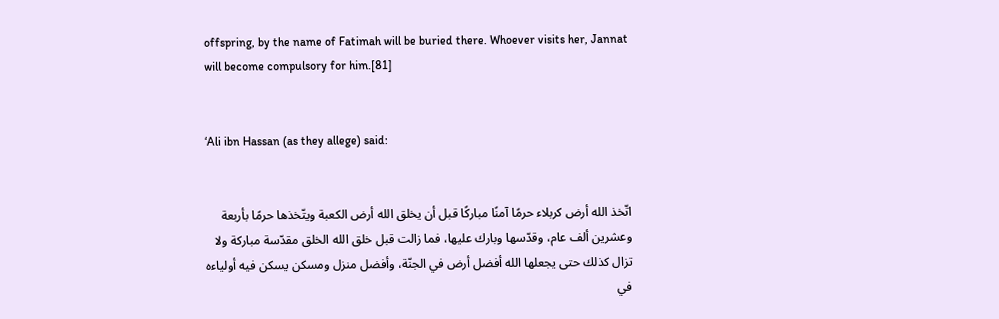offspring, by the name of Fatimah will be buried there. Whoever visits her, Jannat will become compulsory for him.[81]


‘Ali ibn Hassan (as they allege) said:


اتّخذ الله أرض كربلاء حرمًا آمنًا مباركًا قبل أن يخلق الله أرض الكعبة ويتّخذها حرمًا بأربعة وعشرين ألف عام، وقدّسها وبارك عليها، فما زالت قبل خلق الله الخلق مقدّسة مباركة ولا تزال كذلك حتى يجعلها الله أفضل أرض في الجنّة، وأفضل منزل ومسكن يسكن فيه أولياءه في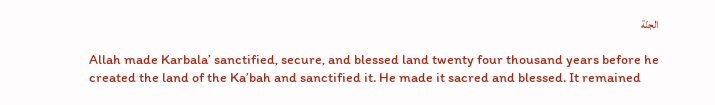الجنّة

Allah made Karbala’ sanctified, secure, and blessed land twenty four thousand years before he created the land of the Ka’bah and sanctified it. He made it sacred and blessed. It remained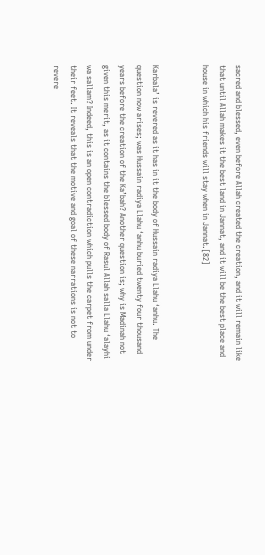sacred and blessed, even before Allah created the creation, and it will remain like that until Allah makes it the best land in Jannat, and it will be the best place and house in which his friends will stay when in Jannat.[82]


Karbala’ is revered as it has in it the body of Hussain radiya Llahu ‘anhu. The question now arises; was Hussain radiya Llahu ‘anhu buried twenty four thousand years before the creation of the Ka’bah? Another question is; why is Madinah not given this merit, as it contains the blessed body of Rasul Allah salla Llahu ‘alayhi wa sallam? Indeed, this is an open contradiction which pulls the carpet from under their feet. It reveals that the motive and goal of these narrations is not to revere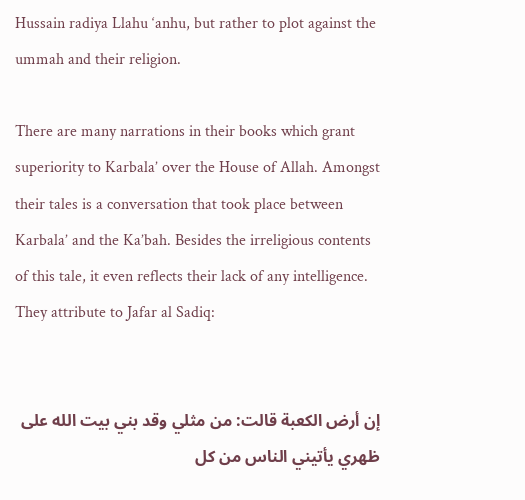Hussain radiya Llahu ‘anhu, but rather to plot against the ummah and their religion.

There are many narrations in their books which grant superiority to Karbala’ over the House of Allah. Amongst their tales is a conversation that took place between Karbala’ and the Ka’bah. Besides the irreligious contents of this tale, it even reflects their lack of any intelligence. They attribute to Jafar al Sadiq:


إن أرض الكعبة قالت: من مثلي وقد بني بيت الله على ظهري يأتيني الناس من كل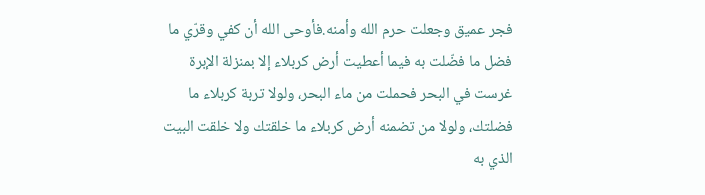فجر عميق وجعلت حرم الله وأمنه.فأوحى الله أن كفي وقرّي ما فضل ما فضّلت به فيما أعطيت أرض كربلاء إلا بمنزلة الإبرة غرست في البحر فحملت من ماء البحر، ولولا تربة كربلاء ما فضلتك، ولولا من تضمنه أرض كربلاء ما خلقتك ولا خلقت البيت الذي به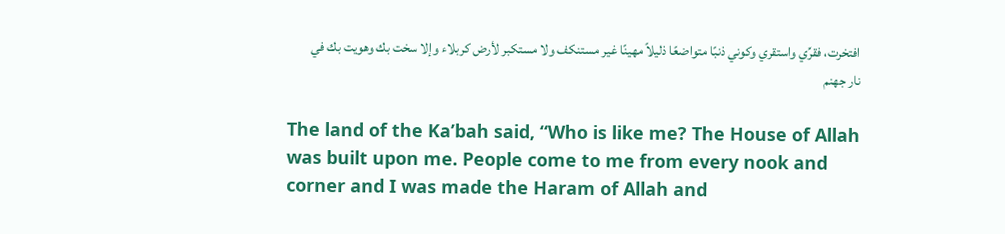افتخرت، فقرِّي واستقري وكوني ذنبًا متواضعًا ذليلاً مهينًا غير مستنكف ولا مستكبر لأرض كربلاء وإلا سخت بك وهويت بك في نار جهنم

The land of the Ka’bah said, “Who is like me? The House of Allah was built upon me. People come to me from every nook and corner and I was made the Haram of Allah and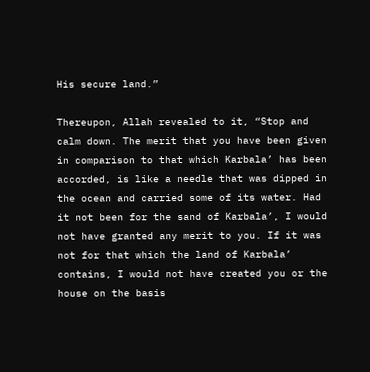His secure land.”

Thereupon, Allah revealed to it, “Stop and calm down. The merit that you have been given in comparison to that which Karbala’ has been accorded, is like a needle that was dipped in the ocean and carried some of its water. Had it not been for the sand of Karbala’, I would not have granted any merit to you. If it was not for that which the land of Karbala’ contains, I would not have created you or the house on the basis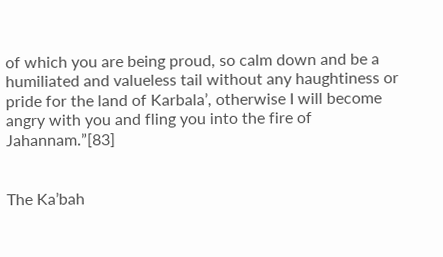of which you are being proud, so calm down and be a humiliated and valueless tail without any haughtiness or pride for the land of Karbala’, otherwise I will become angry with you and fling you into the fire of Jahannam.”[83]


The Ka’bah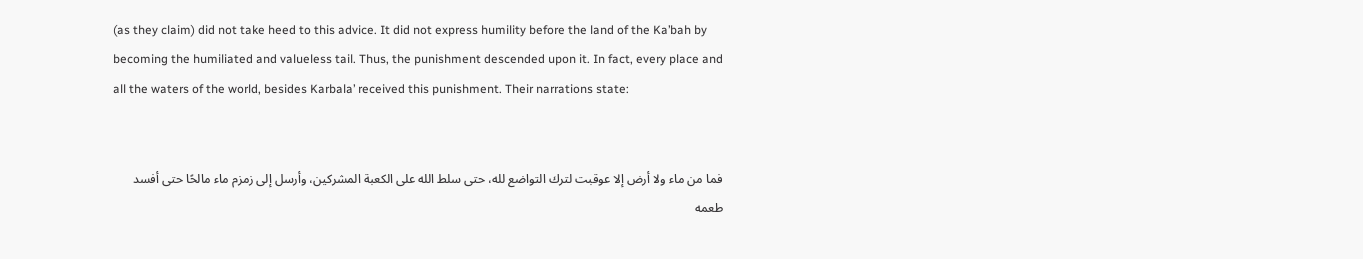(as they claim) did not take heed to this advice. It did not express humility before the land of the Ka’bah by becoming the humiliated and valueless tail. Thus, the punishment descended upon it. In fact, every place and all the waters of the world, besides Karbala’ received this punishment. Their narrations state:


فما من ماء ولا أرض إلا عوقبت لترك التواضع لله، حتى سلط الله على الكعبة المشركين، وأرسل إلى زمزم ماء مالحًا حتى أفسد طعمه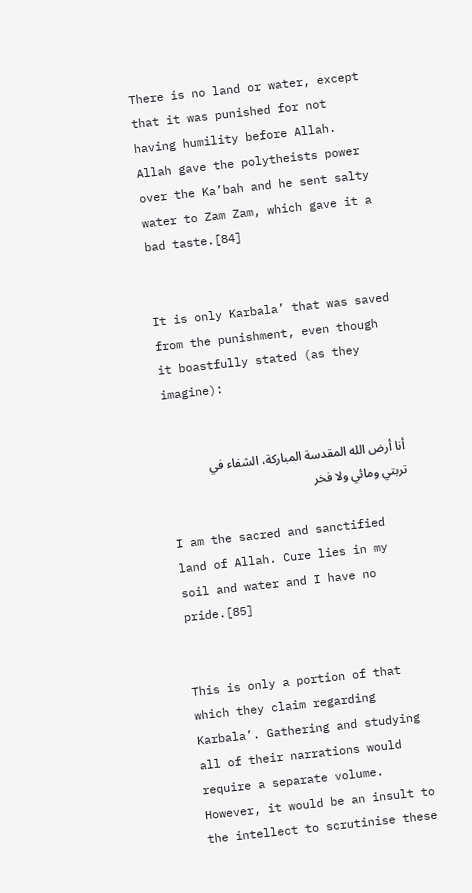There is no land or water, except that it was punished for not having humility before Allah. Allah gave the polytheists power over the Ka’bah and he sent salty water to Zam Zam, which gave it a bad taste.[84]


It is only Karbala’ that was saved from the punishment, even though it boastfully stated (as they imagine):


أنا أرض الله المقدسة المباركة، الشفاء في تربتي ومائي ولا فخر

I am the sacred and sanctified land of Allah. Cure lies in my soil and water and I have no pride.[85]


This is only a portion of that which they claim regarding Karbala’. Gathering and studying all of their narrations would require a separate volume. However, it would be an insult to the intellect to scrutinise these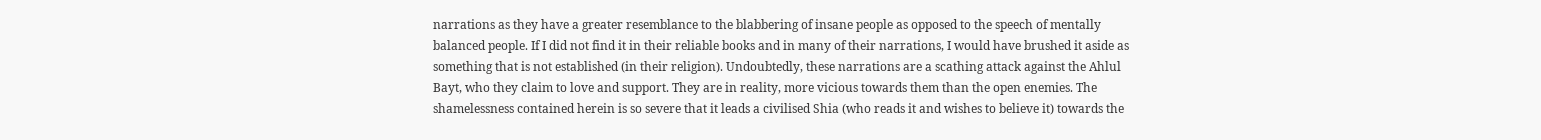narrations as they have a greater resemblance to the blabbering of insane people as opposed to the speech of mentally balanced people. If I did not find it in their reliable books and in many of their narrations, I would have brushed it aside as something that is not established (in their religion). Undoubtedly, these narrations are a scathing attack against the Ahlul Bayt, who they claim to love and support. They are in reality, more vicious towards them than the open enemies. The shamelessness contained herein is so severe that it leads a civilised Shia (who reads it and wishes to believe it) towards the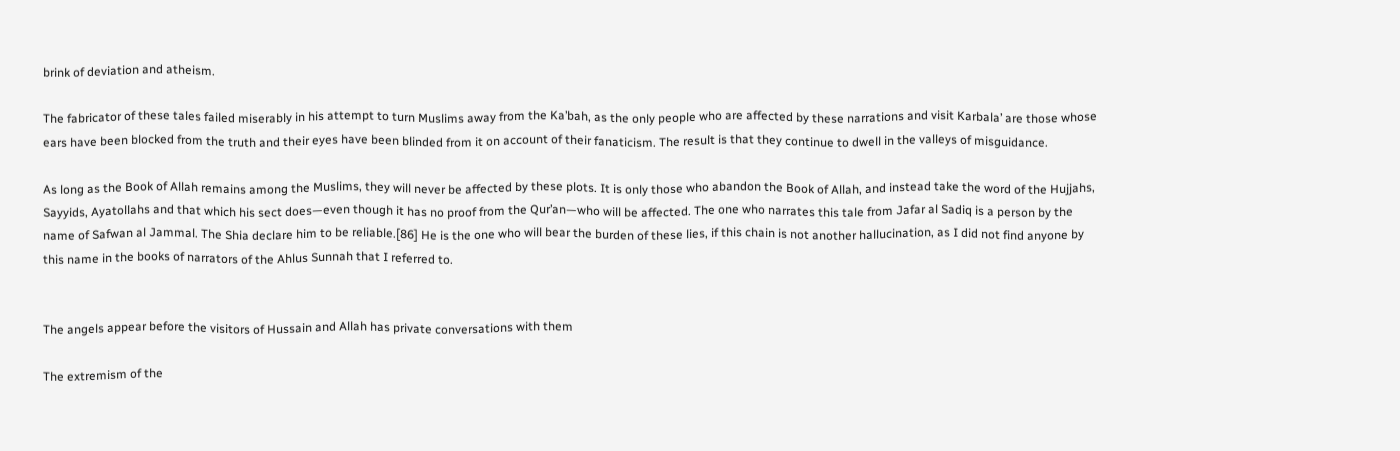brink of deviation and atheism.

The fabricator of these tales failed miserably in his attempt to turn Muslims away from the Ka’bah, as the only people who are affected by these narrations and visit Karbala’ are those whose ears have been blocked from the truth and their eyes have been blinded from it on account of their fanaticism. The result is that they continue to dwell in the valleys of misguidance.

As long as the Book of Allah remains among the Muslims, they will never be affected by these plots. It is only those who abandon the Book of Allah, and instead take the word of the Hujjahs, Sayyids, Ayatollahs and that which his sect does—even though it has no proof from the Qur’an—who will be affected. The one who narrates this tale from Jafar al Sadiq is a person by the name of Safwan al Jammal. The Shia declare him to be reliable.[86] He is the one who will bear the burden of these lies, if this chain is not another hallucination, as I did not find anyone by this name in the books of narrators of the Ahlus Sunnah that I referred to.


The angels appear before the visitors of Hussain and Allah has private conversations with them

The extremism of the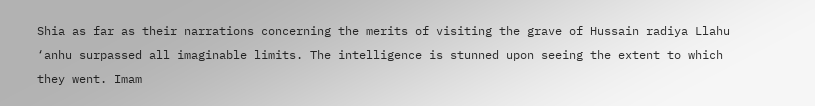Shia as far as their narrations concerning the merits of visiting the grave of Hussain radiya Llahu ‘anhu surpassed all imaginable limits. The intelligence is stunned upon seeing the extent to which they went. Imam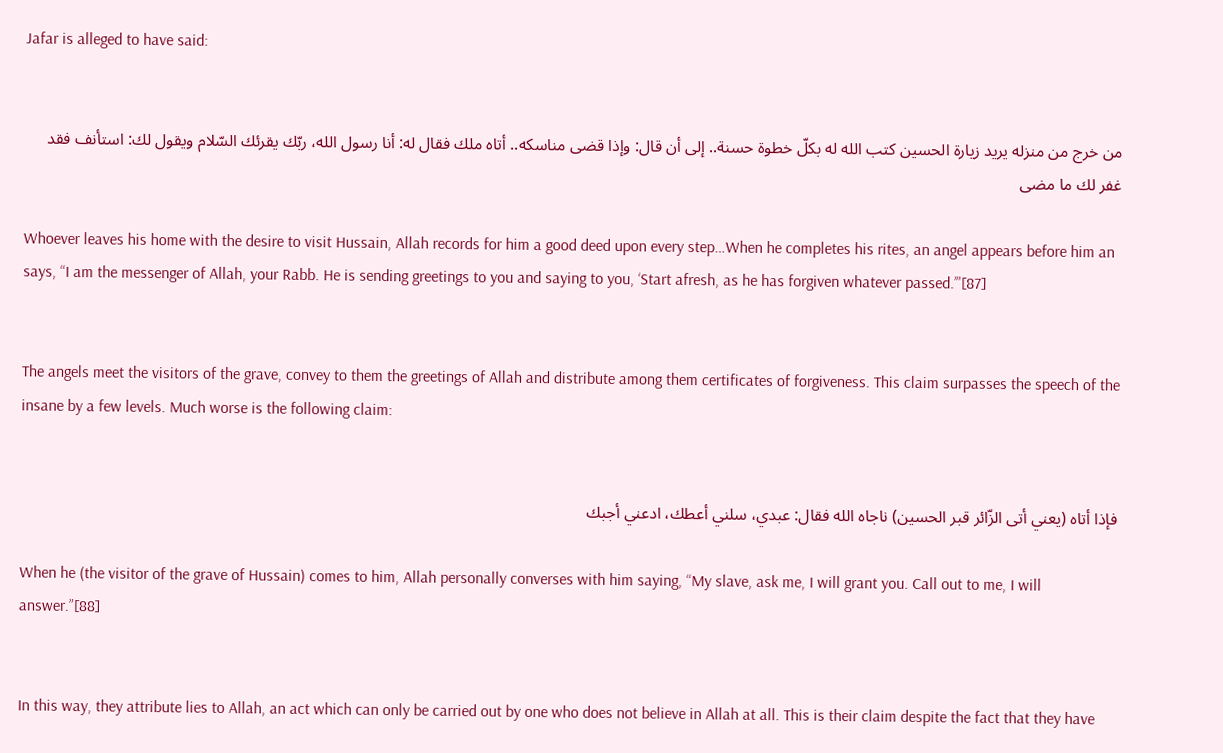Jafar is alleged to have said:


من خرج من منزله يريد زيارة الحسين كتب الله له بكلّ خطوة حسنة.. إلى أن قال: وإذا قضى مناسكه.. أتاه ملك فقال له: أنا رسول الله، ربّك يقرئك السّلام ويقول لك: استأنف فقد غفر لك ما مضى

Whoever leaves his home with the desire to visit Hussain, Allah records for him a good deed upon every step…When he completes his rites, an angel appears before him an says, “I am the messenger of Allah, your Rabb. He is sending greetings to you and saying to you, ‘Start afresh, as he has forgiven whatever passed.’”[87]


The angels meet the visitors of the grave, convey to them the greetings of Allah and distribute among them certificates of forgiveness. This claim surpasses the speech of the insane by a few levels. Much worse is the following claim:


فإذا أتاه (يعني أتى الزّائر قبر الحسين) ناجاه الله فقال: عبدي، سلني أعطك، ادعني أجبك

When he (the visitor of the grave of Hussain) comes to him, Allah personally converses with him saying, “My slave, ask me, I will grant you. Call out to me, I will answer.”[88]


In this way, they attribute lies to Allah, an act which can only be carried out by one who does not believe in Allah at all. This is their claim despite the fact that they have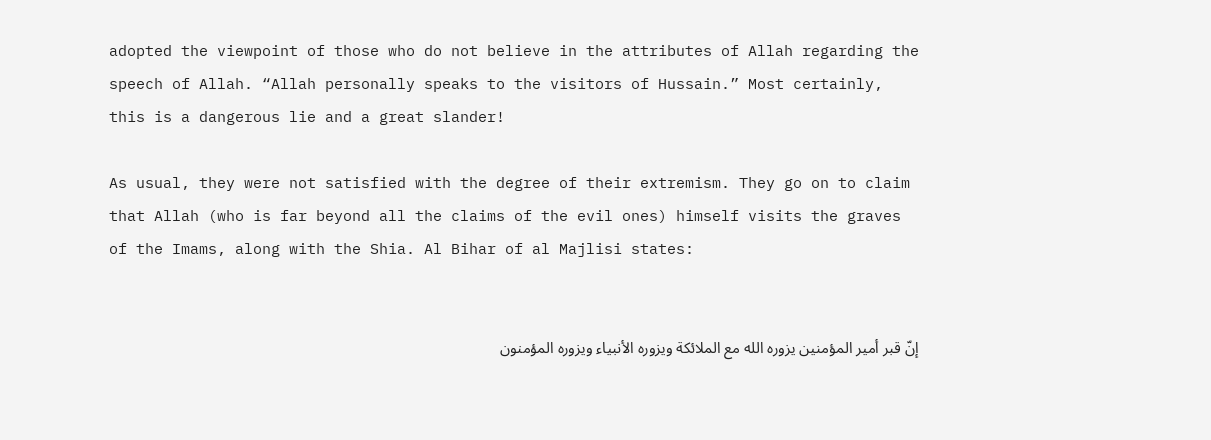adopted the viewpoint of those who do not believe in the attributes of Allah regarding the speech of Allah. “Allah personally speaks to the visitors of Hussain.” Most certainly, this is a dangerous lie and a great slander!

As usual, they were not satisfied with the degree of their extremism. They go on to claim that Allah (who is far beyond all the claims of the evil ones) himself visits the graves of the Imams, along with the Shia. Al Bihar of al Majlisi states:


إنّ قبر أمير المؤمنين يزوره الله مع الملائكة ويزوره الأنبياء ويزوره المؤمنون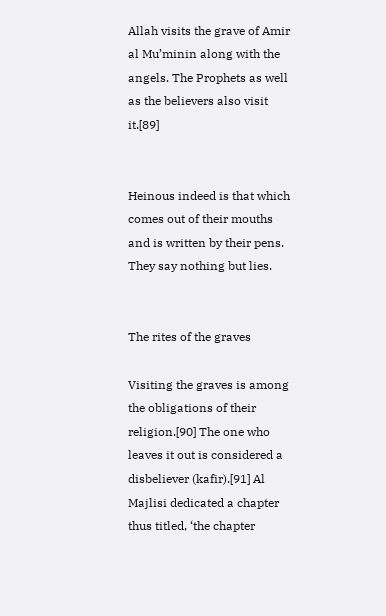Allah visits the grave of Amir al Mu’minin along with the angels. The Prophets as well as the believers also visit it.[89]


Heinous indeed is that which comes out of their mouths and is written by their pens. They say nothing but lies.


The rites of the graves

Visiting the graves is among the obligations of their religion.[90] The one who leaves it out is considered a disbeliever (kafir).[91] Al Majlisi dedicated a chapter thus titled, ‘the chapter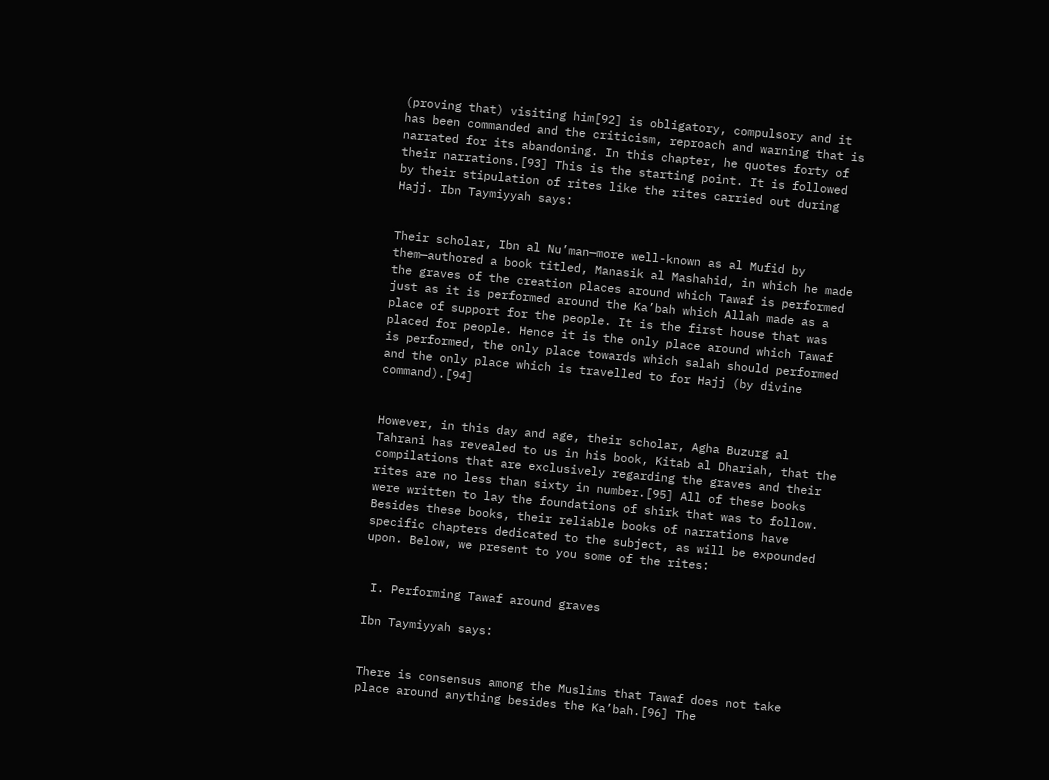(proving that) visiting him[92] is obligatory, compulsory and it has been commanded and the criticism, reproach and warning that is narrated for its abandoning. In this chapter, he quotes forty of their narrations.[93] This is the starting point. It is followed by their stipulation of rites like the rites carried out during Hajj. Ibn Taymiyyah says:


Their scholar, Ibn al Nu’man—more well-known as al Mufid by them—authored a book titled, Manasik al Mashahid, in which he made the graves of the creation places around which Tawaf is performed just as it is performed around the Ka’bah which Allah made as a place of support for the people. It is the first house that was placed for people. Hence it is the only place around which Tawaf is performed, the only place towards which salah should performed and the only place which is travelled to for Hajj (by divine command).[94]


However, in this day and age, their scholar, Agha Buzurg al Tahrani has revealed to us in his book, Kitab al Dhariah, that the compilations that are exclusively regarding the graves and their rites are no less than sixty in number.[95] All of these books were written to lay the foundations of shirk that was to follow. Besides these books, their reliable books of narrations have specific chapters dedicated to the subject, as will be expounded upon. Below, we present to you some of the rites:


 I. Performing Tawaf around graves

Ibn Taymiyyah says:


There is consensus among the Muslims that Tawaf does not take place around anything besides the Ka’bah.[96] The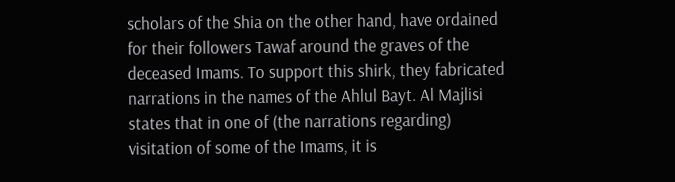scholars of the Shia on the other hand, have ordained for their followers Tawaf around the graves of the deceased Imams. To support this shirk, they fabricated narrations in the names of the Ahlul Bayt. Al Majlisi states that in one of (the narrations regarding) visitation of some of the Imams, it is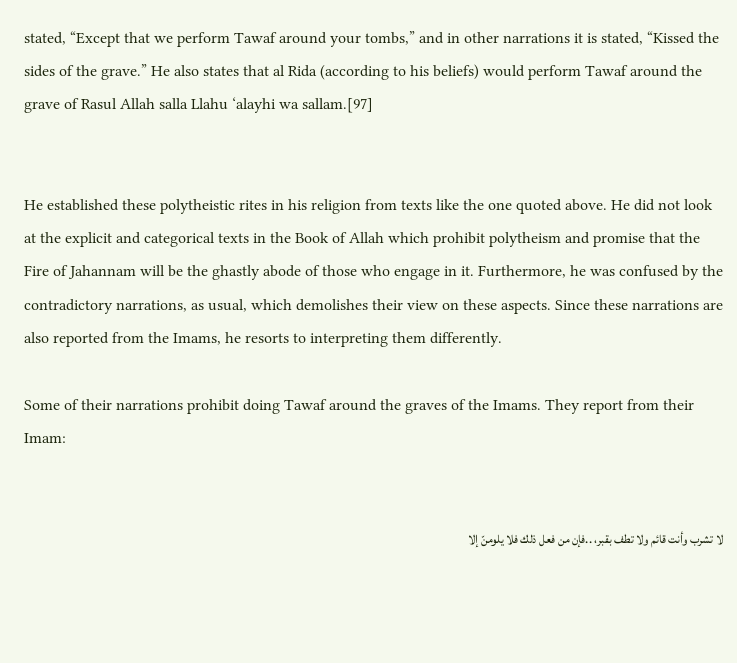stated, “Except that we perform Tawaf around your tombs,” and in other narrations it is stated, “Kissed the sides of the grave.” He also states that al Rida (according to his beliefs) would perform Tawaf around the grave of Rasul Allah salla Llahu ‘alayhi wa sallam.[97]


He established these polytheistic rites in his religion from texts like the one quoted above. He did not look at the explicit and categorical texts in the Book of Allah which prohibit polytheism and promise that the Fire of Jahannam will be the ghastly abode of those who engage in it. Furthermore, he was confused by the contradictory narrations, as usual, which demolishes their view on these aspects. Since these narrations are also reported from the Imams, he resorts to interpreting them differently.

Some of their narrations prohibit doing Tawaf around the graves of the Imams. They report from their Imam:


لا تشرب وأنت قائم ولا تطف بقبر، ..فإن من فعل ذلك فلا يلومنّ إلا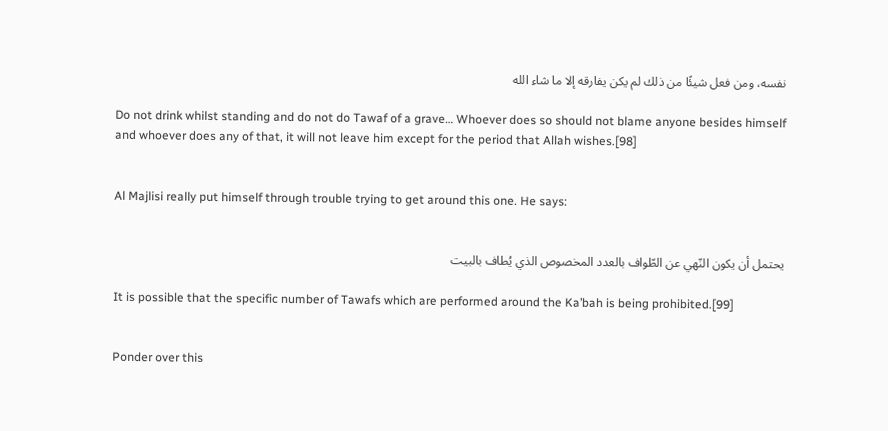نفسه، ومن فعل شيئًا من ذلك لم يكن يفارقه إلا ما شاء الله

Do not drink whilst standing and do not do Tawaf of a grave… Whoever does so should not blame anyone besides himself and whoever does any of that, it will not leave him except for the period that Allah wishes.[98]


Al Majlisi really put himself through trouble trying to get around this one. He says:


يحتمل أن يكون النّهي عن الطّواف بالعدد المخصوص الذي يُطاف بالبيت

It is possible that the specific number of Tawafs which are performed around the Ka’bah is being prohibited.[99]


Ponder over this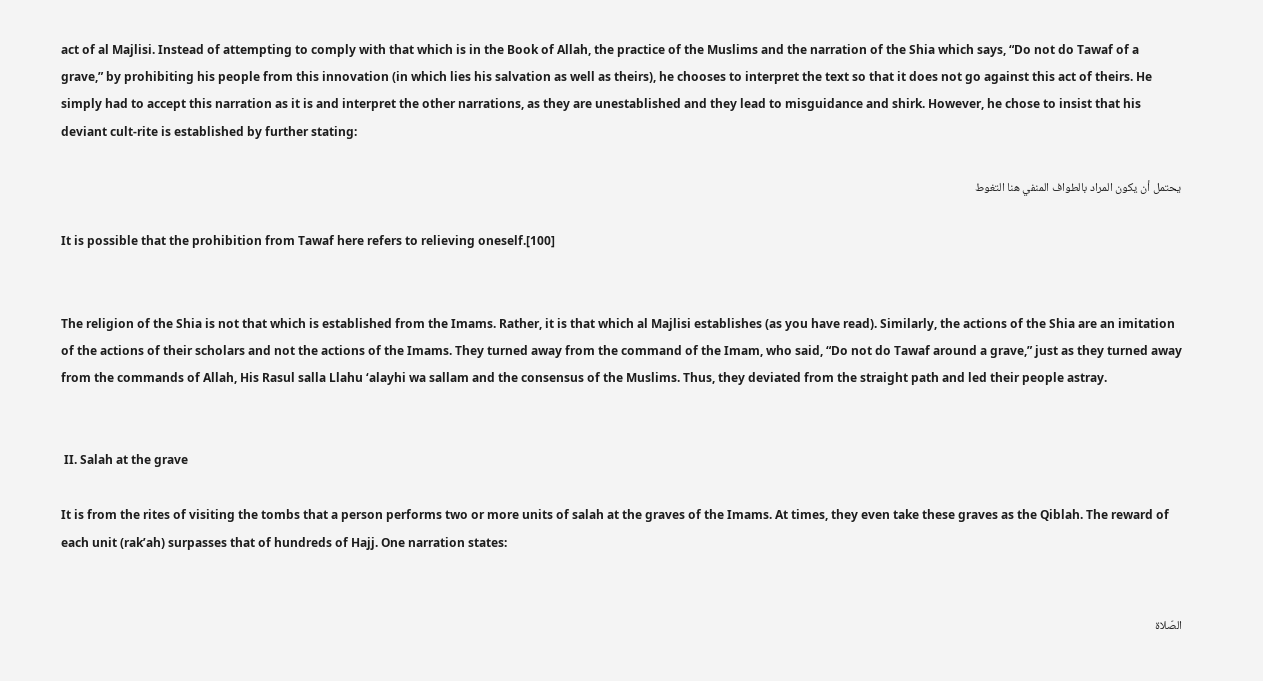act of al Majlisi. Instead of attempting to comply with that which is in the Book of Allah, the practice of the Muslims and the narration of the Shia which says, “Do not do Tawaf of a grave,” by prohibiting his people from this innovation (in which lies his salvation as well as theirs), he chooses to interpret the text so that it does not go against this act of theirs. He simply had to accept this narration as it is and interpret the other narrations, as they are unestablished and they lead to misguidance and shirk. However, he chose to insist that his deviant cult-rite is established by further stating:

يحتمل أن يكون المراد بالطواف المنفي هنا التغوط

It is possible that the prohibition from Tawaf here refers to relieving oneself.[100]


The religion of the Shia is not that which is established from the Imams. Rather, it is that which al Majlisi establishes (as you have read). Similarly, the actions of the Shia are an imitation of the actions of their scholars and not the actions of the Imams. They turned away from the command of the Imam, who said, “Do not do Tawaf around a grave,” just as they turned away from the commands of Allah, His Rasul salla Llahu ‘alayhi wa sallam and the consensus of the Muslims. Thus, they deviated from the straight path and led their people astray.


 II. Salah at the grave

It is from the rites of visiting the tombs that a person performs two or more units of salah at the graves of the Imams. At times, they even take these graves as the Qiblah. The reward of each unit (rak’ah) surpasses that of hundreds of Hajj. One narration states:


الصّلاة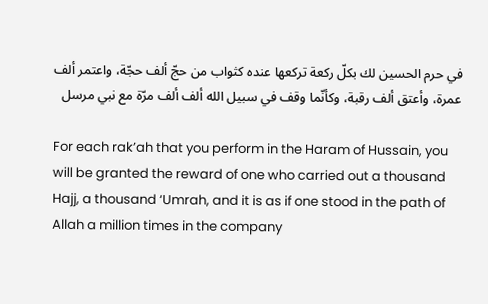في حرم الحسين لك بكلّ ركعة تركعها عنده كثواب من حجّ ألف حجّة، واعتمر ألف عمرة، وأعتق ألف رقبة، وكأنّما وقف في سبيل الله ألف ألف مرّة مع نبي مرسل

For each rak’ah that you perform in the Haram of Hussain, you will be granted the reward of one who carried out a thousand Hajj, a thousand ‘Umrah, and it is as if one stood in the path of Allah a million times in the company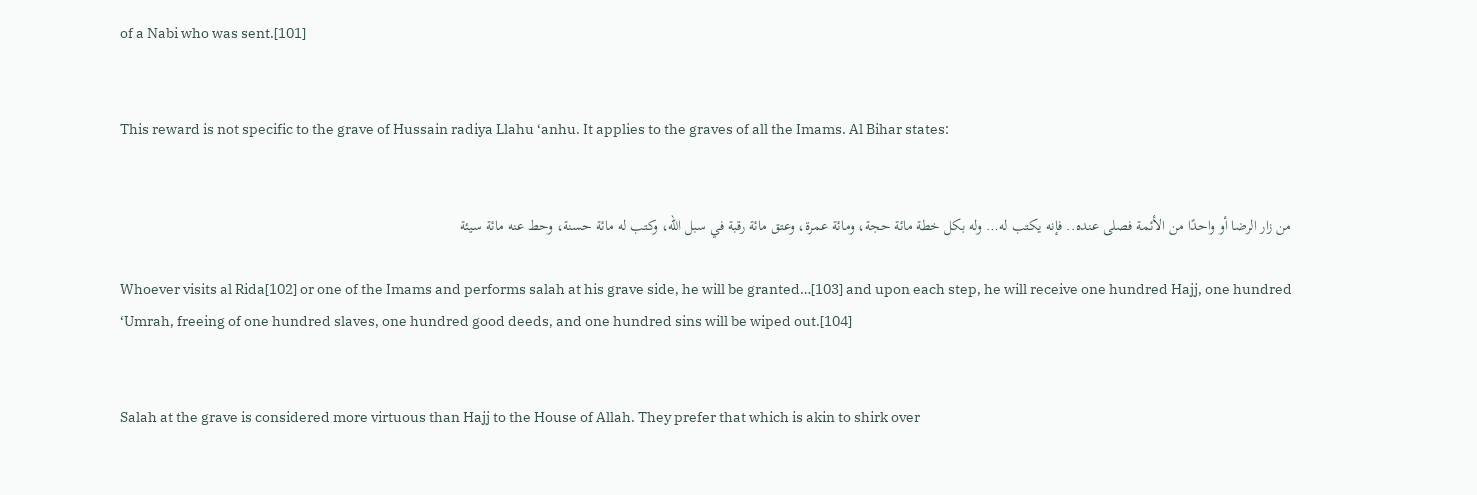of a Nabi who was sent.[101]


This reward is not specific to the grave of Hussain radiya Llahu ‘anhu. It applies to the graves of all the Imams. Al Bihar states:


من زار الرضا أو واحدًا من الأئمة فصلى عنده.. فإنه يكتب له… وله بكل خطة مائة حجة، ومائة عمرة، وعتق مائة رقبة في سبل الله، وكتب له مائة حسنة، وحط عنه مائة سيئة

Whoever visits al Rida[102] or one of the Imams and performs salah at his grave side, he will be granted…[103] and upon each step, he will receive one hundred Hajj, one hundred ‘Umrah, freeing of one hundred slaves, one hundred good deeds, and one hundred sins will be wiped out.[104]


Salah at the grave is considered more virtuous than Hajj to the House of Allah. They prefer that which is akin to shirk over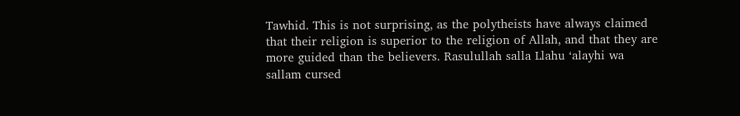Tawhid. This is not surprising, as the polytheists have always claimed that their religion is superior to the religion of Allah, and that they are more guided than the believers. Rasulullah salla Llahu ‘alayhi wa sallam cursed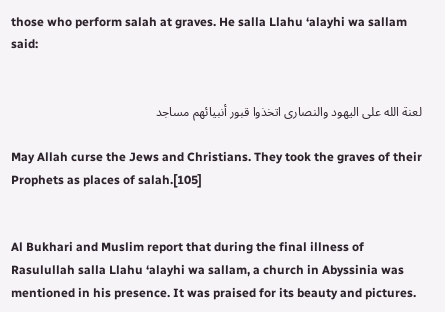those who perform salah at graves. He salla Llahu ‘alayhi wa sallam said:


لعنة الله على اليهود والنصارى اتخذوا قبور أنبيائهم مساجد

May Allah curse the Jews and Christians. They took the graves of their Prophets as places of salah.[105]


Al Bukhari and Muslim report that during the final illness of Rasulullah salla Llahu ‘alayhi wa sallam, a church in Abyssinia was mentioned in his presence. It was praised for its beauty and pictures.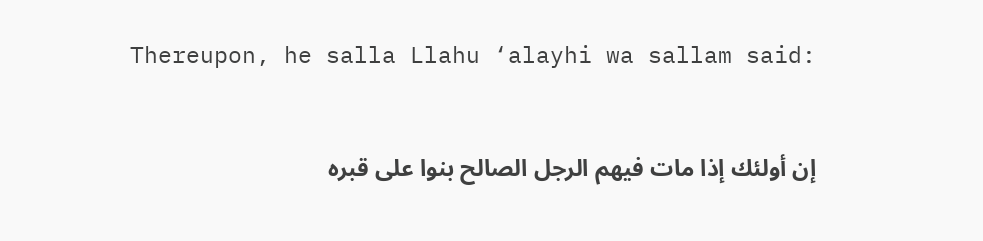Thereupon, he salla Llahu ‘alayhi wa sallam said:


إن أولئك إذا مات فيهم الرجل الصالح بنوا على قبره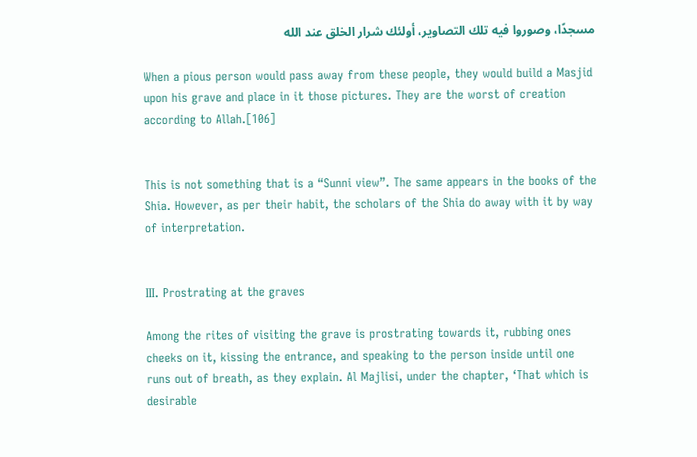مسجدًا، وصوروا فيه تلك التصاوير، أولئك شرار الخلق عند الله

When a pious person would pass away from these people, they would build a Masjid upon his grave and place in it those pictures. They are the worst of creation according to Allah.[106]


This is not something that is a “Sunni view”. The same appears in the books of the Shia. However, as per their habit, the scholars of the Shia do away with it by way of interpretation.


III. Prostrating at the graves

Among the rites of visiting the grave is prostrating towards it, rubbing ones cheeks on it, kissing the entrance, and speaking to the person inside until one runs out of breath, as they explain. Al Majlisi, under the chapter, ‘That which is desirable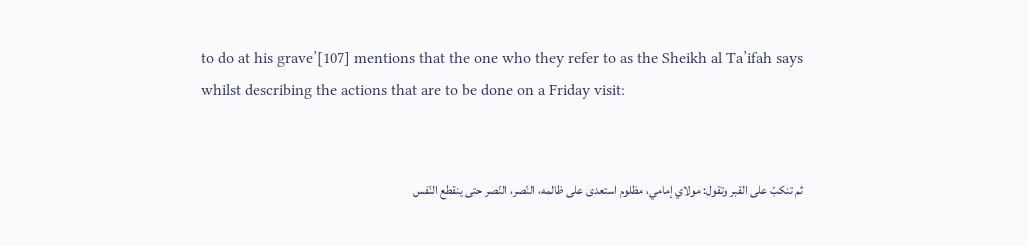to do at his grave’[107] mentions that the one who they refer to as the Sheikh al Ta’ifah says whilst describing the actions that are to be done on a Friday visit:


ثم تنكبّ على القبر وتقول: مولاي إمامي، مظلوم استعدى على ظالمه، النّصر، النّصر حتى ينقطع النّفس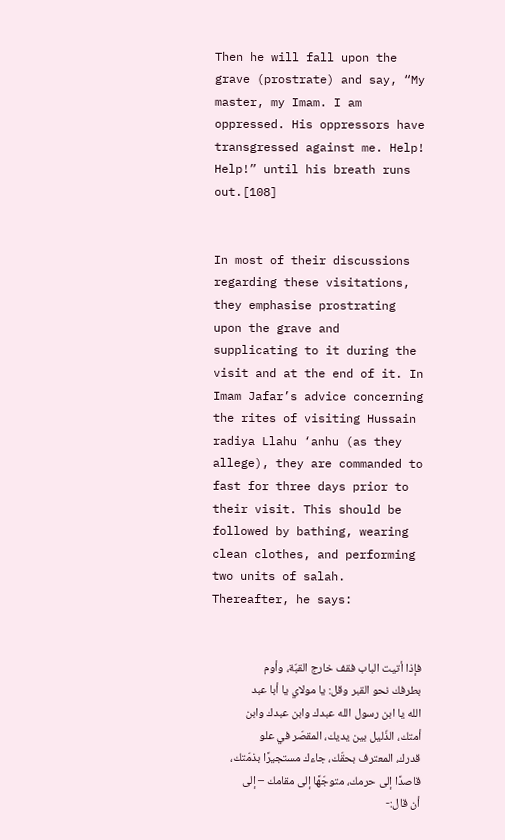Then he will fall upon the grave (prostrate) and say, “My master, my Imam. I am oppressed. His oppressors have transgressed against me. Help! Help!” until his breath runs out.[108]


In most of their discussions regarding these visitations, they emphasise prostrating upon the grave and supplicating to it during the visit and at the end of it. In Imam Jafar’s advice concerning the rites of visiting Hussain radiya Llahu ‘anhu (as they allege), they are commanded to fast for three days prior to their visit. This should be followed by bathing, wearing clean clothes, and performing two units of salah. Thereafter, he says:


فإذا أتيت الباب فقف خارج القبّة، وأوم بطرفك نحو القبر وقل: يا مولاي يا أبا عبد الله يا ابن رسول الله عبدك وابن عبدك وابن أمتك، الذّليل بين يديك، المقصّر في علو قدرك، المعترف بحقّك، جاءك مستجيرًا بذمّتك، قاصدًا إلى حرمك، متوجّهًا إلى مقامك – إلى أن قال:-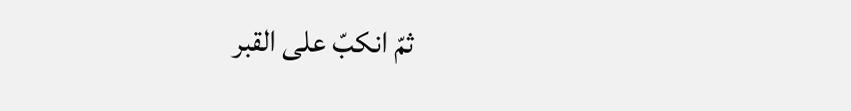ثمّ انكبّ على القبر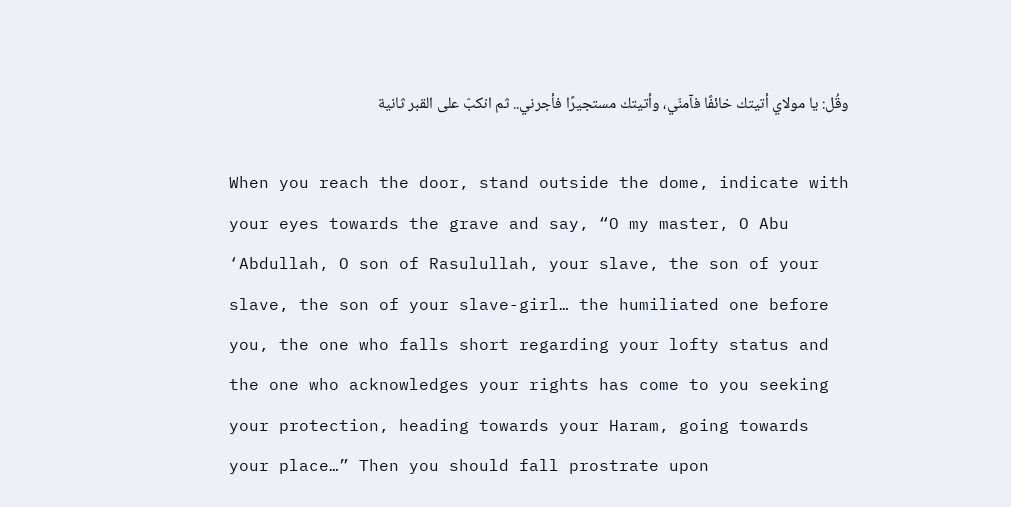وقُل: يا مولاي أتيتك خائفًا فآمنّي، وأتيتك مستجيرًا فأجرني.. ثم انكبّ على القبر ثانية

When you reach the door, stand outside the dome, indicate with your eyes towards the grave and say, “O my master, O Abu ‘Abdullah, O son of Rasulullah, your slave, the son of your slave, the son of your slave-girl… the humiliated one before you, the one who falls short regarding your lofty status and the one who acknowledges your rights has come to you seeking your protection, heading towards your Haram, going towards your place…” Then you should fall prostrate upon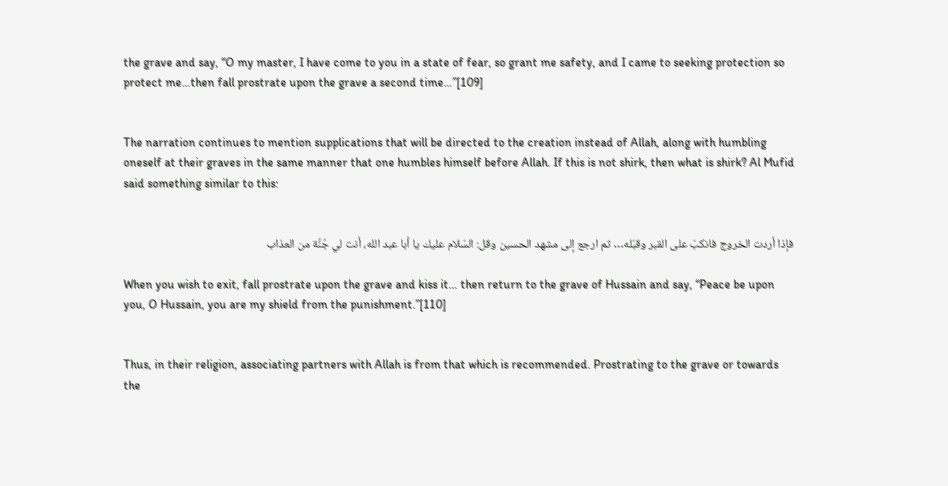the grave and say, “O my master, I have come to you in a state of fear, so grant me safety, and I came to seeking protection so protect me…then fall prostrate upon the grave a second time…”[109]


The narration continues to mention supplications that will be directed to the creation instead of Allah, along with humbling oneself at their graves in the same manner that one humbles himself before Allah. If this is not shirk, then what is shirk? Al Mufid said something similar to this:


فإذا أردت الخروج فانكبّ على القبر وقبّله… ثم ارجع إلى مشهد الحسين وقل: السّلام عليك يا أبا عبد الله، أنت لي جُنَّة من العذاب

When you wish to exit, fall prostrate upon the grave and kiss it… then return to the grave of Hussain and say, “Peace be upon you, O Hussain, you are my shield from the punishment.”[110]


Thus, in their religion, associating partners with Allah is from that which is recommended. Prostrating to the grave or towards the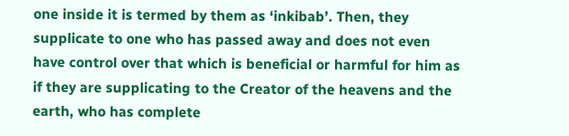one inside it is termed by them as ‘inkibab’. Then, they supplicate to one who has passed away and does not even have control over that which is beneficial or harmful for him as if they are supplicating to the Creator of the heavens and the earth, who has complete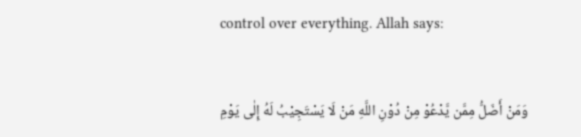control over everything. Allah says:


وَمَنْ أَضَلُّ مِمَّن يَّدْعُوْ مِنْ دُوْنِ اللَّهِ مَنْ لَا يَسْتَجِيْبُ لَهُ إِلٰى يَوْمِ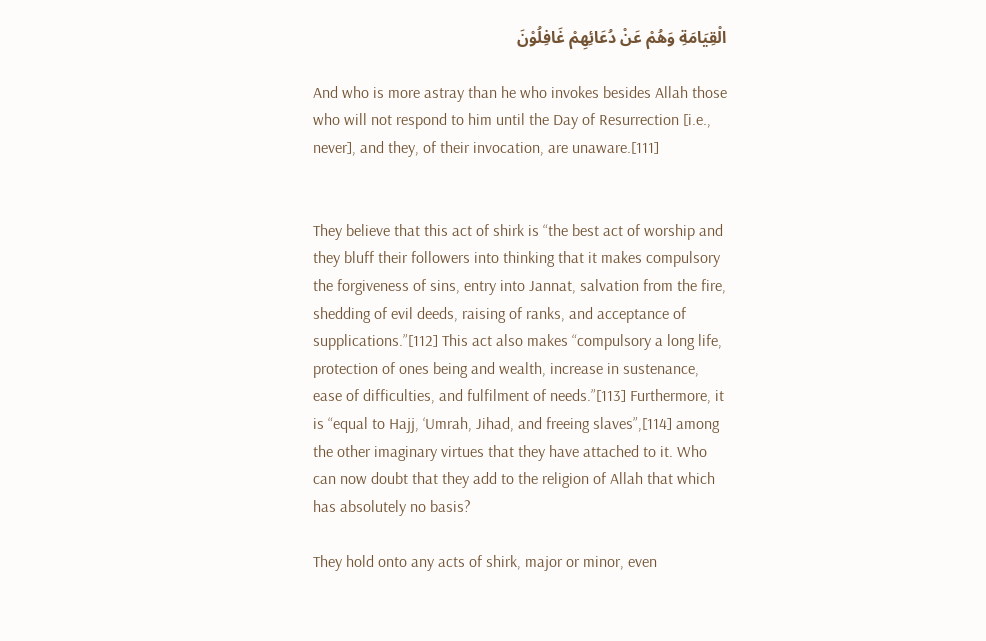الْقِيَامَةِ وَهُمْ عَنْ دُعَائِهِمْ غَافِلُوْنَ

And who is more astray than he who invokes besides Allah those who will not respond to him until the Day of Resurrection [i.e., never], and they, of their invocation, are unaware.[111]


They believe that this act of shirk is “the best act of worship and they bluff their followers into thinking that it makes compulsory the forgiveness of sins, entry into Jannat, salvation from the fire, shedding of evil deeds, raising of ranks, and acceptance of supplications.”[112] This act also makes “compulsory a long life, protection of ones being and wealth, increase in sustenance, ease of difficulties, and fulfilment of needs.”[113] Furthermore, it is “equal to Hajj, ‘Umrah, Jihad, and freeing slaves”,[114] among the other imaginary virtues that they have attached to it. Who can now doubt that they add to the religion of Allah that which has absolutely no basis?

They hold onto any acts of shirk, major or minor, even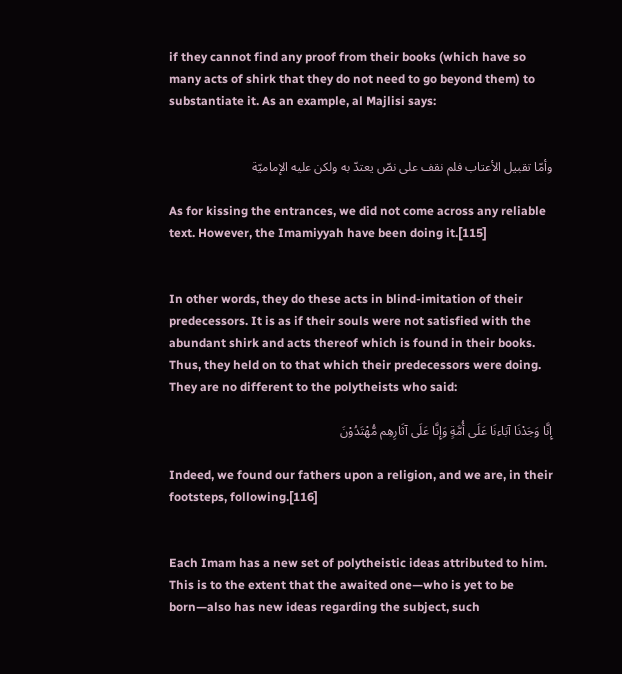if they cannot find any proof from their books (which have so many acts of shirk that they do not need to go beyond them) to substantiate it. As an example, al Majlisi says:


وأمّا تقبيل الأعتاب فلم نقف على نصّ يعتدّ به ولكن عليه الإماميّة

As for kissing the entrances, we did not come across any reliable text. However, the Imamiyyah have been doing it.[115]


In other words, they do these acts in blind-imitation of their predecessors. It is as if their souls were not satisfied with the abundant shirk and acts thereof which is found in their books. Thus, they held on to that which their predecessors were doing. They are no different to the polytheists who said:

إِنَّا وَجَدْنَا آبَاءنَا عَلَى أُمَّةٍ وَإِنَّا عَلَى آثَارِهِم مُّهْتَدُوْنَ

Indeed, we found our fathers upon a religion, and we are, in their footsteps, following.[116]


Each Imam has a new set of polytheistic ideas attributed to him. This is to the extent that the awaited one—who is yet to be born—also has new ideas regarding the subject, such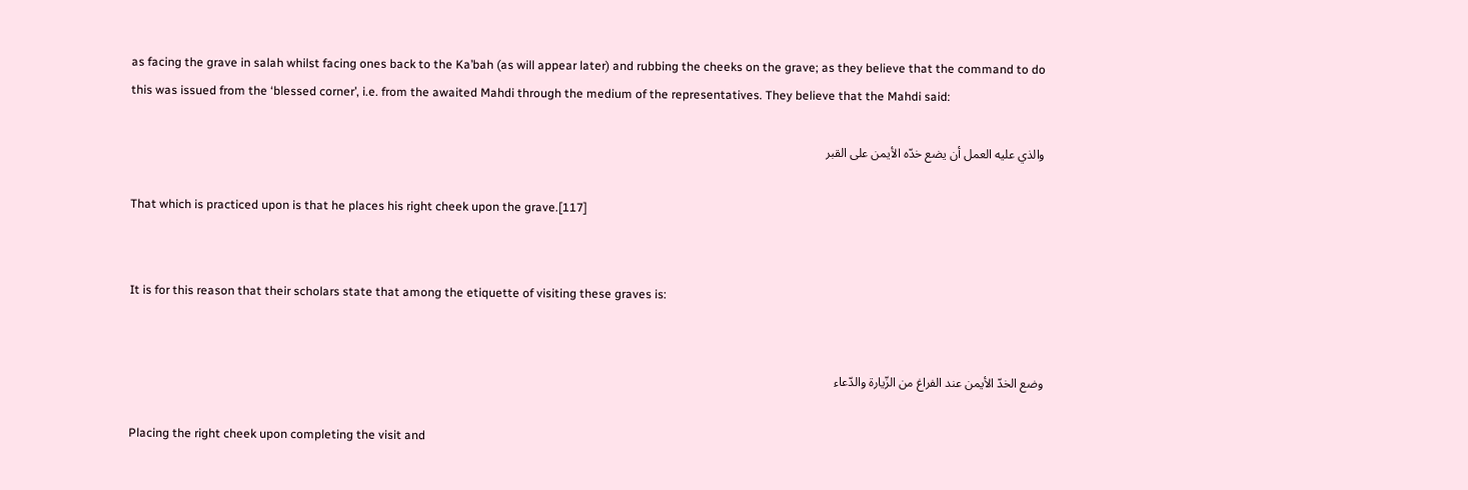as facing the grave in salah whilst facing ones back to the Ka’bah (as will appear later) and rubbing the cheeks on the grave; as they believe that the command to do this was issued from the ‘blessed corner’, i.e. from the awaited Mahdi through the medium of the representatives. They believe that the Mahdi said:

والذي عليه العمل أن يضع خدّه الأيمن على القبر

That which is practiced upon is that he places his right cheek upon the grave.[117]


It is for this reason that their scholars state that among the etiquette of visiting these graves is:


وضع الخدّ الأيمن عند الفراغ من الزّيارة والدّعاء

Placing the right cheek upon completing the visit and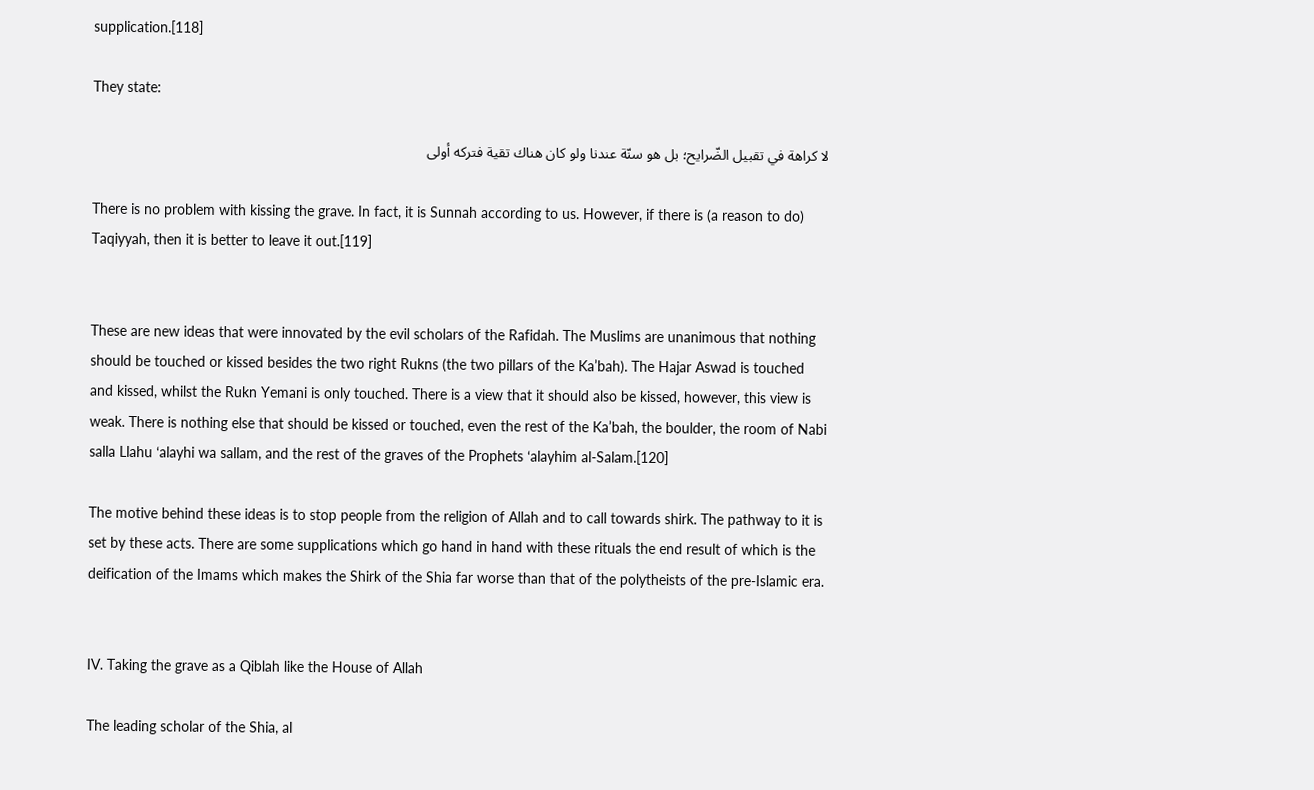supplication.[118]

They state:

لا كراهة في تقبيل الضّرايح؛ بل هو سنّة عندنا ولو كان هناك تقية فتركه أولى

There is no problem with kissing the grave. In fact, it is Sunnah according to us. However, if there is (a reason to do) Taqiyyah, then it is better to leave it out.[119]


These are new ideas that were innovated by the evil scholars of the Rafidah. The Muslims are unanimous that nothing should be touched or kissed besides the two right Rukns (the two pillars of the Ka’bah). The Hajar Aswad is touched and kissed, whilst the Rukn Yemani is only touched. There is a view that it should also be kissed, however, this view is weak. There is nothing else that should be kissed or touched, even the rest of the Ka’bah, the boulder, the room of Nabi salla Llahu ‘alayhi wa sallam, and the rest of the graves of the Prophets ‘alayhim al-Salam.[120]

The motive behind these ideas is to stop people from the religion of Allah and to call towards shirk. The pathway to it is set by these acts. There are some supplications which go hand in hand with these rituals the end result of which is the deification of the Imams which makes the Shirk of the Shia far worse than that of the polytheists of the pre-Islamic era.


IV. Taking the grave as a Qiblah like the House of Allah

The leading scholar of the Shia, al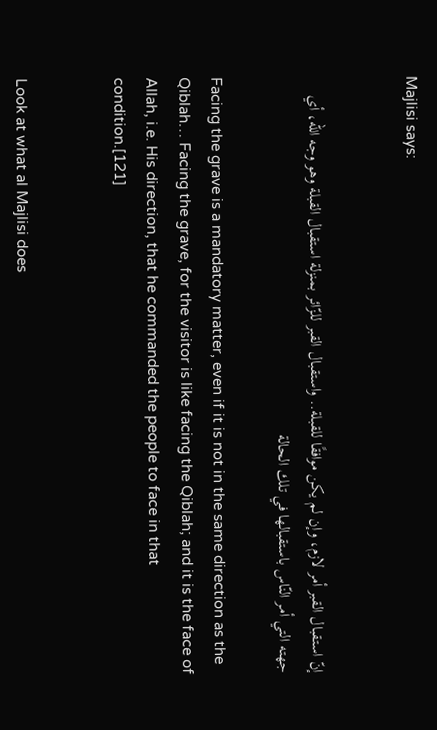Majlisi says:


إنّ استقبال القبر أمر لازم، وإن لم يكن موافقًا للقبلة.. واستقبال القبر للزّائر بمنزلة استقبال القبلة وهو وجه الله، أي جهته التي أمر النّاس باستقبالها في تلك الحالة

Facing the grave is a mandatory matter, even if it is not in the same direction as the Qiblah… Facing the grave, for the visitor is like facing the Qiblah; and it is the face of Allah, i.e. His direction, that he commanded the people to face in that condition.[121]


Look at what al Majlisi does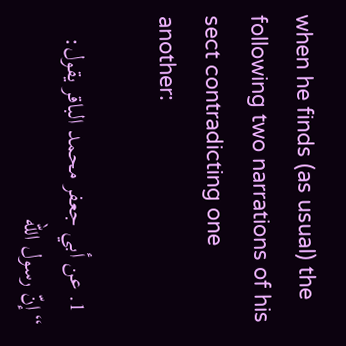when he finds (as usual) the following two narrations of his sect contradicting one another:

  1. عن أبي جعفر محمد الباقر يقول: “إنّ رسول الله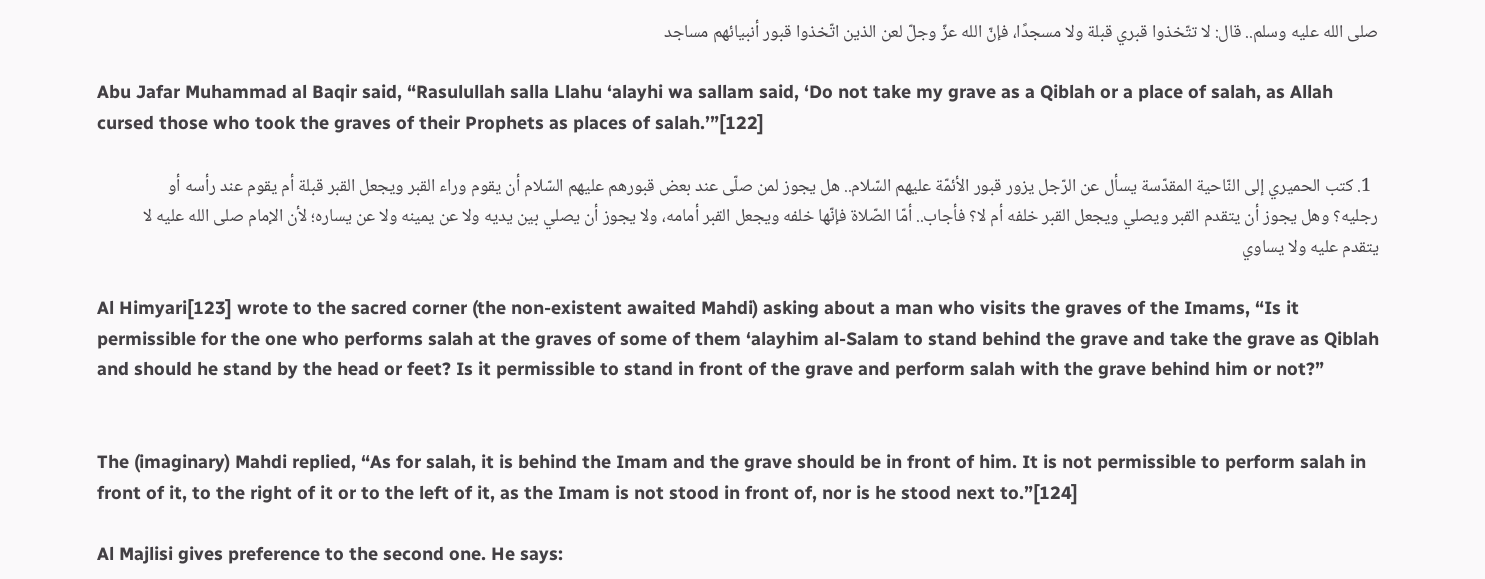صلى الله عليه وسلم.. قال: لا تتّخذوا قبري قبلة ولا مسجدًا، فإنّ الله عزّ وجلّ لعن الذين اتّخذوا قبور أنبيائهم مساجد

Abu Jafar Muhammad al Baqir said, “Rasulullah salla Llahu ‘alayhi wa sallam said, ‘Do not take my grave as a Qiblah or a place of salah, as Allah cursed those who took the graves of their Prophets as places of salah.’”[122]

  1. كتب الحميري إلى النّاحية المقدّسة يسأل عن الرّجل يزور قبور الأئمّة عليهم السّلام.. هل يجوز لمن صلّى عند بعض قبورهم عليهم السّلام أن يقوم وراء القبر ويجعل القبر قبلة أم يقوم عند رأسه أو رجليه؟ وهل يجوز أن يتقدم القبر ويصلي ويجعل القبر خلفه أم لا؟ فأجاب.. أمّا الصّلاة فإنّها خلفه ويجعل القبر أمامه، ولا يجوز أن يصلي بين يديه ولا عن يمينه ولا عن يساره؛ لأن الإمام صلى الله عليه لا يتقدم عليه ولا يساوي

Al Himyari[123] wrote to the sacred corner (the non-existent awaited Mahdi) asking about a man who visits the graves of the Imams, “Is it permissible for the one who performs salah at the graves of some of them ‘alayhim al-Salam to stand behind the grave and take the grave as Qiblah and should he stand by the head or feet? Is it permissible to stand in front of the grave and perform salah with the grave behind him or not?”


The (imaginary) Mahdi replied, “As for salah, it is behind the Imam and the grave should be in front of him. It is not permissible to perform salah in front of it, to the right of it or to the left of it, as the Imam is not stood in front of, nor is he stood next to.”[124]

Al Majlisi gives preference to the second one. He says: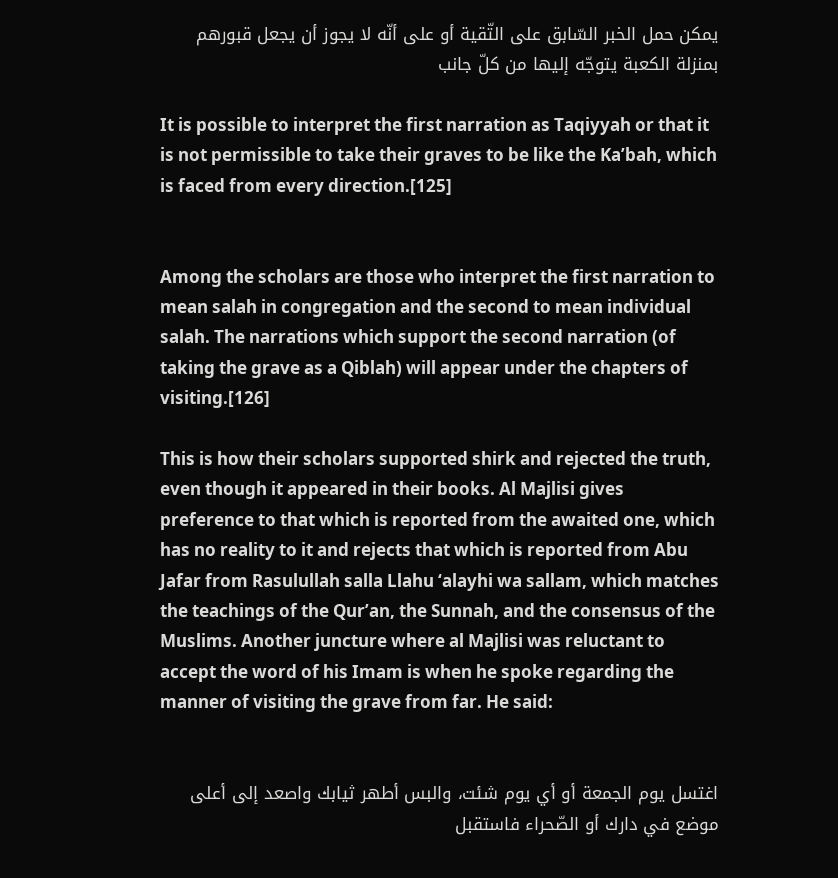يمكن حمل الخبر السّابق على التّقية أو على أنّه لا يجوز أن يجعل قبورهم بمنزلة الكعبة يتوجّه إليها من كلّ جانب

It is possible to interpret the first narration as Taqiyyah or that it is not permissible to take their graves to be like the Ka’bah, which is faced from every direction.[125]


Among the scholars are those who interpret the first narration to mean salah in congregation and the second to mean individual salah. The narrations which support the second narration (of taking the grave as a Qiblah) will appear under the chapters of visiting.[126]

This is how their scholars supported shirk and rejected the truth, even though it appeared in their books. Al Majlisi gives preference to that which is reported from the awaited one, which has no reality to it and rejects that which is reported from Abu Jafar from Rasulullah salla Llahu ‘alayhi wa sallam, which matches the teachings of the Qur’an, the Sunnah, and the consensus of the Muslims. Another juncture where al Majlisi was reluctant to accept the word of his Imam is when he spoke regarding the manner of visiting the grave from far. He said:


اغتسل يوم الجمعة أو أي يوم شئت، والبس أطهر ثيابك واصعد إلى أعلى موضع في دارك أو الصّحراء فاستقبل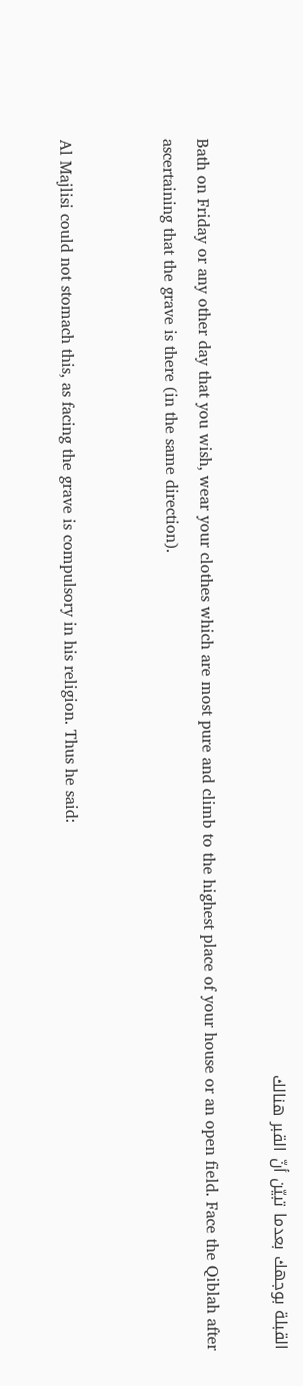القبلة بوجهك بعدما تبيّن أنّ القبر هنالك

Bath on Friday or any other day that you wish, wear your clothes which are most pure and climb to the highest place of your house or an open field. Face the Qiblah after ascertaining that the grave is there (in the same direction).


Al Majlisi could not stomach this, as facing the grave is compulsory in his religion. Thus he said: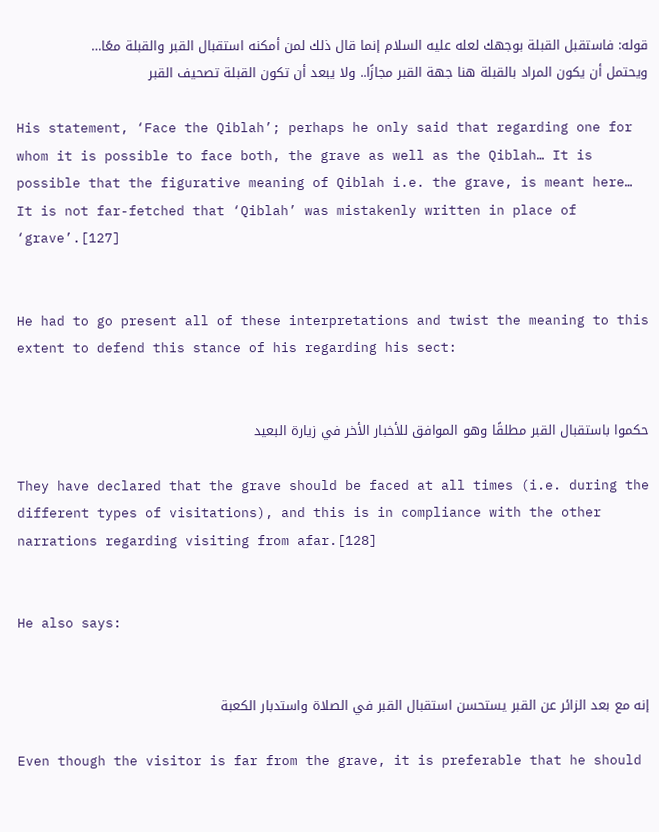قوله: فاستقبل القبلة بوجهك لعله عليه السلام إنما قال ذلك لمن أمكنه استقبال القبر والقبلة معًا… ويحتمل أن يكون المراد بالقبلة هنا جهة القبر مجازًا.. ولا يبعد أن تكون القبلة تصحيف القبر

His statement, ‘Face the Qiblah’; perhaps he only said that regarding one for whom it is possible to face both, the grave as well as the Qiblah… It is possible that the figurative meaning of Qiblah i.e. the grave, is meant here… It is not far-fetched that ‘Qiblah’ was mistakenly written in place of ‘grave’.[127]


He had to go present all of these interpretations and twist the meaning to this extent to defend this stance of his regarding his sect:


حكموا باستقبال القبر مطلقًا وهو الموافق للأخبار الأخر في زيارة البعيد

They have declared that the grave should be faced at all times (i.e. during the different types of visitations), and this is in compliance with the other narrations regarding visiting from afar.[128]


He also says:


إنه مع بعد الزائر عن القبر يستحسن استقبال القبر في الصلاة واستدبار الكعبة

Even though the visitor is far from the grave, it is preferable that he should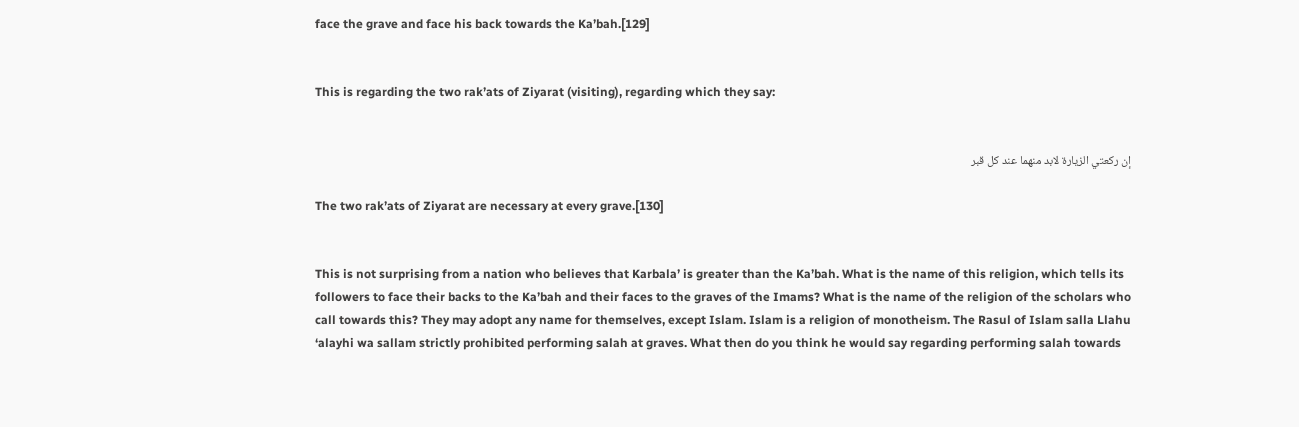face the grave and face his back towards the Ka’bah.[129]


This is regarding the two rak’ats of Ziyarat (visiting), regarding which they say:


إن ركعتي الزيارة لابد منهما عند كل قبر

The two rak’ats of Ziyarat are necessary at every grave.[130]


This is not surprising from a nation who believes that Karbala’ is greater than the Ka’bah. What is the name of this religion, which tells its followers to face their backs to the Ka’bah and their faces to the graves of the Imams? What is the name of the religion of the scholars who call towards this? They may adopt any name for themselves, except Islam. Islam is a religion of monotheism. The Rasul of Islam salla Llahu ‘alayhi wa sallam strictly prohibited performing salah at graves. What then do you think he would say regarding performing salah towards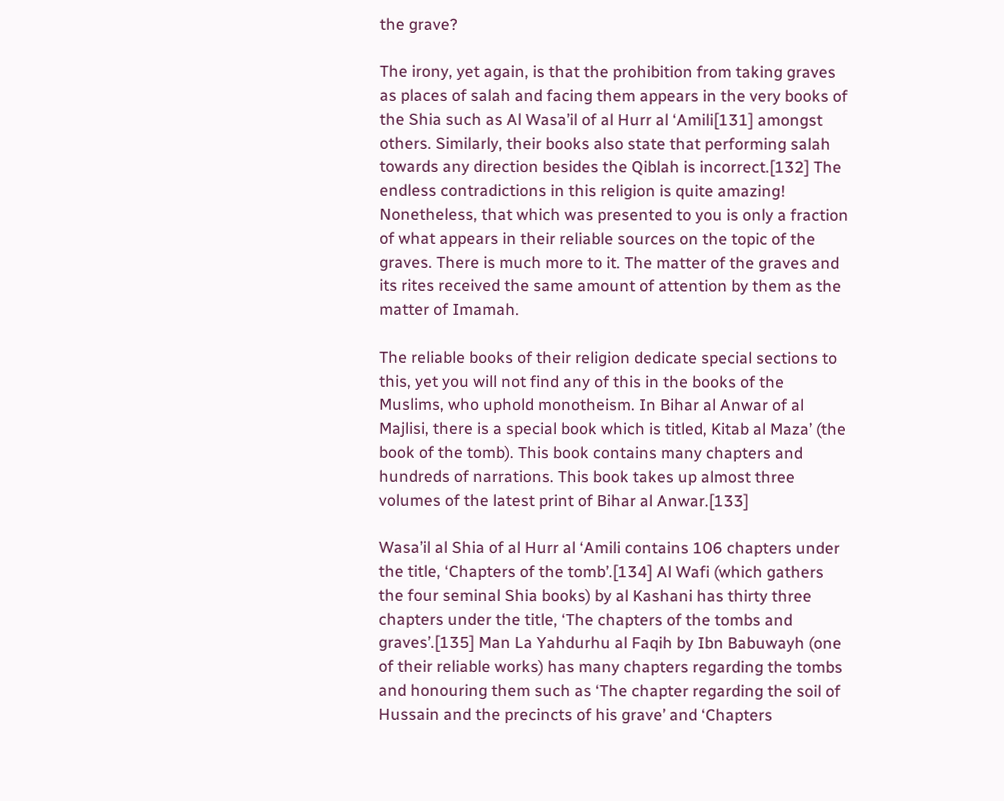the grave?

The irony, yet again, is that the prohibition from taking graves as places of salah and facing them appears in the very books of the Shia such as Al Wasa’il of al Hurr al ‘Amili[131] amongst others. Similarly, their books also state that performing salah towards any direction besides the Qiblah is incorrect.[132] The endless contradictions in this religion is quite amazing! Nonetheless, that which was presented to you is only a fraction of what appears in their reliable sources on the topic of the graves. There is much more to it. The matter of the graves and its rites received the same amount of attention by them as the matter of Imamah.

The reliable books of their religion dedicate special sections to this, yet you will not find any of this in the books of the Muslims, who uphold monotheism. In Bihar al Anwar of al Majlisi, there is a special book which is titled, Kitab al Maza’ (the book of the tomb). This book contains many chapters and hundreds of narrations. This book takes up almost three volumes of the latest print of Bihar al Anwar.[133]

Wasa’il al Shia of al Hurr al ‘Amili contains 106 chapters under the title, ‘Chapters of the tomb’.[134] Al Wafi (which gathers the four seminal Shia books) by al Kashani has thirty three chapters under the title, ‘The chapters of the tombs and graves’.[135] Man La Yahdurhu al Faqih by Ibn Babuwayh (one of their reliable works) has many chapters regarding the tombs and honouring them such as ‘The chapter regarding the soil of Hussain and the precincts of his grave’ and ‘Chapters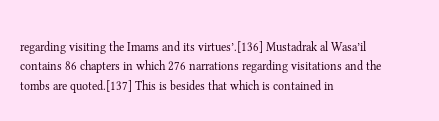regarding visiting the Imams and its virtues’.[136] Mustadrak al Wasa’il contains 86 chapters in which 276 narrations regarding visitations and the tombs are quoted.[137] This is besides that which is contained in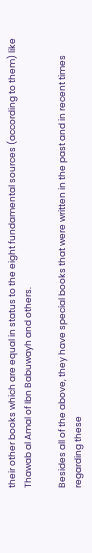their other books which are equal in status to the eight fundamental sources (according to them) like Thawab al Amal of Ibn Babuwayh and others.

Besides all of the above, they have special books that were written in the past and in recent times regarding these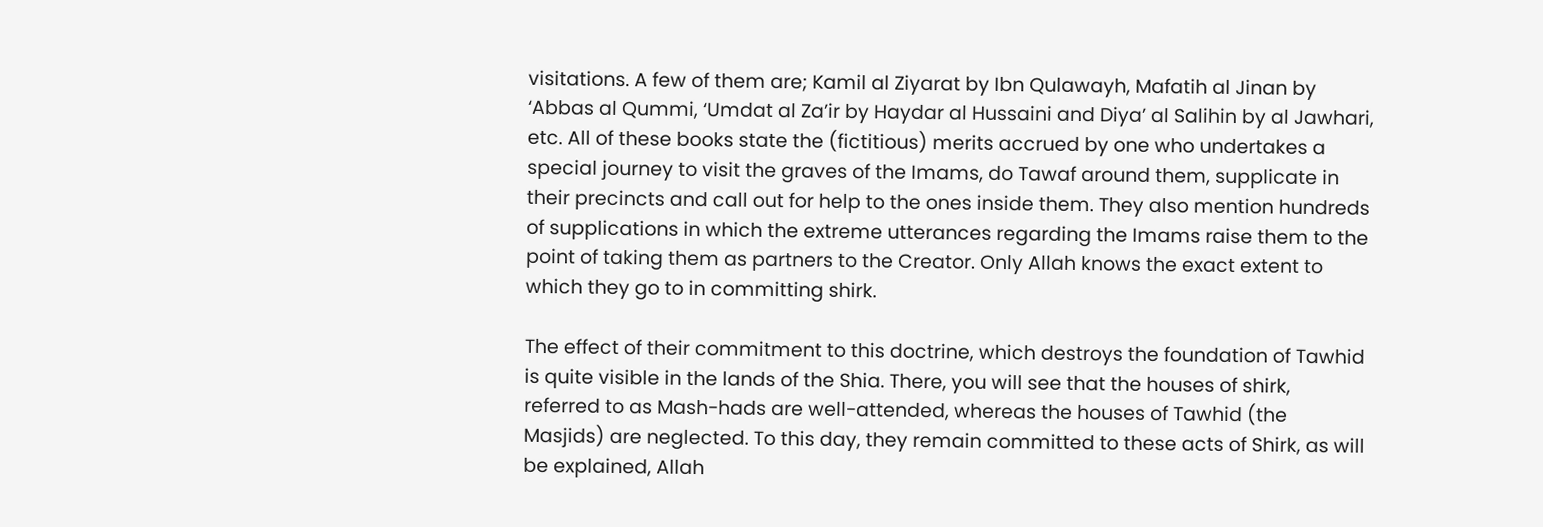visitations. A few of them are; Kamil al Ziyarat by Ibn Qulawayh, Mafatih al Jinan by ‘Abbas al Qummi, ‘Umdat al Za’ir by Haydar al Hussaini and Diya’ al Salihin by al Jawhari, etc. All of these books state the (fictitious) merits accrued by one who undertakes a special journey to visit the graves of the Imams, do Tawaf around them, supplicate in their precincts and call out for help to the ones inside them. They also mention hundreds of supplications in which the extreme utterances regarding the Imams raise them to the point of taking them as partners to the Creator. Only Allah knows the exact extent to which they go to in committing shirk.

The effect of their commitment to this doctrine, which destroys the foundation of Tawhid is quite visible in the lands of the Shia. There, you will see that the houses of shirk, referred to as Mash-hads are well-attended, whereas the houses of Tawhid (the Masjids) are neglected. To this day, they remain committed to these acts of Shirk, as will be explained, Allah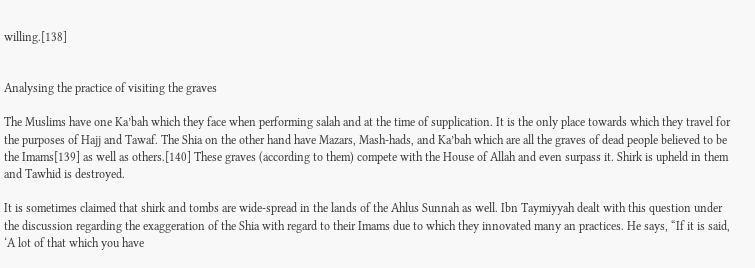willing.[138]


Analysing the practice of visiting the graves

The Muslims have one Ka’bah which they face when performing salah and at the time of supplication. It is the only place towards which they travel for the purposes of Hajj and Tawaf. The Shia on the other hand have Mazars, Mash-hads, and Ka’bah which are all the graves of dead people believed to be the Imams[139] as well as others.[140] These graves (according to them) compete with the House of Allah and even surpass it. Shirk is upheld in them and Tawhid is destroyed.

It is sometimes claimed that shirk and tombs are wide-spread in the lands of the Ahlus Sunnah as well. Ibn Taymiyyah dealt with this question under the discussion regarding the exaggeration of the Shia with regard to their Imams due to which they innovated many an practices. He says, “If it is said, ‘A lot of that which you have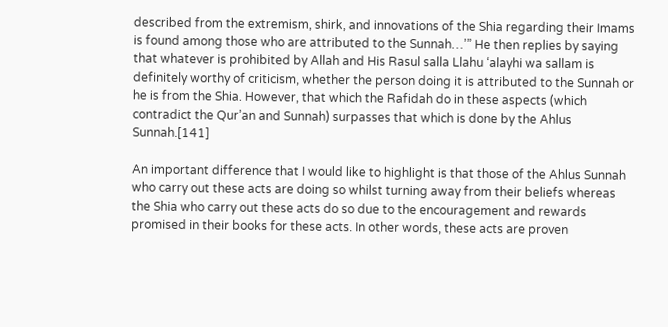described from the extremism, shirk, and innovations of the Shia regarding their Imams is found among those who are attributed to the Sunnah…’” He then replies by saying that whatever is prohibited by Allah and His Rasul salla Llahu ‘alayhi wa sallam is definitely worthy of criticism, whether the person doing it is attributed to the Sunnah or he is from the Shia. However, that which the Rafidah do in these aspects (which contradict the Qur’an and Sunnah) surpasses that which is done by the Ahlus Sunnah.[141]

An important difference that I would like to highlight is that those of the Ahlus Sunnah who carry out these acts are doing so whilst turning away from their beliefs whereas the Shia who carry out these acts do so due to the encouragement and rewards promised in their books for these acts. In other words, these acts are proven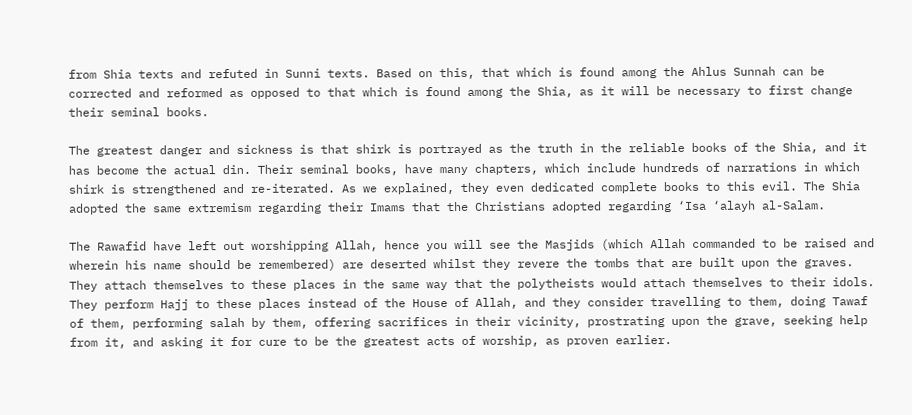from Shia texts and refuted in Sunni texts. Based on this, that which is found among the Ahlus Sunnah can be corrected and reformed as opposed to that which is found among the Shia, as it will be necessary to first change their seminal books.

The greatest danger and sickness is that shirk is portrayed as the truth in the reliable books of the Shia, and it has become the actual din. Their seminal books, have many chapters, which include hundreds of narrations in which shirk is strengthened and re-iterated. As we explained, they even dedicated complete books to this evil. The Shia adopted the same extremism regarding their Imams that the Christians adopted regarding ‘Isa ‘alayh al-Salam.

The Rawafid have left out worshipping Allah, hence you will see the Masjids (which Allah commanded to be raised and wherein his name should be remembered) are deserted whilst they revere the tombs that are built upon the graves. They attach themselves to these places in the same way that the polytheists would attach themselves to their idols. They perform Hajj to these places instead of the House of Allah, and they consider travelling to them, doing Tawaf of them, performing salah by them, offering sacrifices in their vicinity, prostrating upon the grave, seeking help from it, and asking it for cure to be the greatest acts of worship, as proven earlier.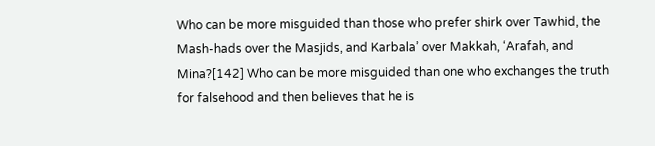Who can be more misguided than those who prefer shirk over Tawhid, the Mash-hads over the Masjids, and Karbala’ over Makkah, ‘Arafah, and Mina?[142] Who can be more misguided than one who exchanges the truth for falsehood and then believes that he is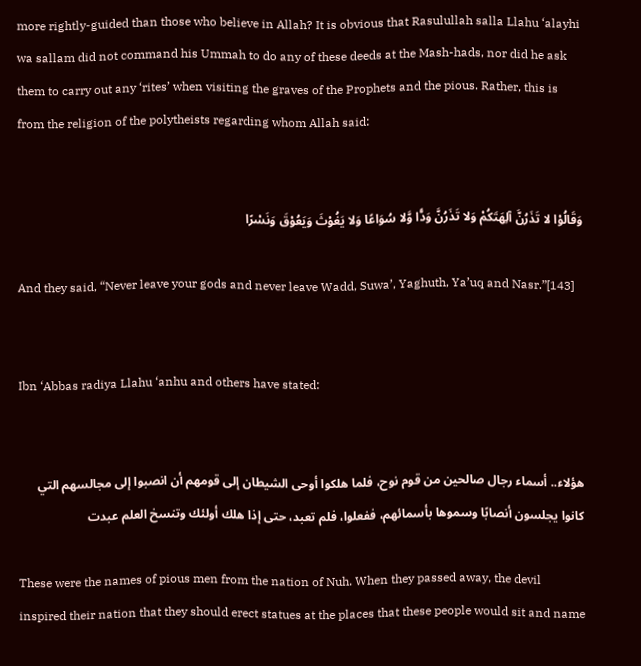more rightly-guided than those who believe in Allah? It is obvious that Rasulullah salla Llahu ‘alayhi wa sallam did not command his Ummah to do any of these deeds at the Mash-hads, nor did he ask them to carry out any ‘rites’ when visiting the graves of the Prophets and the pious. Rather, this is from the religion of the polytheists regarding whom Allah said:


وَقَالُوْا لا تَذَرُنَّ آلِهَتَكُمْ وَلا تَذَرُنَّ وَدًّا وَّلا سُوَاعًا وَلا يَغُوْثَ وَيَعُوْقَ وَنَسْرًا

And they said, “Never leave your gods and never leave Wadd, Suwa’, Yaghuth, Ya’uq and Nasr.”[143]


Ibn ‘Abbas radiya Llahu ‘anhu and others have stated:


هؤلاء.. أسماء رجال صالحين من قوم نوح، فلما هلكوا أوحى الشيطان إلى قومهم أن انصبوا إلى مجالسهم التي كانوا يجلسون أنصابًا وسموها بأسمائهم، ففعلوا، فلم تعبد، حتى إذا هلك أولئك وتنسخ العلم عبدت

These were the names of pious men from the nation of Nuh. When they passed away, the devil inspired their nation that they should erect statues at the places that these people would sit and name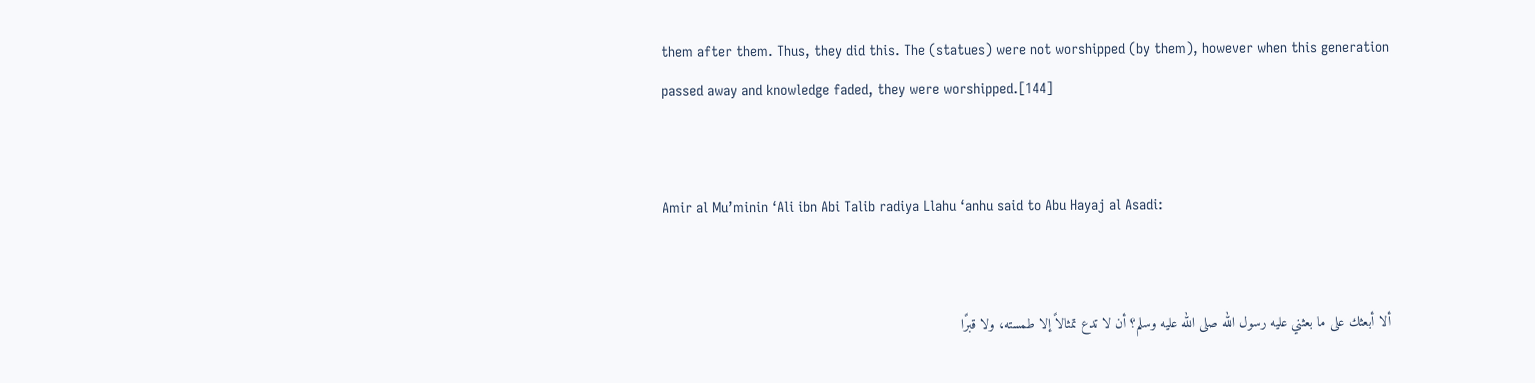them after them. Thus, they did this. The (statues) were not worshipped (by them), however when this generation passed away and knowledge faded, they were worshipped.[144]


Amir al Mu’minin ‘Ali ibn Abi Talib radiya Llahu ‘anhu said to Abu Hayaj al Asadi:


ألا أبعثك على ما بعثني عليه رسول الله صلى الله عليه وسلم؟ أن لا تدع تمثالاً إلا طمسته، ولا قبرًا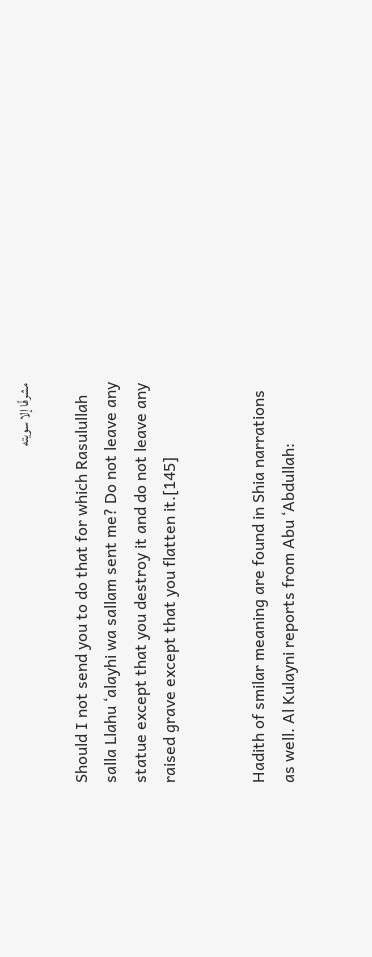مشرفًا إلا سويته

Should I not send you to do that for which Rasulullah salla Llahu ‘alayhi wa sallam sent me? Do not leave any statue except that you destroy it and do not leave any raised grave except that you flatten it.[145]


Hadith of smilar meaning are found in Shia narrations as well. Al Kulayni reports from Abu ‘Abdullah: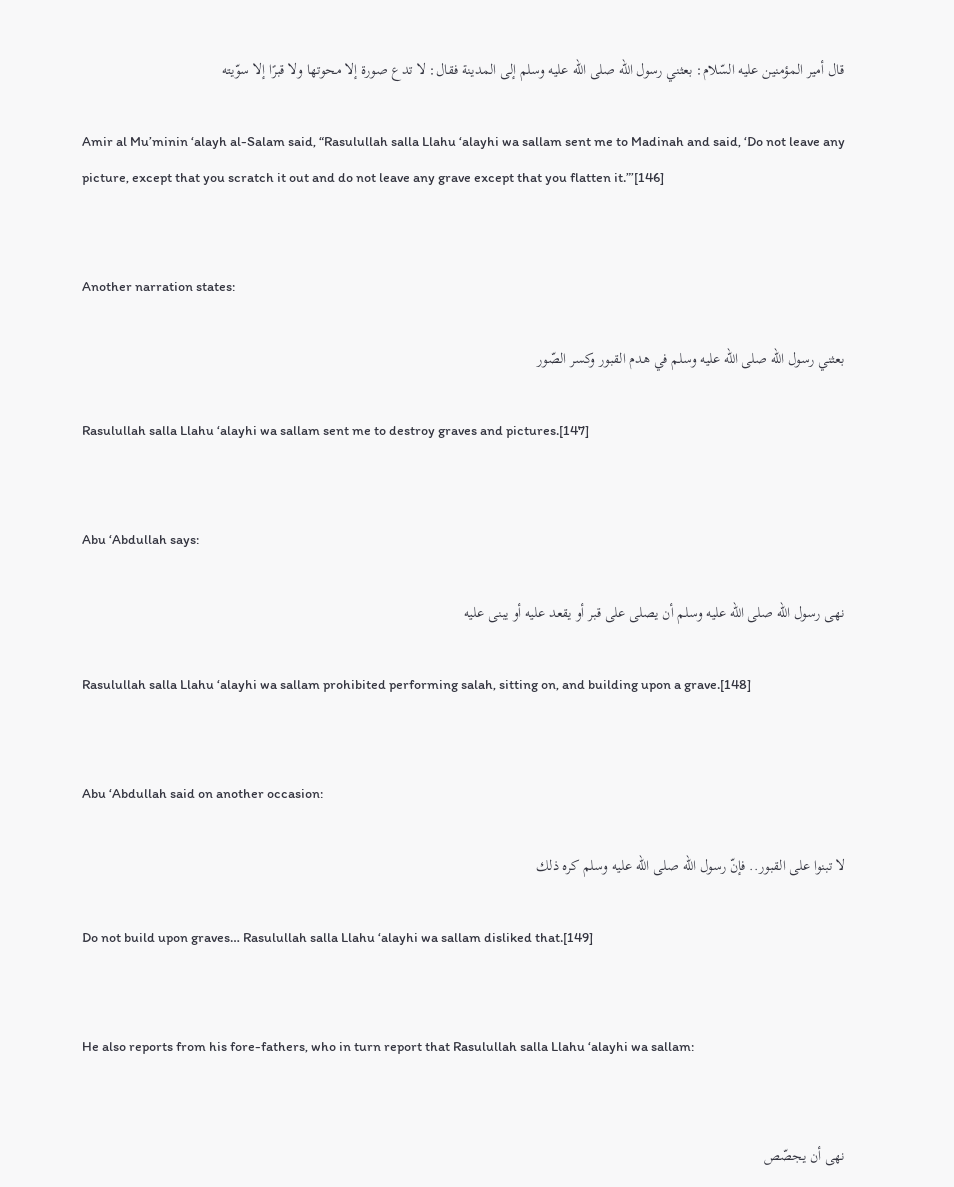قال أمير المؤمنين عليه السّلام: بعثني رسول الله صلى الله عليه وسلم إلى المدينة فقال: لا تدع صورة إلا محوتها ولا قبرًا إلا سوّيته

Amir al Mu’minin ‘alayh al-Salam said, “Rasulullah salla Llahu ‘alayhi wa sallam sent me to Madinah and said, ‘Do not leave any picture, except that you scratch it out and do not leave any grave except that you flatten it.”’[146]


Another narration states:

بعثني رسول الله صلى الله عليه وسلم في هدم القبور وكسر الصّور

Rasulullah salla Llahu ‘alayhi wa sallam sent me to destroy graves and pictures.[147]


Abu ‘Abdullah says:

نهى رسول الله صلى الله عليه وسلم أن يصلى على قبر أو يقعد عليه أو يبنى عليه

Rasulullah salla Llahu ‘alayhi wa sallam prohibited performing salah, sitting on, and building upon a grave.[148]


Abu ‘Abdullah said on another occasion:

لا تبنوا على القبور.. فإنّ رسول الله صلى الله عليه وسلم كره ذلك

Do not build upon graves… Rasulullah salla Llahu ‘alayhi wa sallam disliked that.[149]


He also reports from his fore-fathers, who in turn report that Rasulullah salla Llahu ‘alayhi wa sallam:


نهى أن يجصّص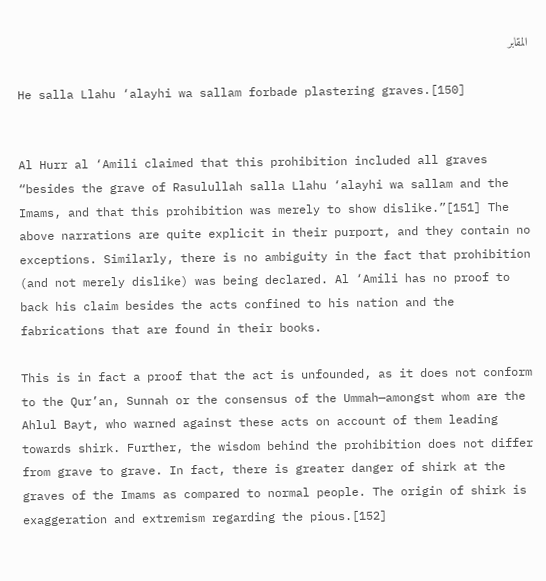المقابر

He salla Llahu ‘alayhi wa sallam forbade plastering graves.[150]


Al Hurr al ‘Amili claimed that this prohibition included all graves “besides the grave of Rasulullah salla Llahu ‘alayhi wa sallam and the Imams, and that this prohibition was merely to show dislike.”[151] The above narrations are quite explicit in their purport, and they contain no exceptions. Similarly, there is no ambiguity in the fact that prohibition (and not merely dislike) was being declared. Al ‘Amili has no proof to back his claim besides the acts confined to his nation and the fabrications that are found in their books.

This is in fact a proof that the act is unfounded, as it does not conform to the Qur’an, Sunnah or the consensus of the Ummah—amongst whom are the Ahlul Bayt, who warned against these acts on account of them leading towards shirk. Further, the wisdom behind the prohibition does not differ from grave to grave. In fact, there is greater danger of shirk at the graves of the Imams as compared to normal people. The origin of shirk is exaggeration and extremism regarding the pious.[152]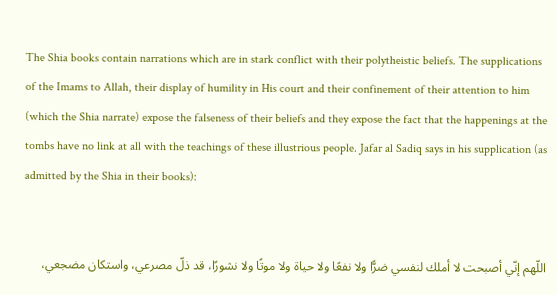The Shia books contain narrations which are in stark conflict with their polytheistic beliefs. The supplications of the Imams to Allah, their display of humility in His court and their confinement of their attention to him (which the Shia narrate) expose the falseness of their beliefs and they expose the fact that the happenings at the tombs have no link at all with the teachings of these illustrious people. Jafar al Sadiq says in his supplication (as admitted by the Shia in their books):


اللّهم إنّي أصبحت لا أملك لنفسي ضرًّا ولا نفعًا ولا حياة ولا موتًا ولا نشورًا، قد ذلّ مصرعي، واستكان مضجعي،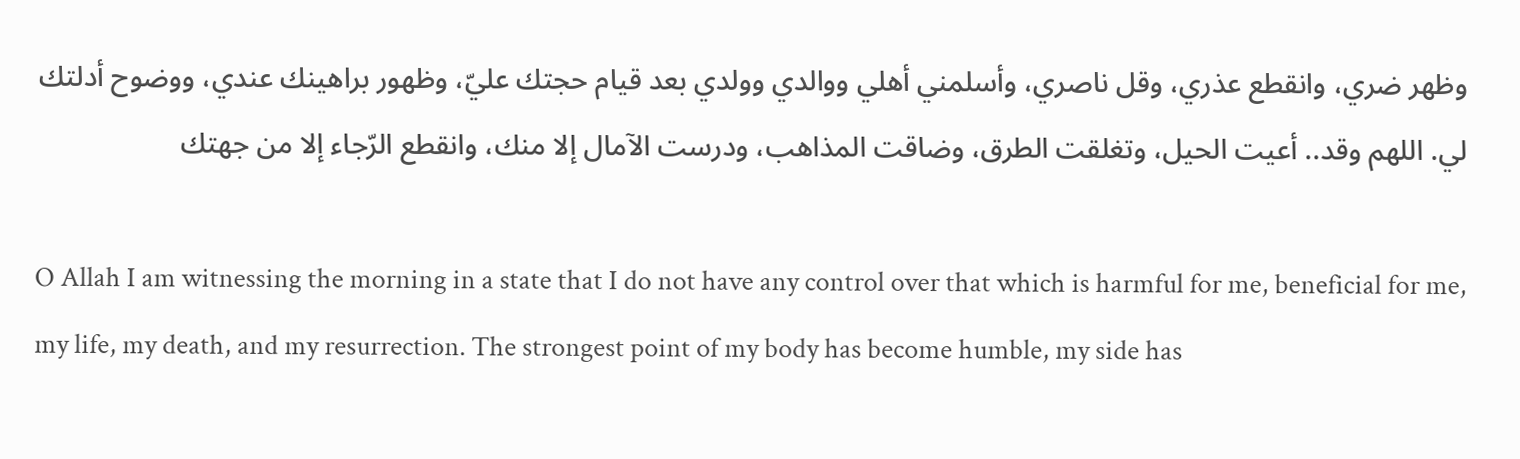وظهر ضري، وانقطع عذري، وقل ناصري، وأسلمني أهلي ووالدي وولدي بعد قيام حجتك عليّ، وظهور براهينك عندي، ووضوح أدلتك لي. اللهم وقد.. أعيت الحيل، وتغلقت الطرق، وضاقت المذاهب، ودرست الآمال إلا منك، وانقطع الرّجاء إلا من جهتك

O Allah I am witnessing the morning in a state that I do not have any control over that which is harmful for me, beneficial for me, my life, my death, and my resurrection. The strongest point of my body has become humble, my side has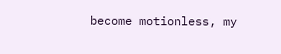become motionless, my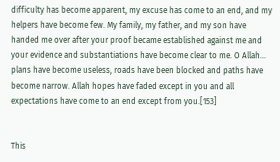difficulty has become apparent, my excuse has come to an end, and my helpers have become few. My family, my father, and my son have handed me over after your proof became established against me and your evidence and substantiations have become clear to me. O Allah… plans have become useless, roads have been blocked and paths have become narrow. Allah hopes have faded except in you and all expectations have come to an end except from you.[153]


This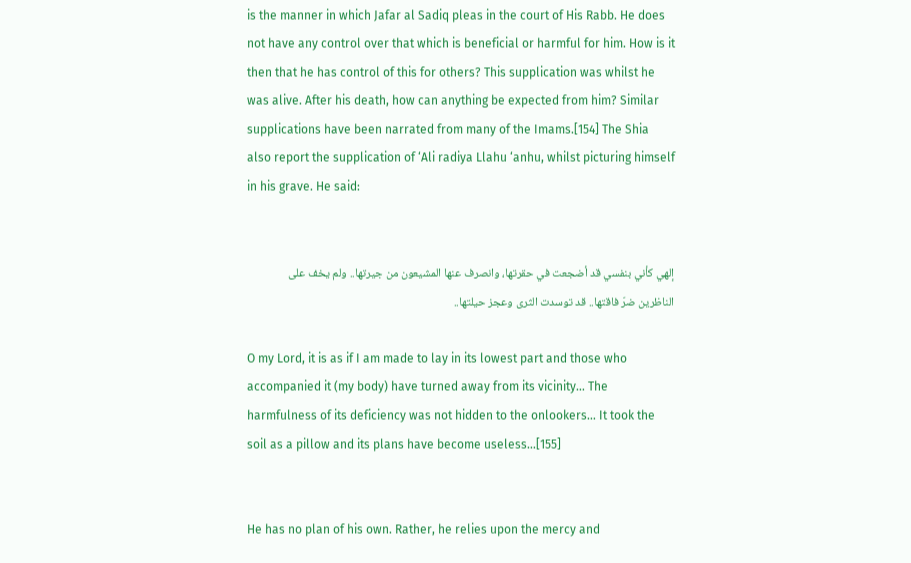is the manner in which Jafar al Sadiq pleas in the court of His Rabb. He does not have any control over that which is beneficial or harmful for him. How is it then that he has control of this for others? This supplication was whilst he was alive. After his death, how can anything be expected from him? Similar supplications have been narrated from many of the Imams.[154] The Shia also report the supplication of ‘Ali radiya Llahu ‘anhu, whilst picturing himself in his grave. He said:


إلهي كأني بنفسي قد أضجعت في حقرتها، وانصرف عنها المشيعون من جيرتها.. ولم يخف على الناظرين ضرّ فاقتها.. قد توسدت الثرى وعجز حيلتها..

O my Lord, it is as if I am made to lay in its lowest part and those who accompanied it (my body) have turned away from its vicinity… The harmfulness of its deficiency was not hidden to the onlookers… It took the soil as a pillow and its plans have become useless…[155]


He has no plan of his own. Rather, he relies upon the mercy and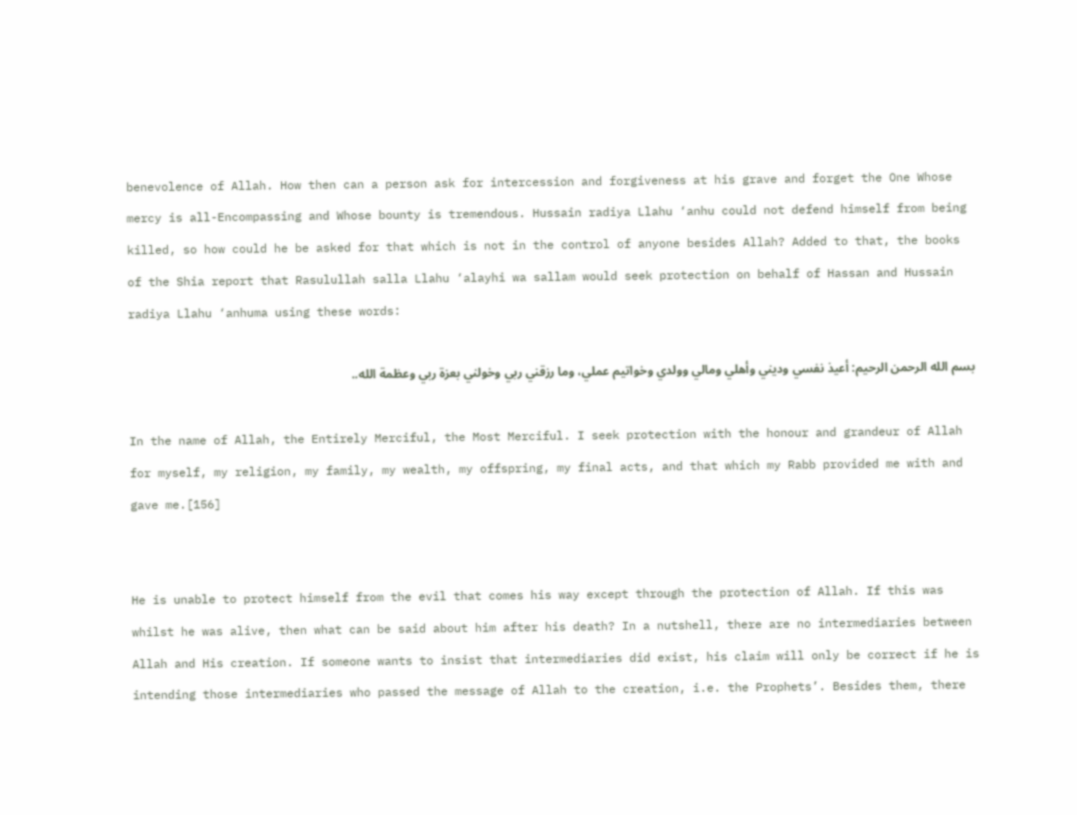benevolence of Allah. How then can a person ask for intercession and forgiveness at his grave and forget the One Whose mercy is all-Encompassing and Whose bounty is tremendous. Hussain radiya Llahu ‘anhu could not defend himself from being killed, so how could he be asked for that which is not in the control of anyone besides Allah? Added to that, the books of the Shia report that Rasulullah salla Llahu ‘alayhi wa sallam would seek protection on behalf of Hassan and Hussain radiya Llahu ‘anhuma using these words:

بسم الله الرحمن الرحيم: أعيذ نفسي وديني وأهلي ومالي وولدي وخواتيم عملي، وما رزقني ربي وخولني بعزة ربي وعظمة الله..

In the name of Allah, the Entirely Merciful, the Most Merciful. I seek protection with the honour and grandeur of Allah for myself, my religion, my family, my wealth, my offspring, my final acts, and that which my Rabb provided me with and gave me.[156]


He is unable to protect himself from the evil that comes his way except through the protection of Allah. If this was whilst he was alive, then what can be said about him after his death? In a nutshell, there are no intermediaries between Allah and His creation. If someone wants to insist that intermediaries did exist, his claim will only be correct if he is intending those intermediaries who passed the message of Allah to the creation, i.e. the Prophets’. Besides them, there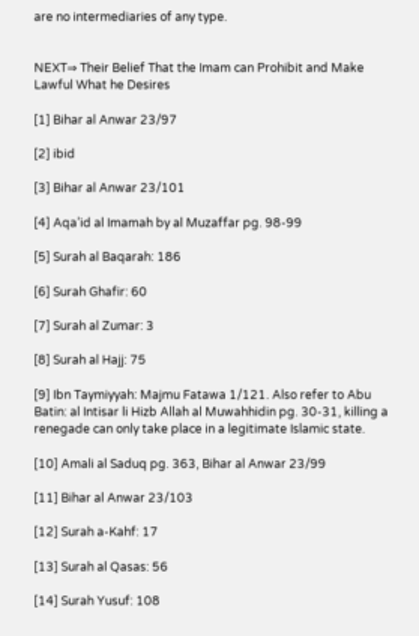are no intermediaries of any type.


NEXT⇒ Their Belief That the Imam can Prohibit and Make Lawful What he Desires

[1] Bihar al Anwar 23/97

[2] ibid

[3] Bihar al Anwar 23/101

[4] Aqa’id al Imamah by al Muzaffar pg. 98-99

[5] Surah al Baqarah: 186

[6] Surah Ghafir: 60

[7] Surah al Zumar: 3

[8] Surah al Hajj: 75

[9] Ibn Taymiyyah: Majmu Fatawa 1/121. Also refer to Abu Batin: al Intisar li Hizb Allah al Muwahhidin pg. 30-31, killing a renegade can only take place in a legitimate Islamic state.

[10] Amali al Saduq pg. 363, Bihar al Anwar 23/99

[11] Bihar al Anwar 23/103

[12] Surah a-Kahf: 17

[13] Surah al Qasas: 56

[14] Surah Yusuf: 108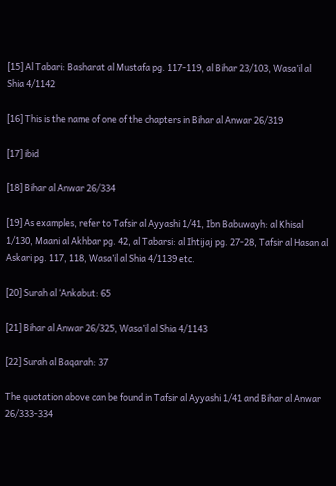[15] Al Tabari: Basharat al Mustafa pg. 117-119, al Bihar 23/103, Wasa’il al Shia 4/1142

[16] This is the name of one of the chapters in Bihar al Anwar 26/319

[17] ibid

[18] Bihar al Anwar 26/334

[19] As examples, refer to Tafsir al Ayyashi 1/41, Ibn Babuwayh: al Khisal 1/130, Maani al Akhbar pg. 42, al Tabarsi: al Ihtijaj pg. 27-28, Tafsir al Hasan al Askari pg. 117, 118, Wasa’il al Shia 4/1139 etc.

[20] Surah al ‘Ankabut: 65

[21] Bihar al Anwar 26/325, Wasa’il al Shia 4/1143

[22] Surah al Baqarah: 37

The quotation above can be found in Tafsir al Ayyashi 1/41 and Bihar al Anwar 26/333-334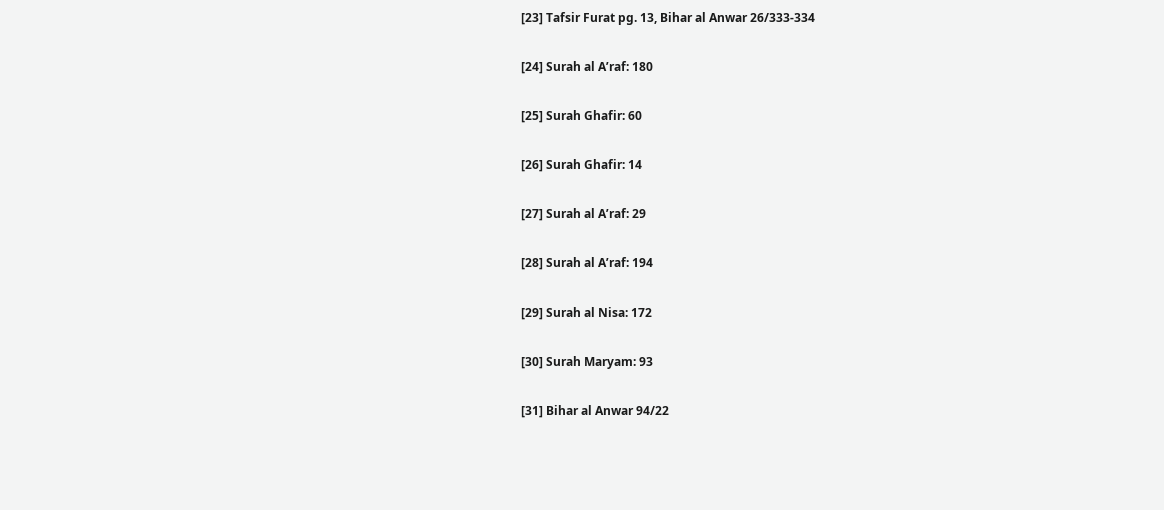[23] Tafsir Furat pg. 13, Bihar al Anwar 26/333-334

[24] Surah al A’raf: 180

[25] Surah Ghafir: 60

[26] Surah Ghafir: 14

[27] Surah al A’raf: 29

[28] Surah al A’raf: 194

[29] Surah al Nisa: 172

[30] Surah Maryam: 93

[31] Bihar al Anwar 94/22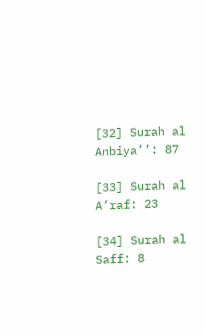[32] Surah al Anbiya’’: 87

[33] Surah al A’raf: 23

[34] Surah al Saff: 8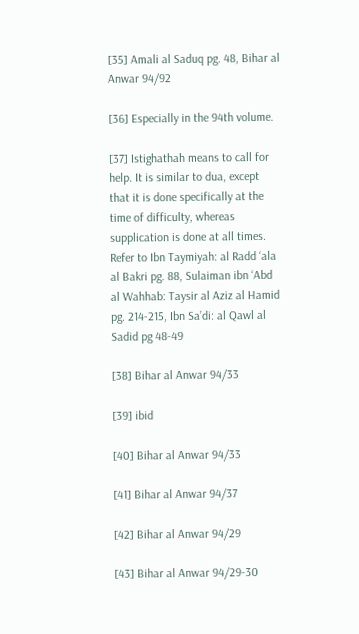[35] Amali al Saduq pg. 48, Bihar al Anwar 94/92

[36] Especially in the 94th volume.

[37] Istighathah means to call for help. It is similar to dua, except that it is done specifically at the time of difficulty, whereas supplication is done at all times. Refer to Ibn Taymiyah: al Radd ‘ala al Bakri pg. 88, Sulaiman ibn ‘Abd al Wahhab: Taysir al Aziz al Hamid pg. 214-215, Ibn Sa’di: al Qawl al Sadid pg 48-49

[38] Bihar al Anwar 94/33

[39] ibid

[40] Bihar al Anwar 94/33

[41] Bihar al Anwar 94/37

[42] Bihar al Anwar 94/29

[43] Bihar al Anwar 94/29-30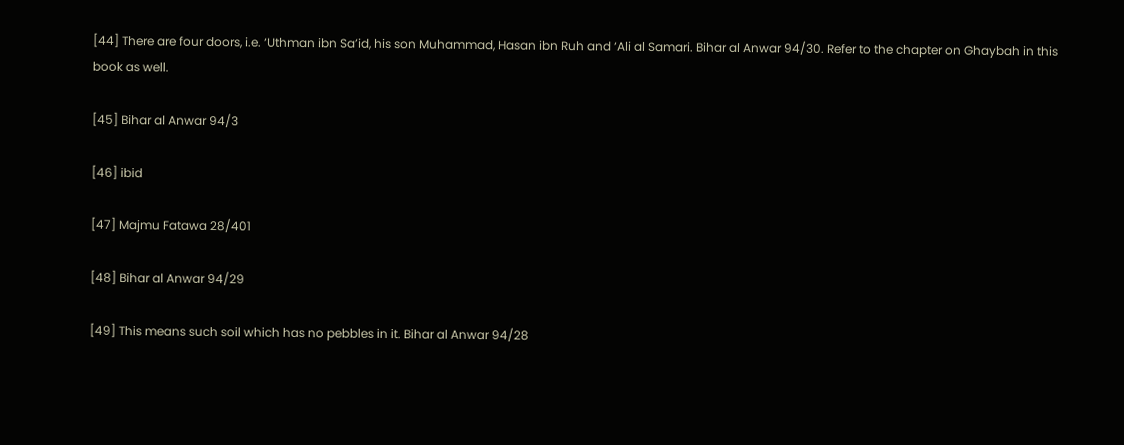[44] There are four doors, i.e. ‘Uthman ibn Sa’id, his son Muhammad, Hasan ibn Ruh and ‘Ali al Samari. Bihar al Anwar 94/30. Refer to the chapter on Ghaybah in this book as well.

[45] Bihar al Anwar 94/3

[46] ibid

[47] Majmu Fatawa 28/401

[48] Bihar al Anwar 94/29

[49] This means such soil which has no pebbles in it. Bihar al Anwar 94/28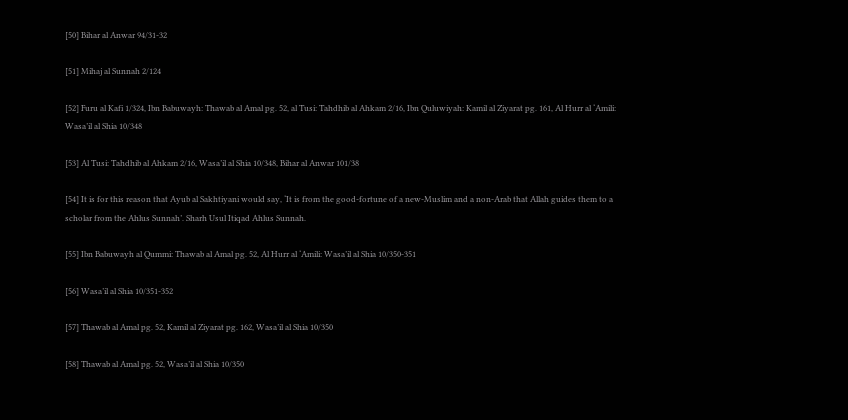[50] Bihar al Anwar 94/31-32

[51] Mihaj al Sunnah 2/124

[52] Furu al Kafi 1/324, Ibn Babuwayh: Thawab al Amal pg. 52, al Tusi: Tahdhib al Ahkam 2/16, Ibn Quluwiyah: Kamil al Ziyarat pg. 161, Al Hurr al ‘Amili: Wasa’il al Shia 10/348

[53] Al Tusi: Tahdhib al Ahkam 2/16, Wasa’il al Shia 10/348, Bihar al Anwar 101/38

[54] It is for this reason that Ayub al Sakhtiyani would say, ‘It is from the good-fortune of a new-Muslim and a non-Arab that Allah guides them to a scholar from the Ahlus Sunnah’. Sharh Usul Itiqad Ahlus Sunnah.

[55] Ibn Babuwayh al Qummi: Thawab al Amal pg. 52, Al Hurr al ‘Amili: Wasa’il al Shia 10/350-351

[56] Wasa’il al Shia 10/351-352

[57] Thawab al Amal pg. 52, Kamil al Ziyarat pg. 162, Wasa’il al Shia 10/350

[58] Thawab al Amal pg. 52, Wasa’il al Shia 10/350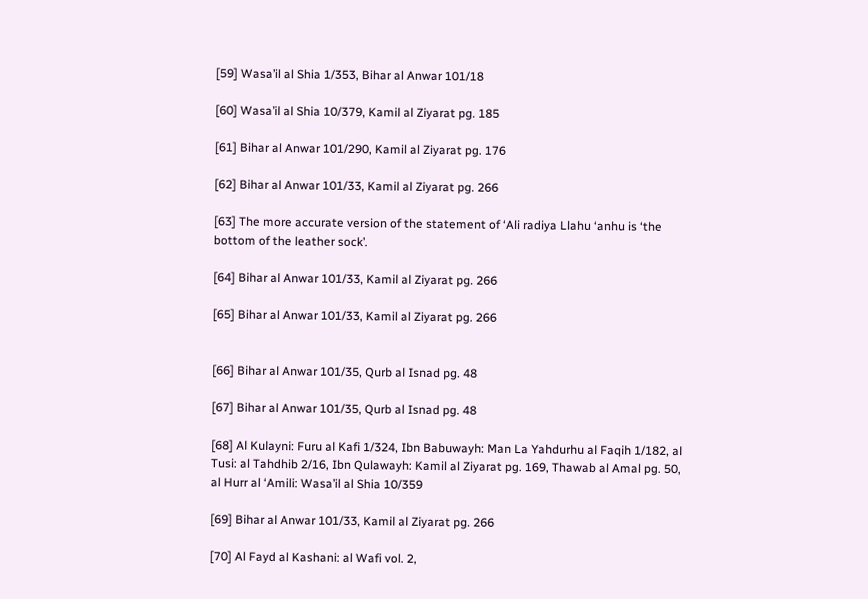[59] Wasa’il al Shia 1/353, Bihar al Anwar 101/18

[60] Wasa’il al Shia 10/379, Kamil al Ziyarat pg. 185

[61] Bihar al Anwar 101/290, Kamil al Ziyarat pg. 176

[62] Bihar al Anwar 101/33, Kamil al Ziyarat pg. 266

[63] The more accurate version of the statement of ‘Ali radiya Llahu ‘anhu is ‘the bottom of the leather sock’.

[64] Bihar al Anwar 101/33, Kamil al Ziyarat pg. 266

[65] Bihar al Anwar 101/33, Kamil al Ziyarat pg. 266


[66] Bihar al Anwar 101/35, Qurb al Isnad pg. 48

[67] Bihar al Anwar 101/35, Qurb al Isnad pg. 48

[68] Al Kulayni: Furu al Kafi 1/324, Ibn Babuwayh: Man La Yahdurhu al Faqih 1/182, al Tusi: al Tahdhib 2/16, Ibn Qulawayh: Kamil al Ziyarat pg. 169, Thawab al Amal pg. 50, al Hurr al ‘Amili: Wasa’il al Shia 10/359

[69] Bihar al Anwar 101/33, Kamil al Ziyarat pg. 266

[70] Al Fayd al Kashani: al Wafi vol. 2,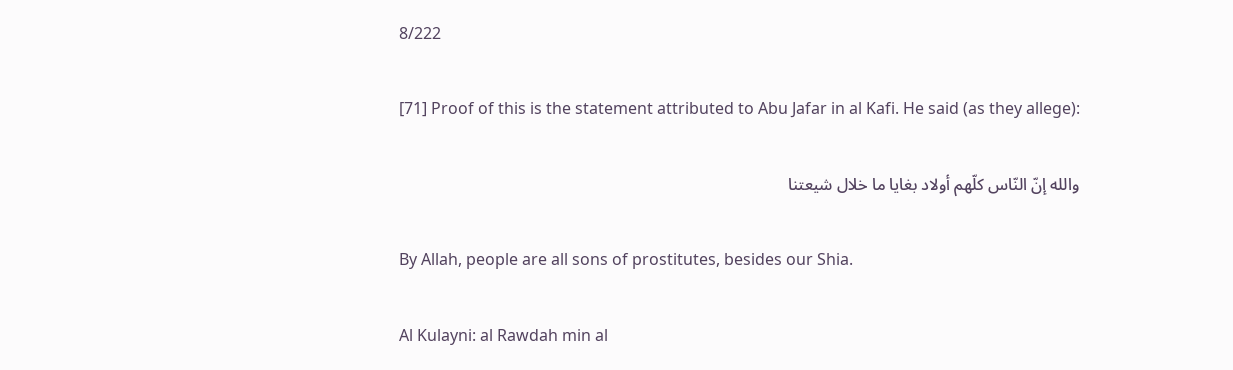8/222

[71] Proof of this is the statement attributed to Abu Jafar in al Kafi. He said (as they allege):

والله إنّ النّاس كلّهم أولاد بغايا ما خلال شيعتنا

By Allah, people are all sons of prostitutes, besides our Shia.

Al Kulayni: al Rawdah min al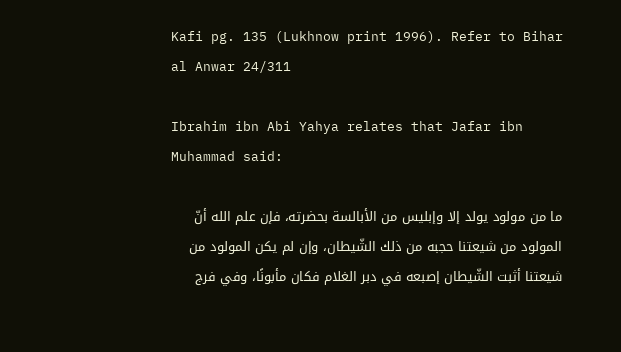Kafi pg. 135 (Lukhnow print 1996). Refer to Bihar al Anwar 24/311

Ibrahim ibn Abi Yahya relates that Jafar ibn Muhammad said:

ما من مولود يولد إلا وإبليس من الأبالسة بحضرته، فإن علم الله أنّ المولود من شيعتنا حجبه من ذلك الشّيطان، وإن لم يكن المولود من شيعتنا أثبت الشّيطان إصبعه في دبر الغلام فكان مأبونًا، وفي فرج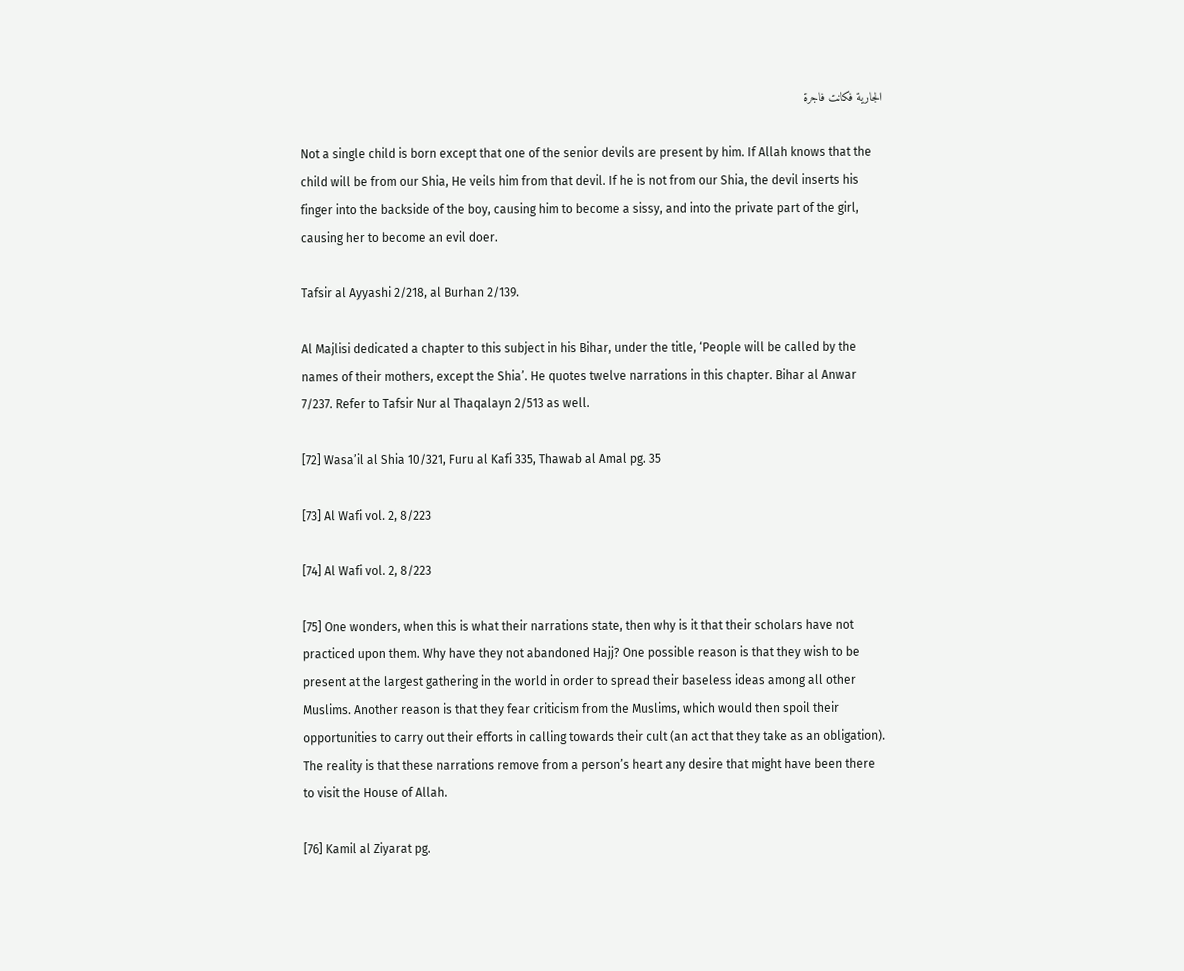الجارية فكانت فاجرة

Not a single child is born except that one of the senior devils are present by him. If Allah knows that the child will be from our Shia, He veils him from that devil. If he is not from our Shia, the devil inserts his finger into the backside of the boy, causing him to become a sissy, and into the private part of the girl, causing her to become an evil doer.

Tafsir al Ayyashi 2/218, al Burhan 2/139.

Al Majlisi dedicated a chapter to this subject in his Bihar, under the title, ‘People will be called by the names of their mothers, except the Shia’. He quotes twelve narrations in this chapter. Bihar al Anwar 7/237. Refer to Tafsir Nur al Thaqalayn 2/513 as well.

[72] Wasa’il al Shia 10/321, Furu al Kafi 335, Thawab al Amal pg. 35

[73] Al Wafi vol. 2, 8/223

[74] Al Wafi vol. 2, 8/223

[75] One wonders, when this is what their narrations state, then why is it that their scholars have not practiced upon them. Why have they not abandoned Hajj? One possible reason is that they wish to be present at the largest gathering in the world in order to spread their baseless ideas among all other Muslims. Another reason is that they fear criticism from the Muslims, which would then spoil their opportunities to carry out their efforts in calling towards their cult (an act that they take as an obligation). The reality is that these narrations remove from a person’s heart any desire that might have been there to visit the House of Allah.

[76] Kamil al Ziyarat pg.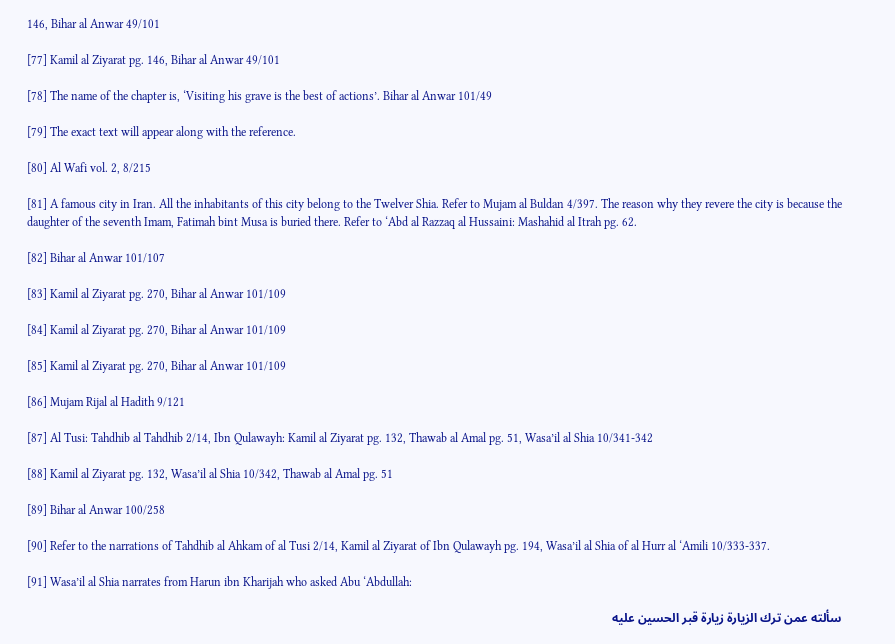146, Bihar al Anwar 49/101

[77] Kamil al Ziyarat pg. 146, Bihar al Anwar 49/101

[78] The name of the chapter is, ‘Visiting his grave is the best of actions’. Bihar al Anwar 101/49

[79] The exact text will appear along with the reference.

[80] Al Wafi vol. 2, 8/215

[81] A famous city in Iran. All the inhabitants of this city belong to the Twelver Shia. Refer to Mujam al Buldan 4/397. The reason why they revere the city is because the daughter of the seventh Imam, Fatimah bint Musa is buried there. Refer to ‘Abd al Razzaq al Hussaini: Mashahid al Itrah pg. 62.

[82] Bihar al Anwar 101/107

[83] Kamil al Ziyarat pg. 270, Bihar al Anwar 101/109

[84] Kamil al Ziyarat pg. 270, Bihar al Anwar 101/109

[85] Kamil al Ziyarat pg. 270, Bihar al Anwar 101/109

[86] Mujam Rijal al Hadith 9/121

[87] Al Tusi: Tahdhib al Tahdhib 2/14, Ibn Qulawayh: Kamil al Ziyarat pg. 132, Thawab al Amal pg. 51, Wasa’il al Shia 10/341-342

[88] Kamil al Ziyarat pg. 132, Wasa’il al Shia 10/342, Thawab al Amal pg. 51

[89] Bihar al Anwar 100/258

[90] Refer to the narrations of Tahdhib al Ahkam of al Tusi 2/14, Kamil al Ziyarat of Ibn Qulawayh pg. 194, Wasa’il al Shia of al Hurr al ‘Amili 10/333-337.

[91] Wasa’il al Shia narrates from Harun ibn Kharijah who asked Abu ‘Abdullah:

سألته عمن ترك الزيارة زيارة قبر الحسين عليه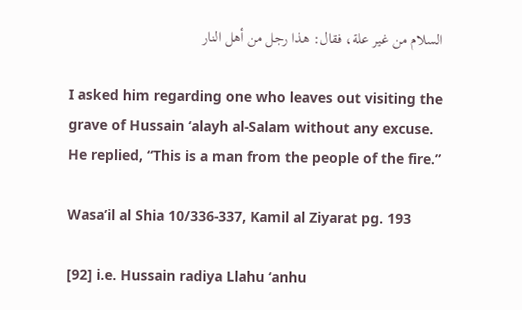السلام من غير علة، فقال: هذا رجل من أهل النار

I asked him regarding one who leaves out visiting the grave of Hussain ‘alayh al-Salam without any excuse. He replied, “This is a man from the people of the fire.”

Wasa’il al Shia 10/336-337, Kamil al Ziyarat pg. 193

[92] i.e. Hussain radiya Llahu ‘anhu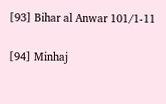[93] Bihar al Anwar 101/1-11

[94] Minhaj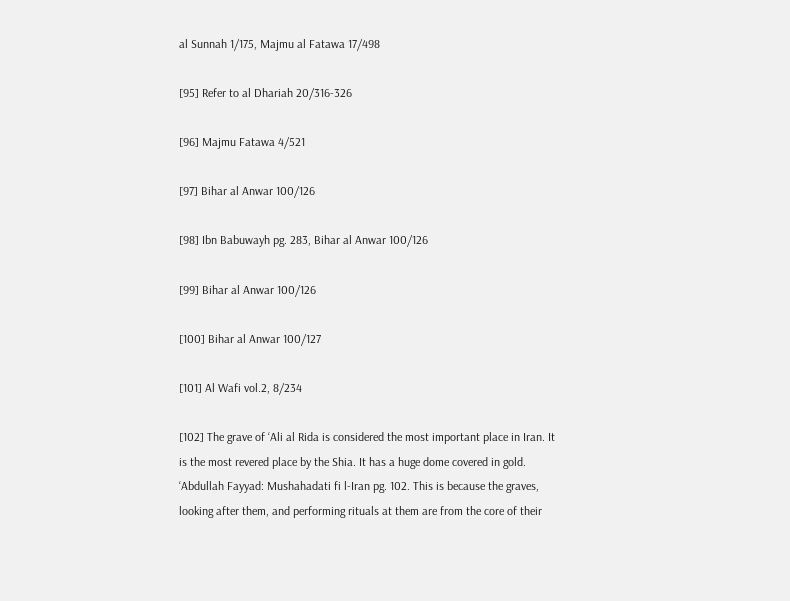al Sunnah 1/175, Majmu al Fatawa 17/498

[95] Refer to al Dhariah 20/316-326

[96] Majmu Fatawa 4/521

[97] Bihar al Anwar 100/126

[98] Ibn Babuwayh pg. 283, Bihar al Anwar 100/126

[99] Bihar al Anwar 100/126

[100] Bihar al Anwar 100/127

[101] Al Wafi vol.2, 8/234

[102] The grave of ‘Ali al Rida is considered the most important place in Iran. It is the most revered place by the Shia. It has a huge dome covered in gold. ‘Abdullah Fayyad: Mushahadati fi l-Iran pg. 102. This is because the graves, looking after them, and performing rituals at them are from the core of their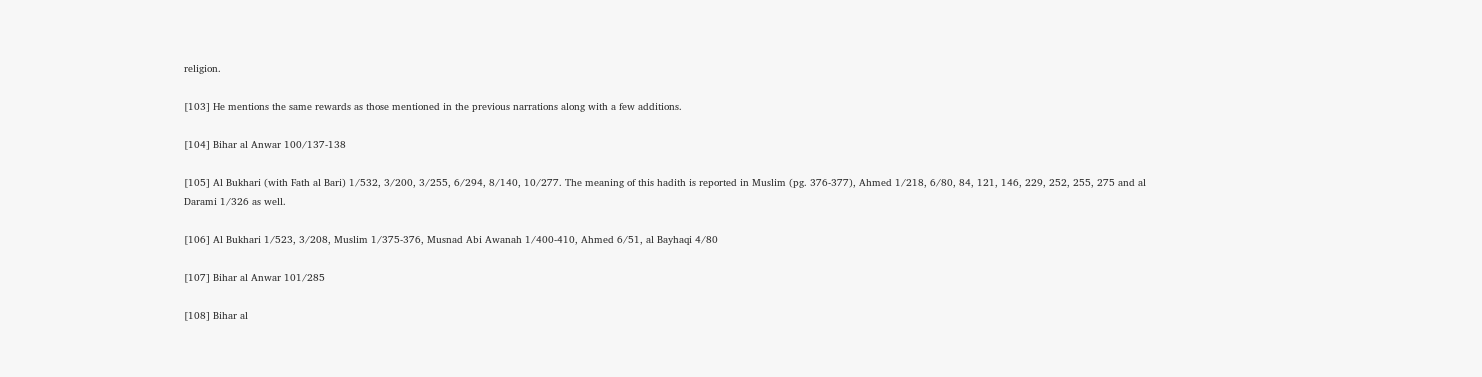religion.

[103] He mentions the same rewards as those mentioned in the previous narrations along with a few additions.

[104] Bihar al Anwar 100/137-138

[105] Al Bukhari (with Fath al Bari) 1/532, 3/200, 3/255, 6/294, 8/140, 10/277. The meaning of this hadith is reported in Muslim (pg. 376-377), Ahmed 1/218, 6/80, 84, 121, 146, 229, 252, 255, 275 and al Darami 1/326 as well.

[106] Al Bukhari 1/523, 3/208, Muslim 1/375-376, Musnad Abi Awanah 1/400-410, Ahmed 6/51, al Bayhaqi 4/80

[107] Bihar al Anwar 101/285

[108] Bihar al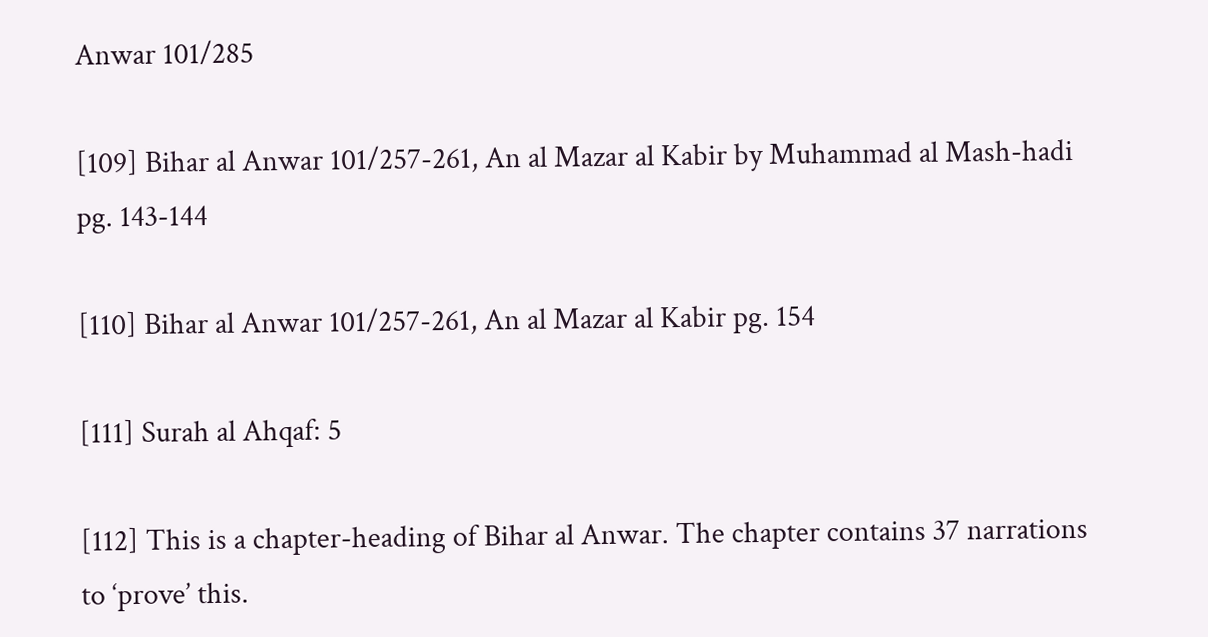Anwar 101/285

[109] Bihar al Anwar 101/257-261, An al Mazar al Kabir by Muhammad al Mash-hadi pg. 143-144

[110] Bihar al Anwar 101/257-261, An al Mazar al Kabir pg. 154

[111] Surah al Ahqaf: 5

[112] This is a chapter-heading of Bihar al Anwar. The chapter contains 37 narrations to ‘prove’ this.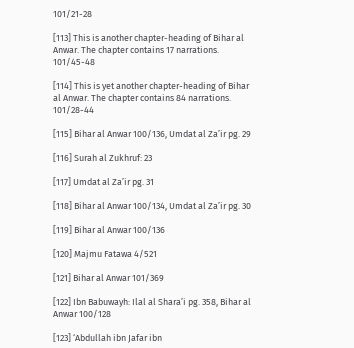101/21-28

[113] This is another chapter-heading of Bihar al Anwar. The chapter contains 17 narrations. 101/45-48

[114] This is yet another chapter-heading of Bihar al Anwar. The chapter contains 84 narrations. 101/28-44

[115] Bihar al Anwar 100/136, Umdat al Za’ir pg. 29

[116] Surah al Zukhruf: 23

[117] Umdat al Za’ir pg. 31

[118] Bihar al Anwar 100/134, Umdat al Za’ir pg. 30

[119] Bihar al Anwar 100/136

[120] Majmu Fatawa 4/521

[121] Bihar al Anwar 101/369

[122] Ibn Babuwayh: Ilal al Shara’i pg. 358, Bihar al Anwar 100/128

[123] ‘Abdullah ibn Jafar ibn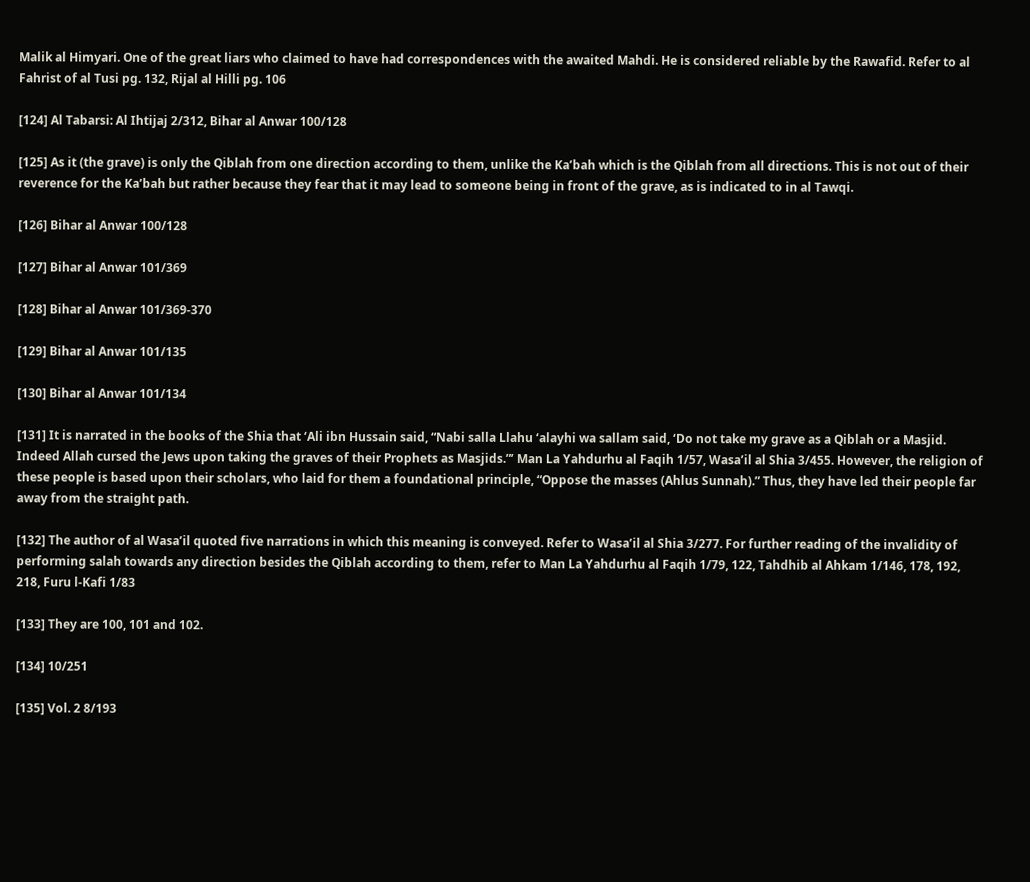Malik al Himyari. One of the great liars who claimed to have had correspondences with the awaited Mahdi. He is considered reliable by the Rawafid. Refer to al Fahrist of al Tusi pg. 132, Rijal al Hilli pg. 106

[124] Al Tabarsi: Al Ihtijaj 2/312, Bihar al Anwar 100/128

[125] As it (the grave) is only the Qiblah from one direction according to them, unlike the Ka’bah which is the Qiblah from all directions. This is not out of their reverence for the Ka’bah but rather because they fear that it may lead to someone being in front of the grave, as is indicated to in al Tawqi.

[126] Bihar al Anwar 100/128

[127] Bihar al Anwar 101/369

[128] Bihar al Anwar 101/369-370

[129] Bihar al Anwar 101/135

[130] Bihar al Anwar 101/134

[131] It is narrated in the books of the Shia that ‘Ali ibn Hussain said, “Nabi salla Llahu ‘alayhi wa sallam said, ‘Do not take my grave as a Qiblah or a Masjid. Indeed Allah cursed the Jews upon taking the graves of their Prophets as Masjids.”’ Man La Yahdurhu al Faqih 1/57, Wasa’il al Shia 3/455. However, the religion of these people is based upon their scholars, who laid for them a foundational principle, “Oppose the masses (Ahlus Sunnah).” Thus, they have led their people far away from the straight path.

[132] The author of al Wasa’il quoted five narrations in which this meaning is conveyed. Refer to Wasa’il al Shia 3/277. For further reading of the invalidity of performing salah towards any direction besides the Qiblah according to them, refer to Man La Yahdurhu al Faqih 1/79, 122, Tahdhib al Ahkam 1/146, 178, 192, 218, Furu l-Kafi 1/83

[133] They are 100, 101 and 102.

[134] 10/251

[135] Vol. 2 8/193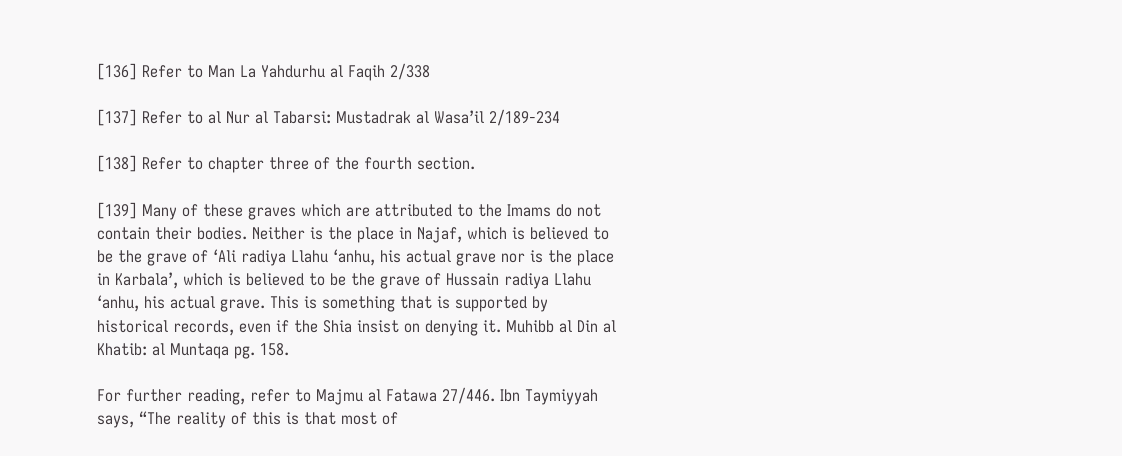[136] Refer to Man La Yahdurhu al Faqih 2/338

[137] Refer to al Nur al Tabarsi: Mustadrak al Wasa’il 2/189-234

[138] Refer to chapter three of the fourth section.

[139] Many of these graves which are attributed to the Imams do not contain their bodies. Neither is the place in Najaf, which is believed to be the grave of ‘Ali radiya Llahu ‘anhu, his actual grave nor is the place in Karbala’, which is believed to be the grave of Hussain radiya Llahu ‘anhu, his actual grave. This is something that is supported by historical records, even if the Shia insist on denying it. Muhibb al Din al Khatib: al Muntaqa pg. 158.

For further reading, refer to Majmu al Fatawa 27/446. Ibn Taymiyyah says, “The reality of this is that most of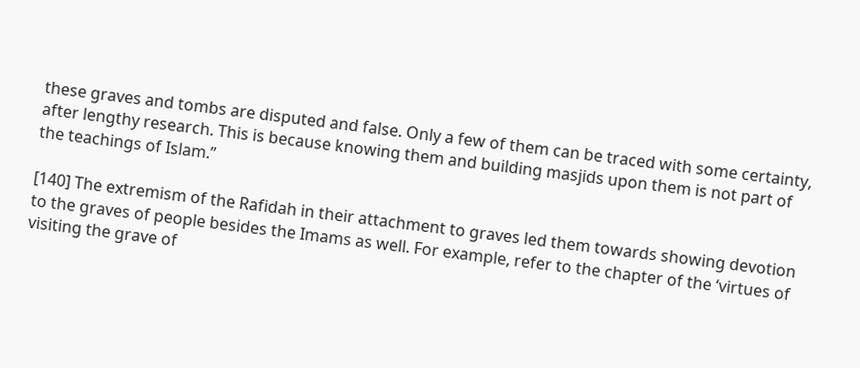these graves and tombs are disputed and false. Only a few of them can be traced with some certainty, after lengthy research. This is because knowing them and building masjids upon them is not part of the teachings of Islam.”

[140] The extremism of the Rafidah in their attachment to graves led them towards showing devotion to the graves of people besides the Imams as well. For example, refer to the chapter of the ‘virtues of visiting the grave of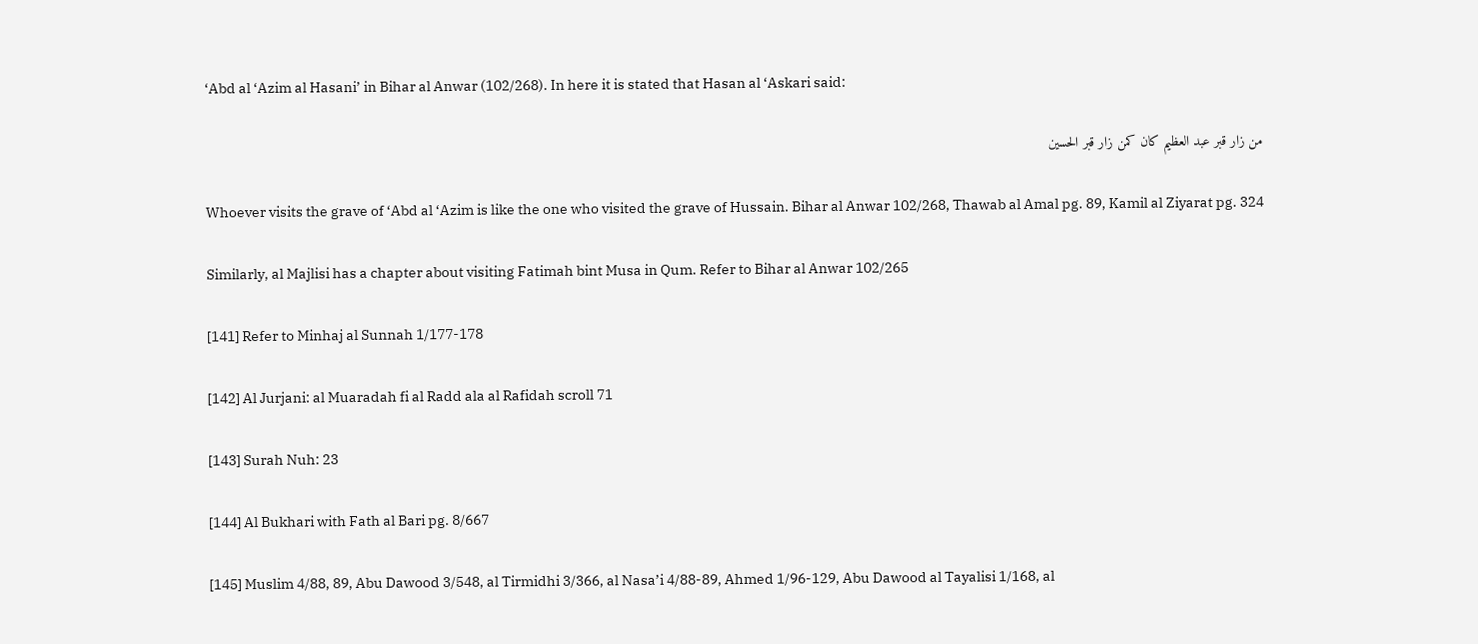‘Abd al ‘Azim al Hasani’ in Bihar al Anwar (102/268). In here it is stated that Hasan al ‘Askari said:

من زار قبر عبد العظيم كان كمن زار قبر الحسين

Whoever visits the grave of ‘Abd al ‘Azim is like the one who visited the grave of Hussain. Bihar al Anwar 102/268, Thawab al Amal pg. 89, Kamil al Ziyarat pg. 324

Similarly, al Majlisi has a chapter about visiting Fatimah bint Musa in Qum. Refer to Bihar al Anwar 102/265

[141] Refer to Minhaj al Sunnah 1/177-178

[142] Al Jurjani: al Muaradah fi al Radd ala al Rafidah scroll 71

[143] Surah Nuh: 23

[144] Al Bukhari with Fath al Bari pg. 8/667

[145] Muslim 4/88, 89, Abu Dawood 3/548, al Tirmidhi 3/366, al Nasa’i 4/88-89, Ahmed 1/96-129, Abu Dawood al Tayalisi 1/168, al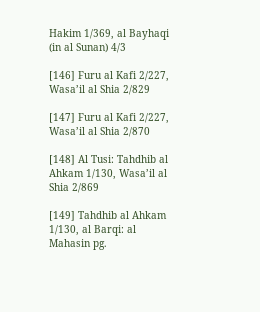Hakim 1/369, al Bayhaqi (in al Sunan) 4/3

[146] Furu al Kafi 2/227, Wasa’il al Shia 2/829

[147] Furu al Kafi 2/227, Wasa’il al Shia 2/870

[148] Al Tusi: Tahdhib al Ahkam 1/130, Wasa’il al Shia 2/869

[149] Tahdhib al Ahkam 1/130, al Barqi: al Mahasin pg.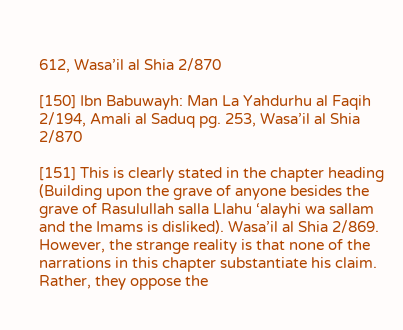612, Wasa’il al Shia 2/870

[150] Ibn Babuwayh: Man La Yahdurhu al Faqih 2/194, Amali al Saduq pg. 253, Wasa’il al Shia 2/870

[151] This is clearly stated in the chapter heading (Building upon the grave of anyone besides the grave of Rasulullah salla Llahu ‘alayhi wa sallam and the Imams is disliked). Wasa’il al Shia 2/869. However, the strange reality is that none of the narrations in this chapter substantiate his claim. Rather, they oppose the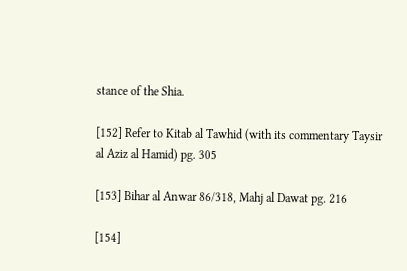stance of the Shia.

[152] Refer to Kitab al Tawhid (with its commentary Taysir al Aziz al Hamid) pg. 305

[153] Bihar al Anwar 86/318, Mahj al Dawat pg. 216

[154]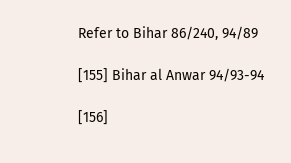Refer to Bihar 86/240, 94/89

[155] Bihar al Anwar 94/93-94

[156]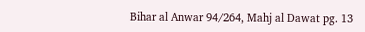Bihar al Anwar 94/264, Mahj al Dawat pg. 13